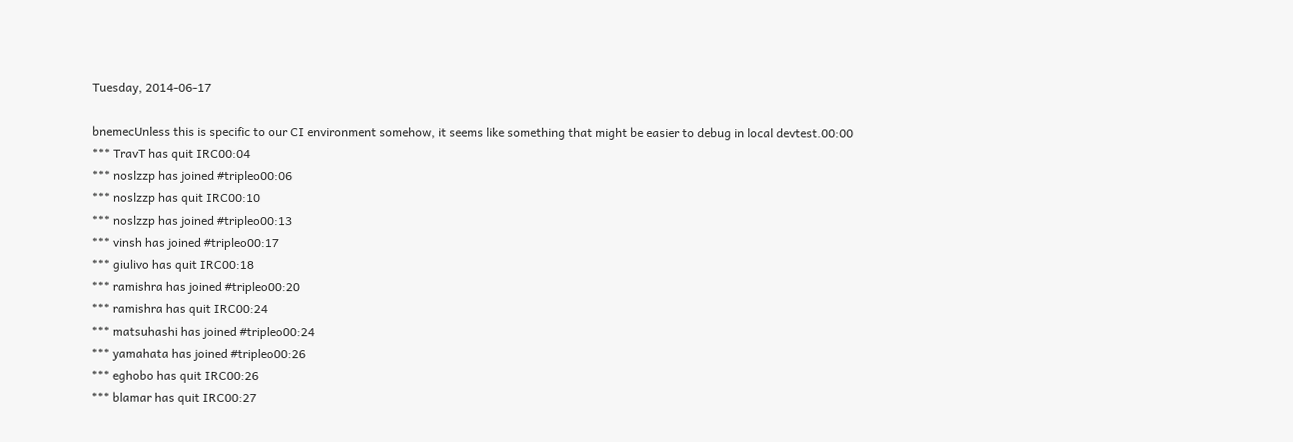Tuesday, 2014-06-17

bnemecUnless this is specific to our CI environment somehow, it seems like something that might be easier to debug in local devtest.00:00
*** TravT has quit IRC00:04
*** noslzzp has joined #tripleo00:06
*** noslzzp has quit IRC00:10
*** noslzzp has joined #tripleo00:13
*** vinsh has joined #tripleo00:17
*** giulivo has quit IRC00:18
*** ramishra has joined #tripleo00:20
*** ramishra has quit IRC00:24
*** matsuhashi has joined #tripleo00:24
*** yamahata has joined #tripleo00:26
*** eghobo has quit IRC00:26
*** blamar has quit IRC00:27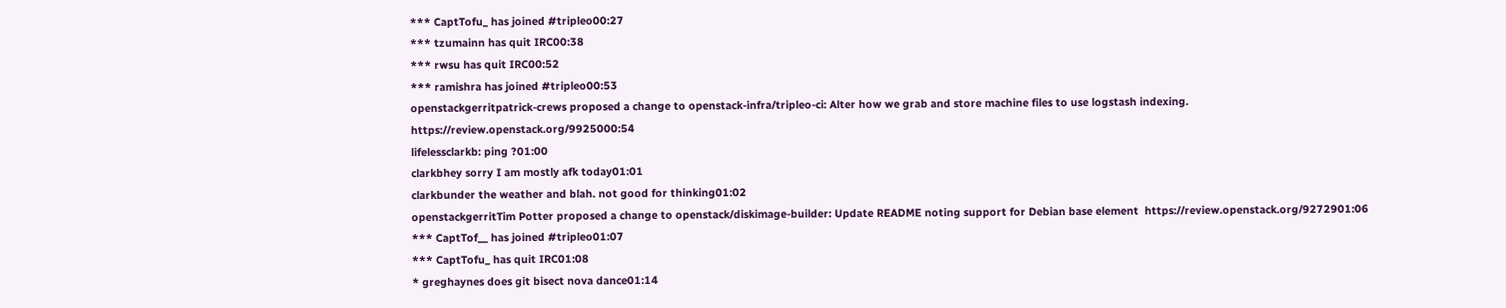*** CaptTofu_ has joined #tripleo00:27
*** tzumainn has quit IRC00:38
*** rwsu has quit IRC00:52
*** ramishra has joined #tripleo00:53
openstackgerritpatrick-crews proposed a change to openstack-infra/tripleo-ci: Alter how we grab and store machine files to use logstash indexing.  https://review.openstack.org/9925000:54
lifelessclarkb: ping ?01:00
clarkbhey sorry I am mostly afk today01:01
clarkbunder the weather and blah. not good for thinking01:02
openstackgerritTim Potter proposed a change to openstack/diskimage-builder: Update README noting support for Debian base element  https://review.openstack.org/9272901:06
*** CaptTof__ has joined #tripleo01:07
*** CaptTofu_ has quit IRC01:08
* greghaynes does git bisect nova dance01:14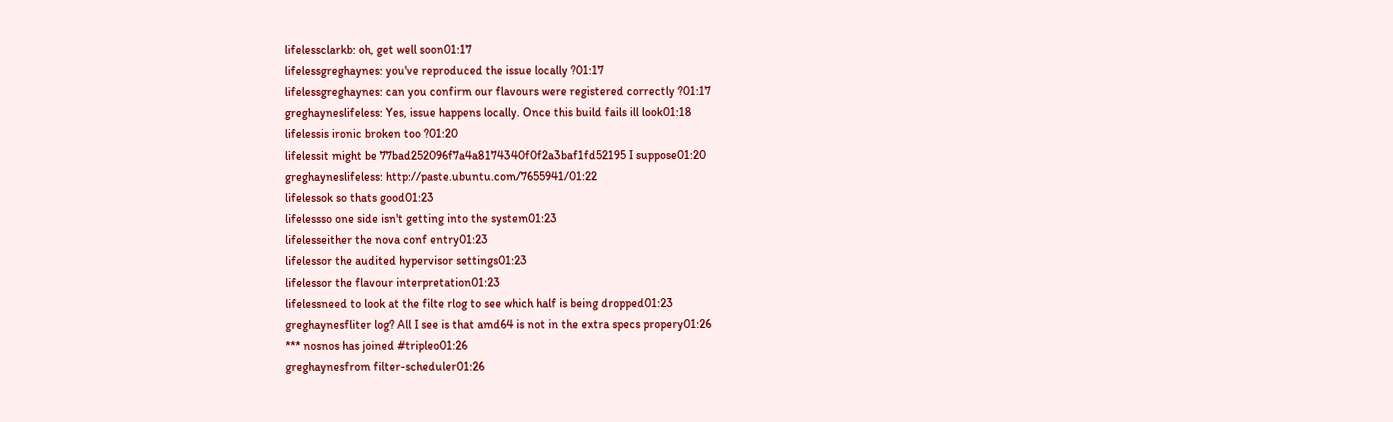lifelessclarkb: oh, get well soon01:17
lifelessgreghaynes: you've reproduced the issue locally ?01:17
lifelessgreghaynes: can you confirm our flavours were registered correctly ?01:17
greghayneslifeless: Yes, issue happens locally. Once this build fails ill look01:18
lifelessis ironic broken too ?01:20
lifelessit might be 77bad252096f7a4a8174340f0f2a3baf1fd52195 I suppose01:20
greghayneslifeless: http://paste.ubuntu.com/7655941/01:22
lifelessok so thats good01:23
lifelessso one side isn't getting into the system01:23
lifelesseither the nova conf entry01:23
lifelessor the audited hypervisor settings01:23
lifelessor the flavour interpretation01:23
lifelessneed to look at the filte rlog to see which half is being dropped01:23
greghaynesfliter log? All I see is that amd64 is not in the extra specs propery01:26
*** nosnos has joined #tripleo01:26
greghaynesfrom filter-scheduler01:26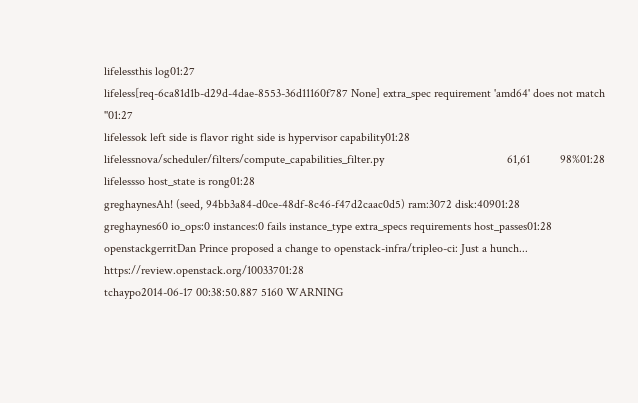lifelessthis log01:27
lifeless[req-6ca81d1b-d29d-4dae-8553-36d11160f787 None] extra_spec requirement 'amd64' does not match ''01:27
lifelessok left side is flavor right side is hypervisor capability01:28
lifelessnova/scheduler/filters/compute_capabilities_filter.py                                         61,61          98%01:28
lifelessso host_state is rong01:28
greghaynesAh! (seed, 94bb3a84-d0ce-48df-8c46-f47d2caac0d5) ram:3072 disk:40901:28
greghaynes60 io_ops:0 instances:0 fails instance_type extra_specs requirements host_passes01:28
openstackgerritDan Prince proposed a change to openstack-infra/tripleo-ci: Just a hunch...  https://review.openstack.org/10033701:28
tchaypo2014-06-17 00:38:50.887 5160 WARNING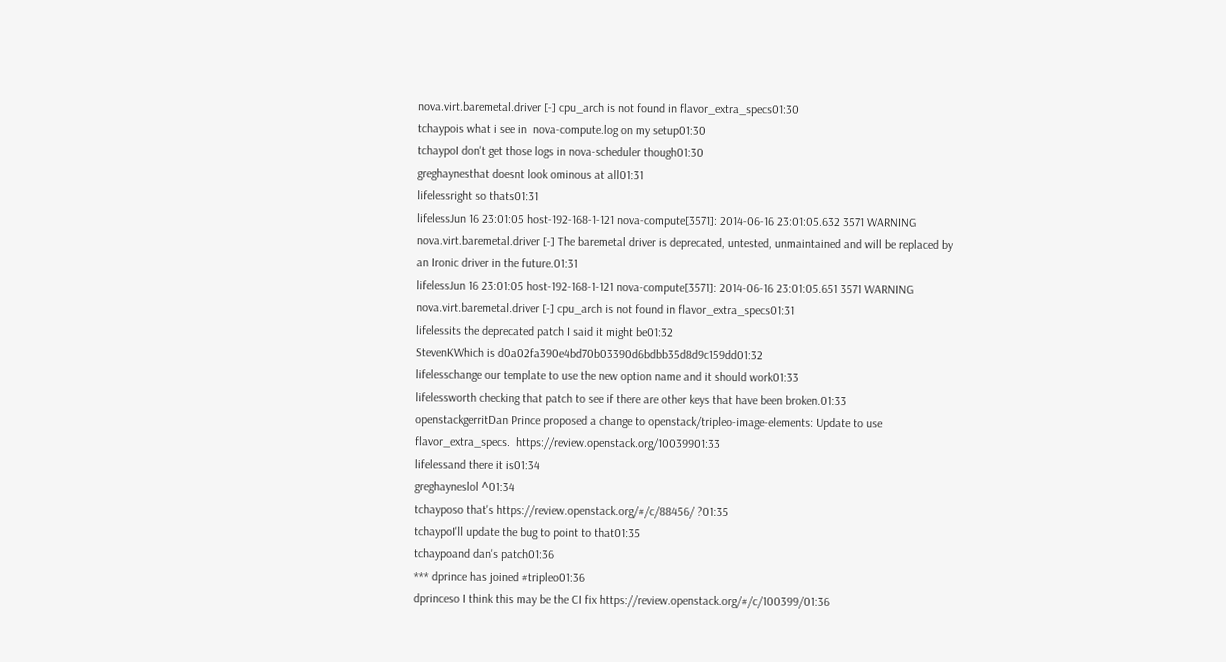nova.virt.baremetal.driver [-] cpu_arch is not found in flavor_extra_specs01:30
tchaypois what i see in  nova-compute.log on my setup01:30
tchaypoI don't get those logs in nova-scheduler though01:30
greghaynesthat doesnt look ominous at all01:31
lifelessright so thats01:31
lifelessJun 16 23:01:05 host-192-168-1-121 nova-compute[3571]: 2014-06-16 23:01:05.632 3571 WARNING nova.virt.baremetal.driver [-] The baremetal driver is deprecated, untested, unmaintained and will be replaced by an Ironic driver in the future.01:31
lifelessJun 16 23:01:05 host-192-168-1-121 nova-compute[3571]: 2014-06-16 23:01:05.651 3571 WARNING nova.virt.baremetal.driver [-] cpu_arch is not found in flavor_extra_specs01:31
lifelessits the deprecated patch I said it might be01:32
StevenKWhich is d0a02fa390e4bd70b03390d6bdbb35d8d9c159dd01:32
lifelesschange our template to use the new option name and it should work01:33
lifelessworth checking that patch to see if there are other keys that have been broken.01:33
openstackgerritDan Prince proposed a change to openstack/tripleo-image-elements: Update to use flavor_extra_specs.  https://review.openstack.org/10039901:33
lifelessand there it is01:34
greghayneslol ^01:34
tchayposo that's https://review.openstack.org/#/c/88456/ ?01:35
tchaypoI'll update the bug to point to that01:35
tchaypoand dan's patch01:36
*** dprince has joined #tripleo01:36
dprinceso I think this may be the CI fix https://review.openstack.org/#/c/100399/01:36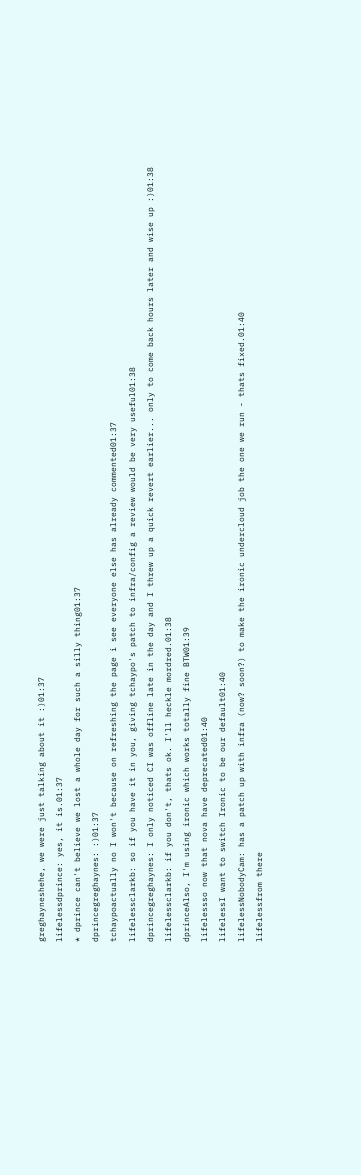greghayneshehe, we were just talking about it :)01:37
lifelessdprince: yes, it is.01:37
* dprince can't believe we lost a whole day for such a silly thing01:37
dprincegreghaynes: :)01:37
tchaypoactually no I won't because on refreshing the page i see everyone else has already commented01:37
lifelessclarkb: so if you have it in you, giving tchaypo's patch to infra/config a review would be very useful01:38
dprincegreghaynes: I only noticed CI was offline late in the day and I threw up a quick revert earlier... only to come back hours later and wise up :)01:38
lifelessclarkb: if you don't, thats ok. I'll heckle mordred.01:38
dprinceAlso, I'm using ironic which works totally fine BTW01:39
lifelessso now that nova have deprecated01:40
lifelessI want to switch Ironic to be our default01:40
lifelessNobodyCam: has a patch up with infra (now? soon?) to make the ironic undercloud job the one we run - thats fixed.01:40
lifelessfrom there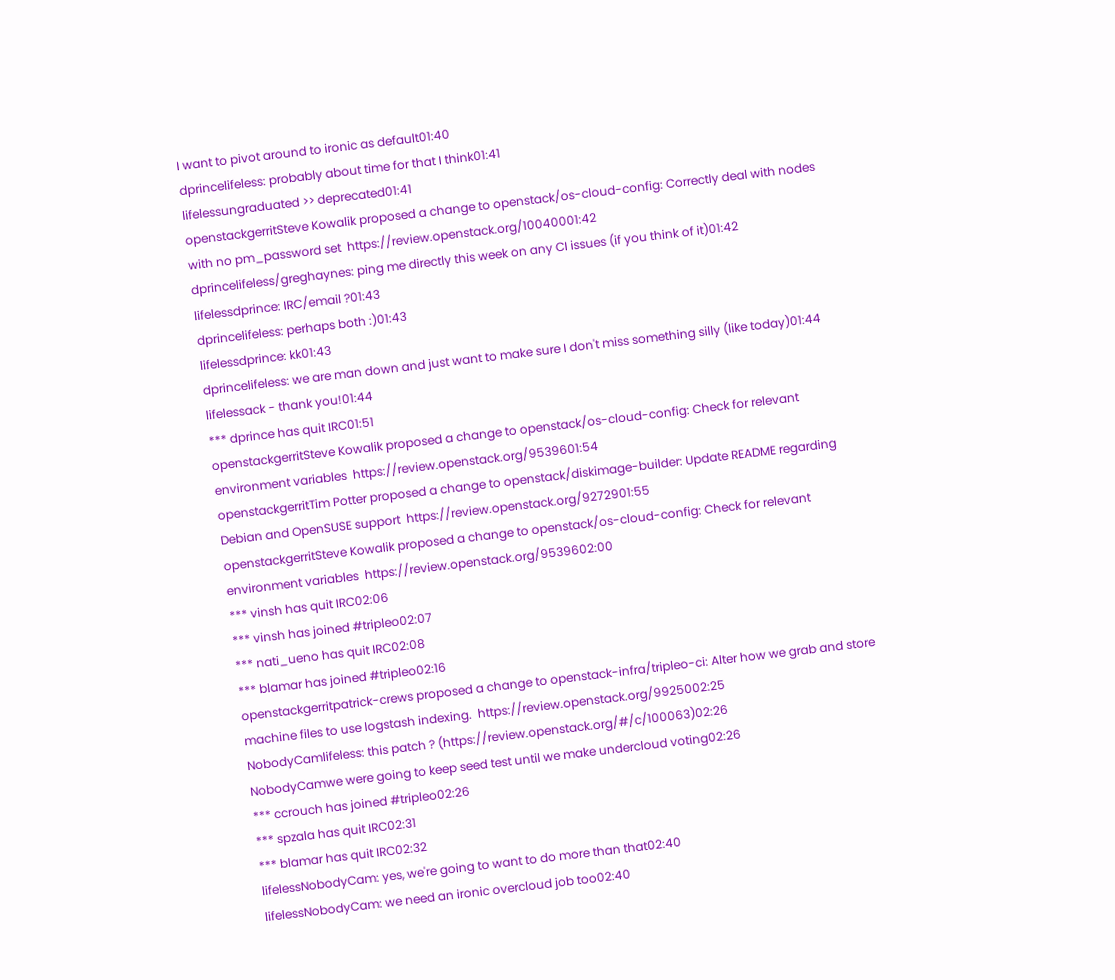I want to pivot around to ironic as default01:40
dprincelifeless: probably about time for that I think01:41
lifelessungraduated >> deprecated01:41
openstackgerritSteve Kowalik proposed a change to openstack/os-cloud-config: Correctly deal with nodes with no pm_password set  https://review.openstack.org/10040001:42
dprincelifeless/greghaynes: ping me directly this week on any CI issues (if you think of it)01:42
lifelessdprince: IRC/email ?01:43
dprincelifeless: perhaps both :)01:43
lifelessdprince: kk01:43
dprincelifeless: we are man down and just want to make sure I don't miss something silly (like today)01:44
lifelessack - thank you!01:44
*** dprince has quit IRC01:51
openstackgerritSteve Kowalik proposed a change to openstack/os-cloud-config: Check for relevant environment variables  https://review.openstack.org/9539601:54
openstackgerritTim Potter proposed a change to openstack/diskimage-builder: Update README regarding Debian and OpenSUSE support  https://review.openstack.org/9272901:55
openstackgerritSteve Kowalik proposed a change to openstack/os-cloud-config: Check for relevant environment variables  https://review.openstack.org/9539602:00
*** vinsh has quit IRC02:06
*** vinsh has joined #tripleo02:07
*** nati_ueno has quit IRC02:08
*** blamar has joined #tripleo02:16
openstackgerritpatrick-crews proposed a change to openstack-infra/tripleo-ci: Alter how we grab and store machine files to use logstash indexing.  https://review.openstack.org/9925002:25
NobodyCamlifeless: this patch ? (https://review.openstack.org/#/c/100063)02:26
NobodyCamwe were going to keep seed test until we make undercloud voting02:26
*** ccrouch has joined #tripleo02:26
*** spzala has quit IRC02:31
*** blamar has quit IRC02:32
lifelessNobodyCam: yes, we're going to want to do more than that02:40
lifelessNobodyCam: we need an ironic overcloud job too02:40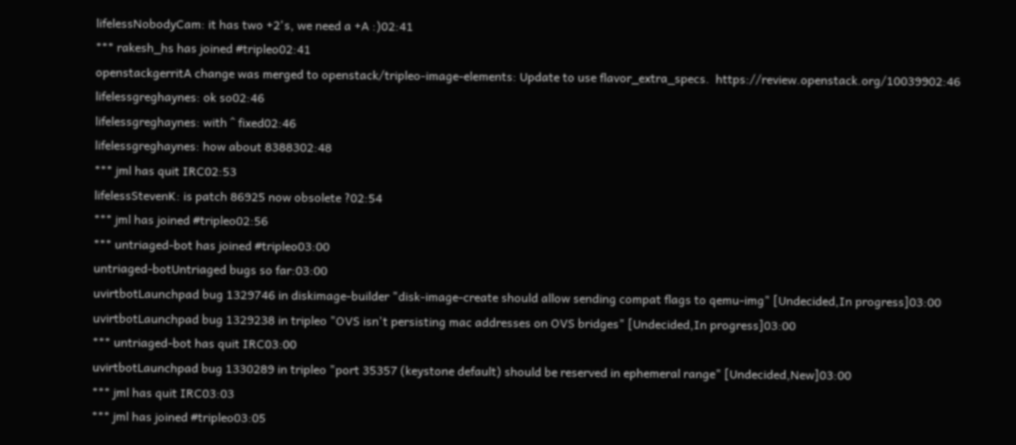lifelessNobodyCam: it has two +2's, we need a +A :)02:41
*** rakesh_hs has joined #tripleo02:41
openstackgerritA change was merged to openstack/tripleo-image-elements: Update to use flavor_extra_specs.  https://review.openstack.org/10039902:46
lifelessgreghaynes: ok so02:46
lifelessgreghaynes: with ^ fixed02:46
lifelessgreghaynes: how about 8388302:48
*** jml has quit IRC02:53
lifelessStevenK: is patch 86925 now obsolete ?02:54
*** jml has joined #tripleo02:56
*** untriaged-bot has joined #tripleo03:00
untriaged-botUntriaged bugs so far:03:00
uvirtbotLaunchpad bug 1329746 in diskimage-builder "disk-image-create should allow sending compat flags to qemu-img" [Undecided,In progress]03:00
uvirtbotLaunchpad bug 1329238 in tripleo "OVS isn't persisting mac addresses on OVS bridges" [Undecided,In progress]03:00
*** untriaged-bot has quit IRC03:00
uvirtbotLaunchpad bug 1330289 in tripleo "port 35357 (keystone default) should be reserved in ephemeral range" [Undecided,New]03:00
*** jml has quit IRC03:03
*** jml has joined #tripleo03:05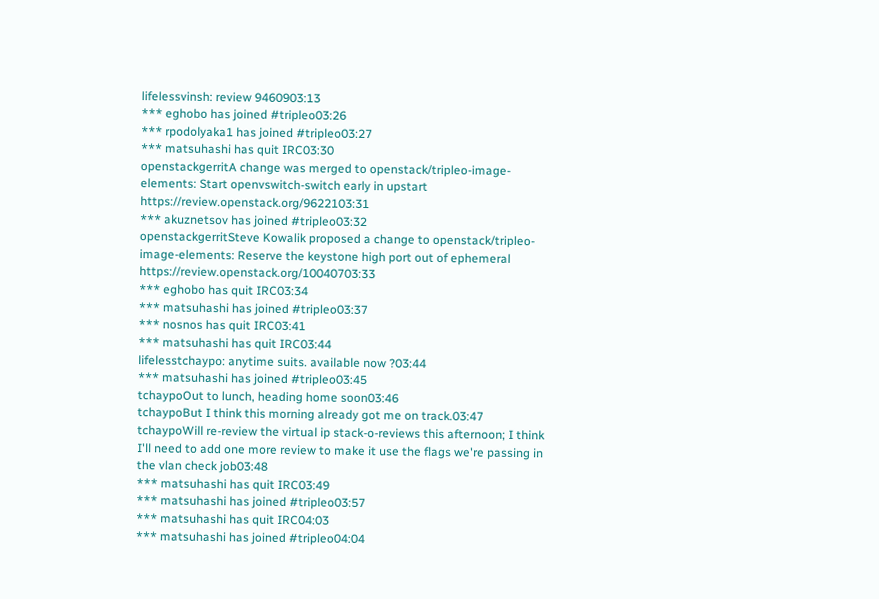lifelessvinsh: review 9460903:13
*** eghobo has joined #tripleo03:26
*** rpodolyaka1 has joined #tripleo03:27
*** matsuhashi has quit IRC03:30
openstackgerritA change was merged to openstack/tripleo-image-elements: Start openvswitch-switch early in upstart  https://review.openstack.org/9622103:31
*** akuznetsov has joined #tripleo03:32
openstackgerritSteve Kowalik proposed a change to openstack/tripleo-image-elements: Reserve the keystone high port out of ephemeral  https://review.openstack.org/10040703:33
*** eghobo has quit IRC03:34
*** matsuhashi has joined #tripleo03:37
*** nosnos has quit IRC03:41
*** matsuhashi has quit IRC03:44
lifelesstchaypo: anytime suits. available now ?03:44
*** matsuhashi has joined #tripleo03:45
tchaypoOut to lunch, heading home soon03:46
tchaypoBut I think this morning already got me on track.03:47
tchaypoWill re-review the virtual ip stack-o-reviews this afternoon; I think I'll need to add one more review to make it use the flags we're passing in the vlan check job03:48
*** matsuhashi has quit IRC03:49
*** matsuhashi has joined #tripleo03:57
*** matsuhashi has quit IRC04:03
*** matsuhashi has joined #tripleo04:04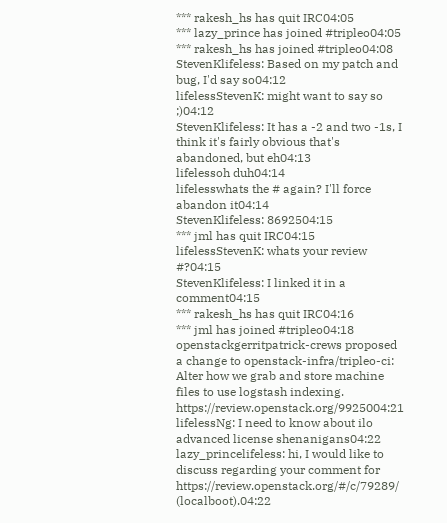*** rakesh_hs has quit IRC04:05
*** lazy_prince has joined #tripleo04:05
*** rakesh_hs has joined #tripleo04:08
StevenKlifeless: Based on my patch and bug, I'd say so04:12
lifelessStevenK: might want to say so ;)04:12
StevenKlifeless: It has a -2 and two -1s, I think it's fairly obvious that's abandoned, but eh04:13
lifelessoh duh04:14
lifelesswhats the # again? I'll force abandon it04:14
StevenKlifeless: 8692504:15
*** jml has quit IRC04:15
lifelessStevenK: whats your review #?04:15
StevenKlifeless: I linked it in a comment04:15
*** rakesh_hs has quit IRC04:16
*** jml has joined #tripleo04:18
openstackgerritpatrick-crews proposed a change to openstack-infra/tripleo-ci: Alter how we grab and store machine files to use logstash indexing.  https://review.openstack.org/9925004:21
lifelessNg: I need to know about ilo advanced license shenanigans04:22
lazy_princelifeless: hi, I would like to discuss regarding your comment for https://review.openstack.org/#/c/79289/ (localboot).04:22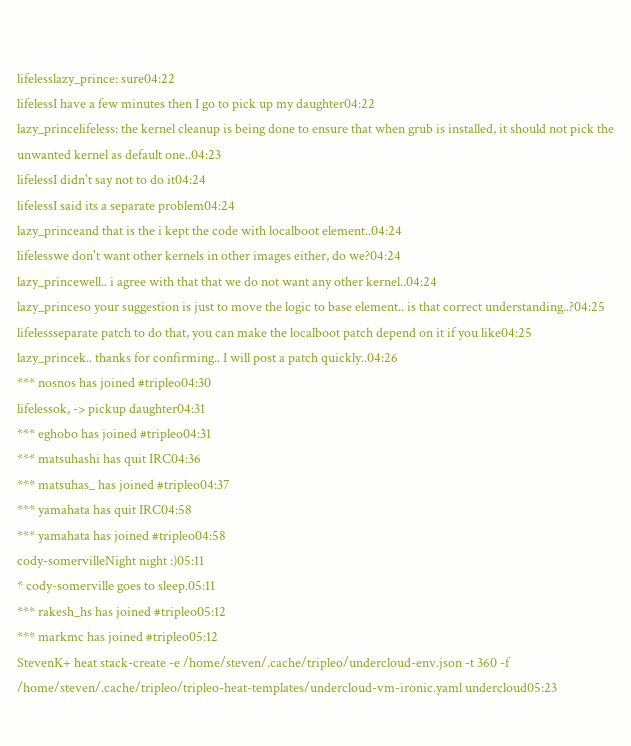lifelesslazy_prince: sure04:22
lifelessI have a few minutes then I go to pick up my daughter04:22
lazy_princelifeless: the kernel cleanup is being done to ensure that when grub is installed, it should not pick the unwanted kernel as default one..04:23
lifelessI didn't say not to do it04:24
lifelessI said its a separate problem04:24
lazy_princeand that is the i kept the code with localboot element..04:24
lifelesswe don't want other kernels in other images either, do we?04:24
lazy_princewell.. i agree with that that we do not want any other kernel..04:24
lazy_princeso your suggestion is just to move the logic to base element.. is that correct understanding..?04:25
lifelessseparate patch to do that, you can make the localboot patch depend on it if you like04:25
lazy_princek.. thanks for confirming.. I will post a patch quickly..04:26
*** nosnos has joined #tripleo04:30
lifelessok, -> pickup daughter04:31
*** eghobo has joined #tripleo04:31
*** matsuhashi has quit IRC04:36
*** matsuhas_ has joined #tripleo04:37
*** yamahata has quit IRC04:58
*** yamahata has joined #tripleo04:58
cody-somervilleNight night :)05:11
* cody-somerville goes to sleep.05:11
*** rakesh_hs has joined #tripleo05:12
*** markmc has joined #tripleo05:12
StevenK+ heat stack-create -e /home/steven/.cache/tripleo/undercloud-env.json -t 360 -f /home/steven/.cache/tripleo/tripleo-heat-templates/undercloud-vm-ironic.yaml undercloud05:23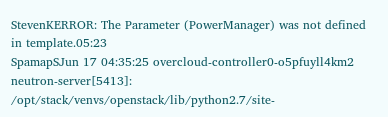StevenKERROR: The Parameter (PowerManager) was not defined in template.05:23
SpamapSJun 17 04:35:25 overcloud-controller0-o5pfuyll4km2 neutron-server[5413]: /opt/stack/venvs/openstack/lib/python2.7/site-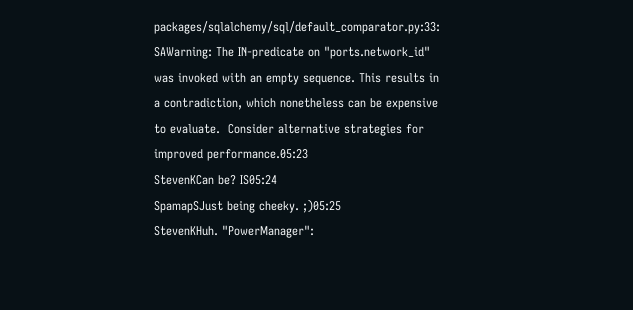packages/sqlalchemy/sql/default_comparator.py:33: SAWarning: The IN-predicate on "ports.network_id" was invoked with an empty sequence. This results in a contradiction, which nonetheless can be expensive to evaluate.  Consider alternative strategies for improved performance.05:23
StevenKCan be? IS05:24
SpamapSJust being cheeky. ;)05:25
StevenKHuh. "PowerManager":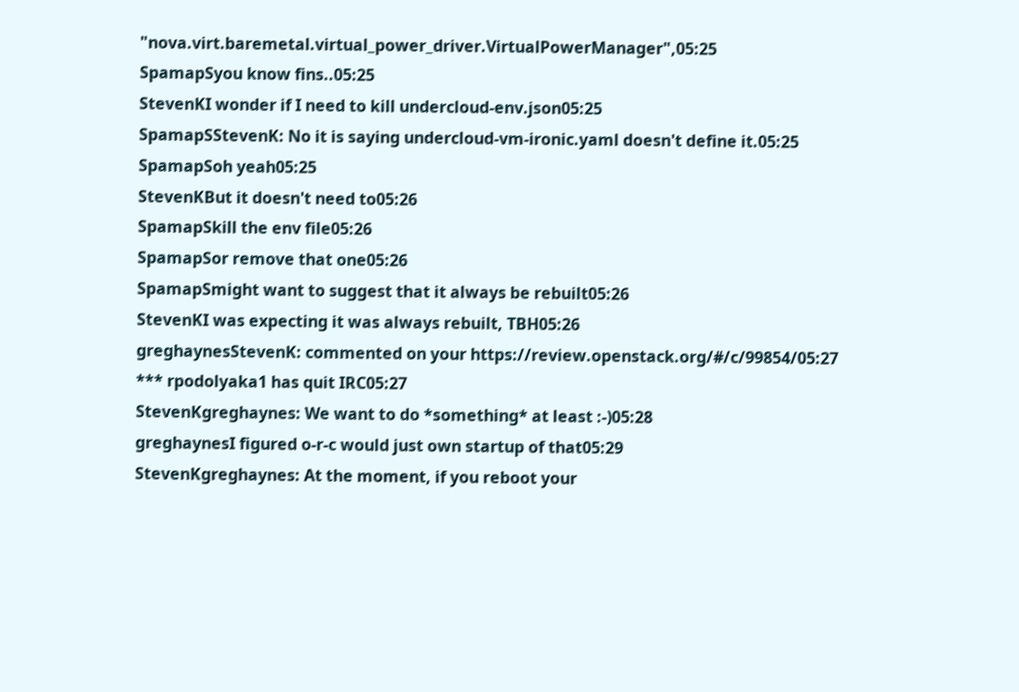"nova.virt.baremetal.virtual_power_driver.VirtualPowerManager",05:25
SpamapSyou know fins..05:25
StevenKI wonder if I need to kill undercloud-env.json05:25
SpamapSStevenK: No it is saying undercloud-vm-ironic.yaml doesn't define it.05:25
SpamapSoh yeah05:25
StevenKBut it doesn't need to05:26
SpamapSkill the env file05:26
SpamapSor remove that one05:26
SpamapSmight want to suggest that it always be rebuilt05:26
StevenKI was expecting it was always rebuilt, TBH05:26
greghaynesStevenK: commented on your https://review.openstack.org/#/c/99854/05:27
*** rpodolyaka1 has quit IRC05:27
StevenKgreghaynes: We want to do *something* at least :-)05:28
greghaynesI figured o-r-c would just own startup of that05:29
StevenKgreghaynes: At the moment, if you reboot your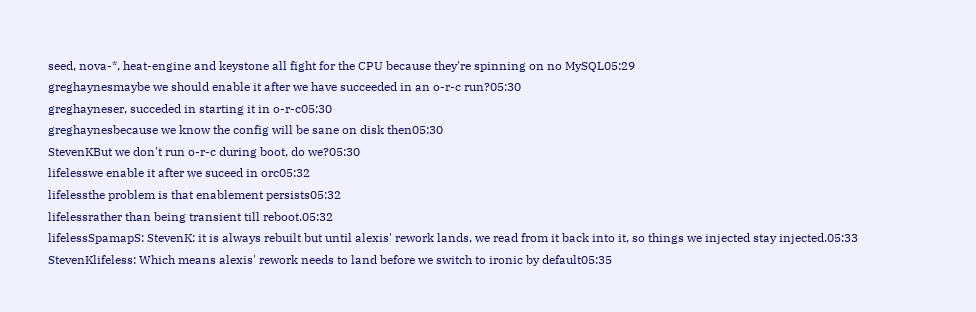seed, nova-*, heat-engine and keystone all fight for the CPU because they're spinning on no MySQL05:29
greghaynesmaybe we should enable it after we have succeeded in an o-r-c run?05:30
greghayneser, succeded in starting it in o-r-c05:30
greghaynesbecause we know the config will be sane on disk then05:30
StevenKBut we don't run o-r-c during boot, do we?05:30
lifelesswe enable it after we suceed in orc05:32
lifelessthe problem is that enablement persists05:32
lifelessrather than being transient till reboot.05:32
lifelessSpamapS: StevenK: it is always rebuilt but until alexis' rework lands, we read from it back into it, so things we injected stay injected.05:33
StevenKlifeless: Which means alexis' rework needs to land before we switch to ironic by default05:35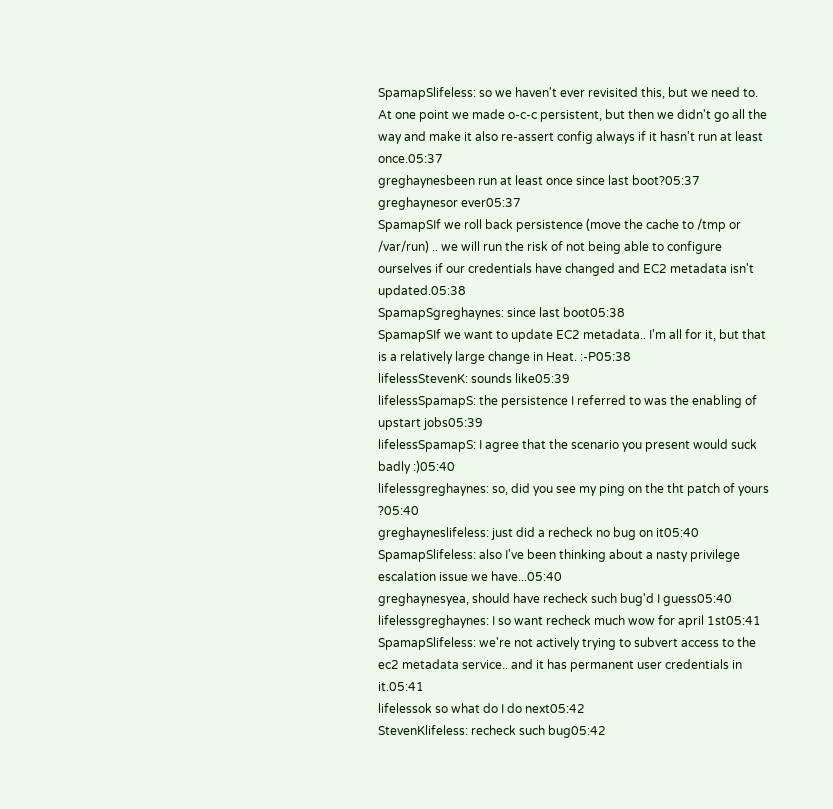SpamapSlifeless: so we haven't ever revisited this, but we need to. At one point we made o-c-c persistent, but then we didn't go all the way and make it also re-assert config always if it hasn't run at least once.05:37
greghaynesbeen run at least once since last boot?05:37
greghaynesor ever05:37
SpamapSIf we roll back persistence (move the cache to /tmp or /var/run) .. we will run the risk of not being able to configure ourselves if our credentials have changed and EC2 metadata isn't updated.05:38
SpamapSgreghaynes: since last boot05:38
SpamapSIf we want to update EC2 metadata.. I'm all for it, but that is a relatively large change in Heat. :-P05:38
lifelessStevenK: sounds like05:39
lifelessSpamapS: the persistence I referred to was the enabling of upstart jobs05:39
lifelessSpamapS: I agree that the scenario you present would suck badly :)05:40
lifelessgreghaynes: so, did you see my ping on the tht patch of yours ?05:40
greghayneslifeless: just did a recheck no bug on it05:40
SpamapSlifeless: also I've been thinking about a nasty privilege escalation issue we have...05:40
greghaynesyea, should have recheck such bug'd I guess05:40
lifelessgreghaynes: I so want recheck much wow for april 1st05:41
SpamapSlifeless: we're not actively trying to subvert access to the ec2 metadata service.. and it has permanent user credentials in it.05:41
lifelessok so what do I do next05:42
StevenKlifeless: recheck such bug05:42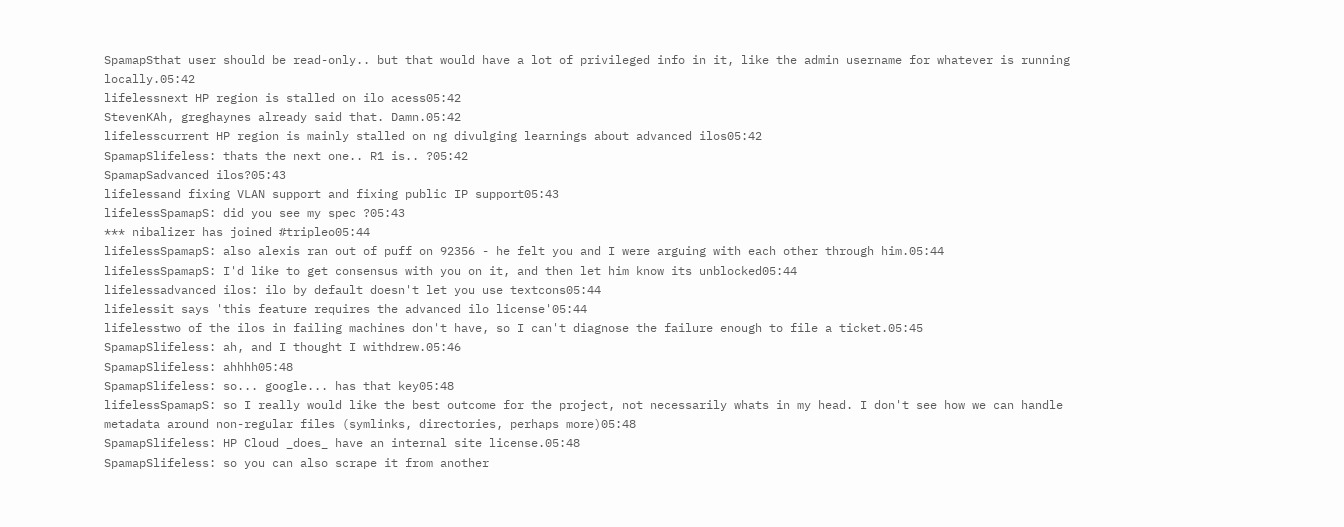SpamapSthat user should be read-only.. but that would have a lot of privileged info in it, like the admin username for whatever is running locally.05:42
lifelessnext HP region is stalled on ilo acess05:42
StevenKAh, greghaynes already said that. Damn.05:42
lifelesscurrent HP region is mainly stalled on ng divulging learnings about advanced ilos05:42
SpamapSlifeless: thats the next one.. R1 is.. ?05:42
SpamapSadvanced ilos?05:43
lifelessand fixing VLAN support and fixing public IP support05:43
lifelessSpamapS: did you see my spec ?05:43
*** nibalizer has joined #tripleo05:44
lifelessSpamapS: also alexis ran out of puff on 92356 - he felt you and I were arguing with each other through him.05:44
lifelessSpamapS: I'd like to get consensus with you on it, and then let him know its unblocked05:44
lifelessadvanced ilos: ilo by default doesn't let you use textcons05:44
lifelessit says 'this feature requires the advanced ilo license'05:44
lifelesstwo of the ilos in failing machines don't have, so I can't diagnose the failure enough to file a ticket.05:45
SpamapSlifeless: ah, and I thought I withdrew.05:46
SpamapSlifeless: ahhhh05:48
SpamapSlifeless: so... google... has that key05:48
lifelessSpamapS: so I really would like the best outcome for the project, not necessarily whats in my head. I don't see how we can handle metadata around non-regular files (symlinks, directories, perhaps more)05:48
SpamapSlifeless: HP Cloud _does_ have an internal site license.05:48
SpamapSlifeless: so you can also scrape it from another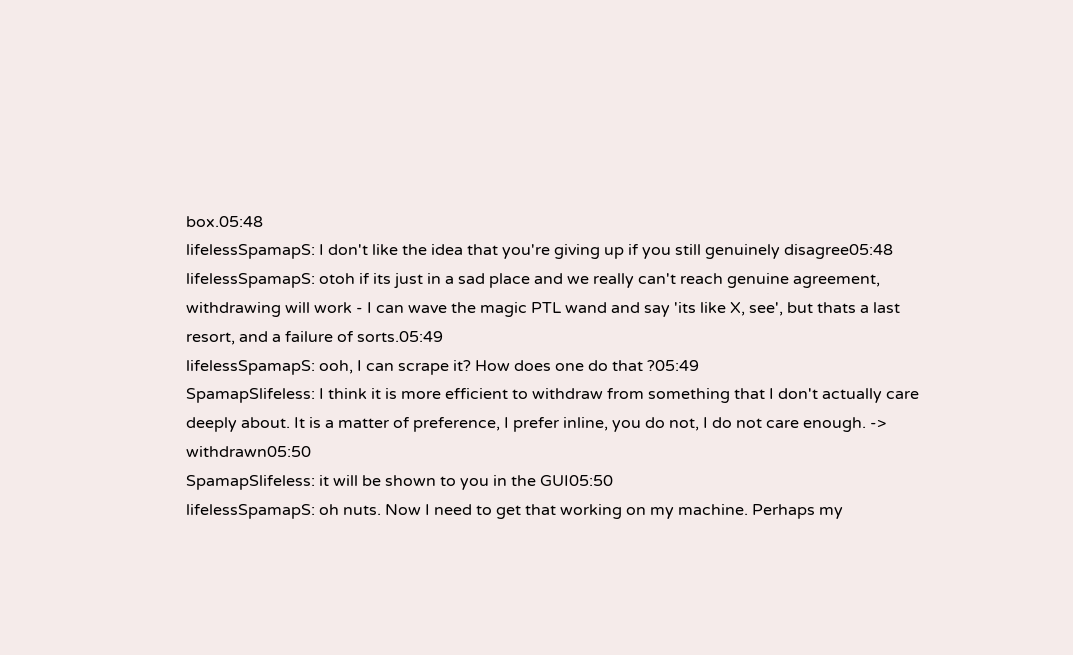box.05:48
lifelessSpamapS: I don't like the idea that you're giving up if you still genuinely disagree05:48
lifelessSpamapS: otoh if its just in a sad place and we really can't reach genuine agreement, withdrawing will work - I can wave the magic PTL wand and say 'its like X, see', but thats a last resort, and a failure of sorts.05:49
lifelessSpamapS: ooh, I can scrape it? How does one do that ?05:49
SpamapSlifeless: I think it is more efficient to withdraw from something that I don't actually care deeply about. It is a matter of preference, I prefer inline, you do not, I do not care enough. -> withdrawn05:50
SpamapSlifeless: it will be shown to you in the GUI05:50
lifelessSpamapS: oh nuts. Now I need to get that working on my machine. Perhaps my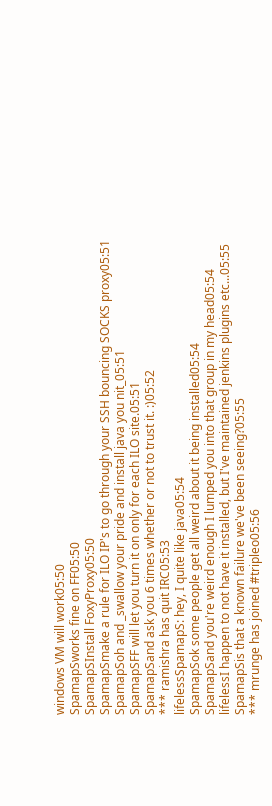windows VM will work05:50
SpamapSworks fine on FF05:50
SpamapSInstall FoxyProxy05:50
SpamapSmake a rule for ILO IP's to go through your SSH bouncing SOCKS proxy05:51
SpamapSoh and _swallow your pride and install java you nit_05:51
SpamapSFF will let you turn it on only for each ILO site.05:51
SpamapSand ask you 6 times whether or not to trust it. :)05:52
*** ramishra has quit IRC05:53
lifelessSpamapS: hey, I quite like java05:54
SpamapSok some people get all weird about it being installed05:54
SpamapSand you're weird enough I lumped you into that group in my head05:54
lifelessI happen to not have it installed, but I've maintained jenkins plugins etc...05:55
SpamapSis that a known failure we've been seeing?05:55
*** mrunge has joined #tripleo05:56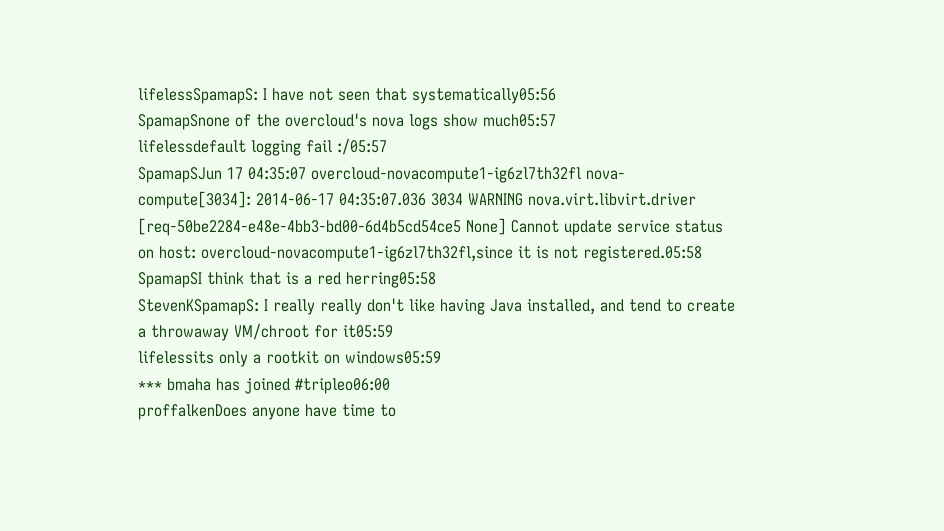lifelessSpamapS: I have not seen that systematically05:56
SpamapSnone of the overcloud's nova logs show much05:57
lifelessdefault logging fail :/05:57
SpamapSJun 17 04:35:07 overcloud-novacompute1-ig6zl7th32fl nova-compute[3034]: 2014-06-17 04:35:07.036 3034 WARNING nova.virt.libvirt.driver [req-50be2284-e48e-4bb3-bd00-6d4b5cd54ce5 None] Cannot update service status on host: overcloud-novacompute1-ig6zl7th32fl,since it is not registered.05:58
SpamapSI think that is a red herring05:58
StevenKSpamapS: I really really don't like having Java installed, and tend to create a throwaway VM/chroot for it05:59
lifelessits only a rootkit on windows05:59
*** bmaha has joined #tripleo06:00
proffalkenDoes anyone have time to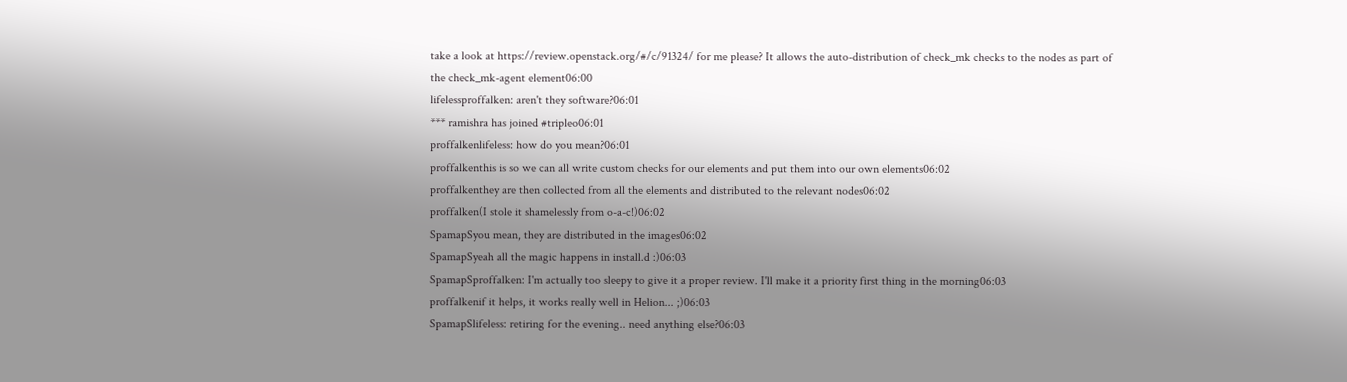take a look at https://review.openstack.org/#/c/91324/ for me please? It allows the auto-distribution of check_mk checks to the nodes as part of the check_mk-agent element06:00
lifelessproffalken: aren't they software?06:01
*** ramishra has joined #tripleo06:01
proffalkenlifeless: how do you mean?06:01
proffalkenthis is so we can all write custom checks for our elements and put them into our own elements06:02
proffalkenthey are then collected from all the elements and distributed to the relevant nodes06:02
proffalken(I stole it shamelessly from o-a-c!)06:02
SpamapSyou mean, they are distributed in the images06:02
SpamapSyeah all the magic happens in install.d :)06:03
SpamapSproffalken: I'm actually too sleepy to give it a proper review. I'll make it a priority first thing in the morning06:03
proffalkenif it helps, it works really well in Helion... ;)06:03
SpamapSlifeless: retiring for the evening.. need anything else?06:03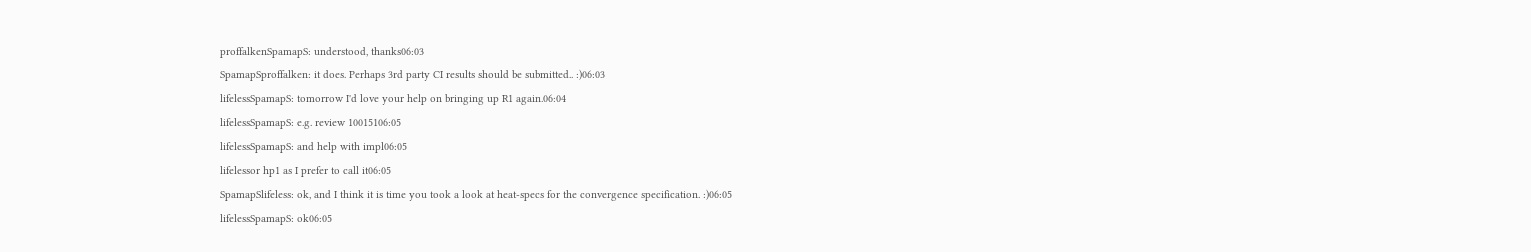proffalkenSpamapS: understood, thanks06:03
SpamapSproffalken: it does. Perhaps 3rd party CI results should be submitted.. :)06:03
lifelessSpamapS: tomorrow I'd love your help on bringing up R1 again.06:04
lifelessSpamapS: e.g. review 10015106:05
lifelessSpamapS: and help with impl06:05
lifelessor hp1 as I prefer to call it06:05
SpamapSlifeless: ok, and I think it is time you took a look at heat-specs for the convergence specification. :)06:05
lifelessSpamapS: ok06:05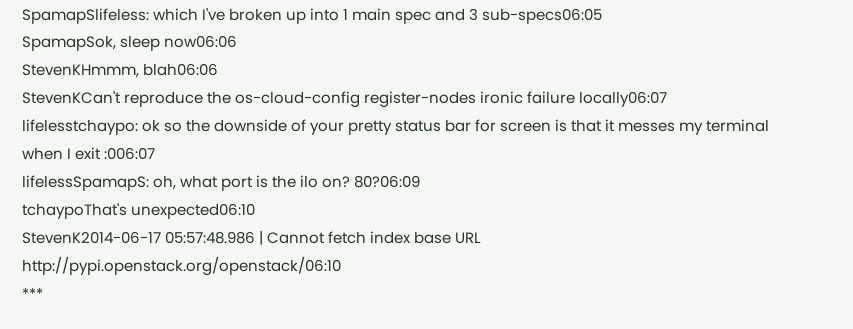SpamapSlifeless: which I've broken up into 1 main spec and 3 sub-specs06:05
SpamapSok, sleep now06:06
StevenKHmmm, blah06:06
StevenKCan't reproduce the os-cloud-config register-nodes ironic failure locally06:07
lifelesstchaypo: ok so the downside of your pretty status bar for screen is that it messes my terminal when I exit :006:07
lifelessSpamapS: oh, what port is the ilo on? 80?06:09
tchaypoThat's unexpected06:10
StevenK2014-06-17 05:57:48.986 | Cannot fetch index base URL http://pypi.openstack.org/openstack/06:10
***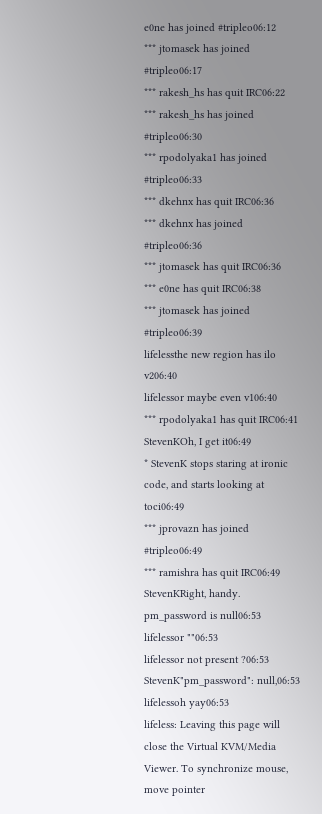e0ne has joined #tripleo06:12
*** jtomasek has joined #tripleo06:17
*** rakesh_hs has quit IRC06:22
*** rakesh_hs has joined #tripleo06:30
*** rpodolyaka1 has joined #tripleo06:33
*** dkehnx has quit IRC06:36
*** dkehnx has joined #tripleo06:36
*** jtomasek has quit IRC06:36
*** e0ne has quit IRC06:38
*** jtomasek has joined #tripleo06:39
lifelessthe new region has ilo v206:40
lifelessor maybe even v106:40
*** rpodolyaka1 has quit IRC06:41
StevenKOh, I get it06:49
* StevenK stops staring at ironic code, and starts looking at toci06:49
*** jprovazn has joined #tripleo06:49
*** ramishra has quit IRC06:49
StevenKRight, handy. pm_password is null06:53
lifelessor ""06:53
lifelessor not present ?06:53
StevenK"pm_password": null,06:53
lifelessoh yay06:53
lifeless: Leaving this page will close the Virtual KVM/Media Viewer. To synchronize mouse, move pointer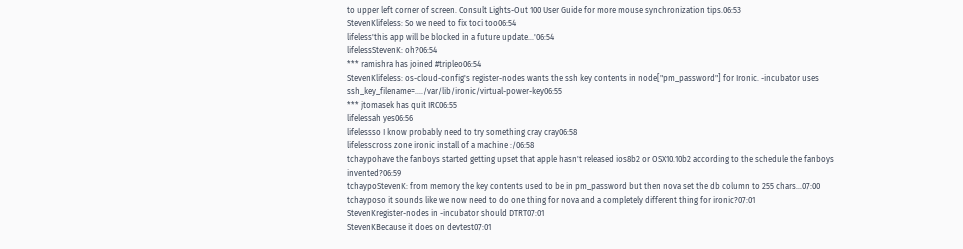to upper left corner of screen. Consult Lights-Out 100 User Guide for more mouse synchronization tips.06:53
StevenKlifeless: So we need to fix toci too06:54
lifeless'this app will be blocked in a future update...'06:54
lifelessStevenK: oh?06:54
*** ramishra has joined #tripleo06:54
StevenKlifeless: os-cloud-config's register-nodes wants the ssh key contents in node["pm_password"] for Ironic. -incubator uses ssh_key_filename=..../var/lib/ironic/virtual-power-key06:55
*** jtomasek has quit IRC06:55
lifelessah yes06:56
lifelessso I know probably need to try something cray cray06:58
lifelesscross zone ironic install of a machine :/06:58
tchaypohave the fanboys started getting upset that apple hasn't released ios8b2 or OSX10.10b2 according to the schedule the fanboys invented?06:59
tchaypoStevenK: from memory the key contents used to be in pm_password but then nova set the db column to 255 chars...07:00
tchayposo it sounds like we now need to do one thing for nova and a completely different thing for ironic?07:01
StevenKregister-nodes in -incubator should DTRT07:01
StevenKBecause it does on devtest07:01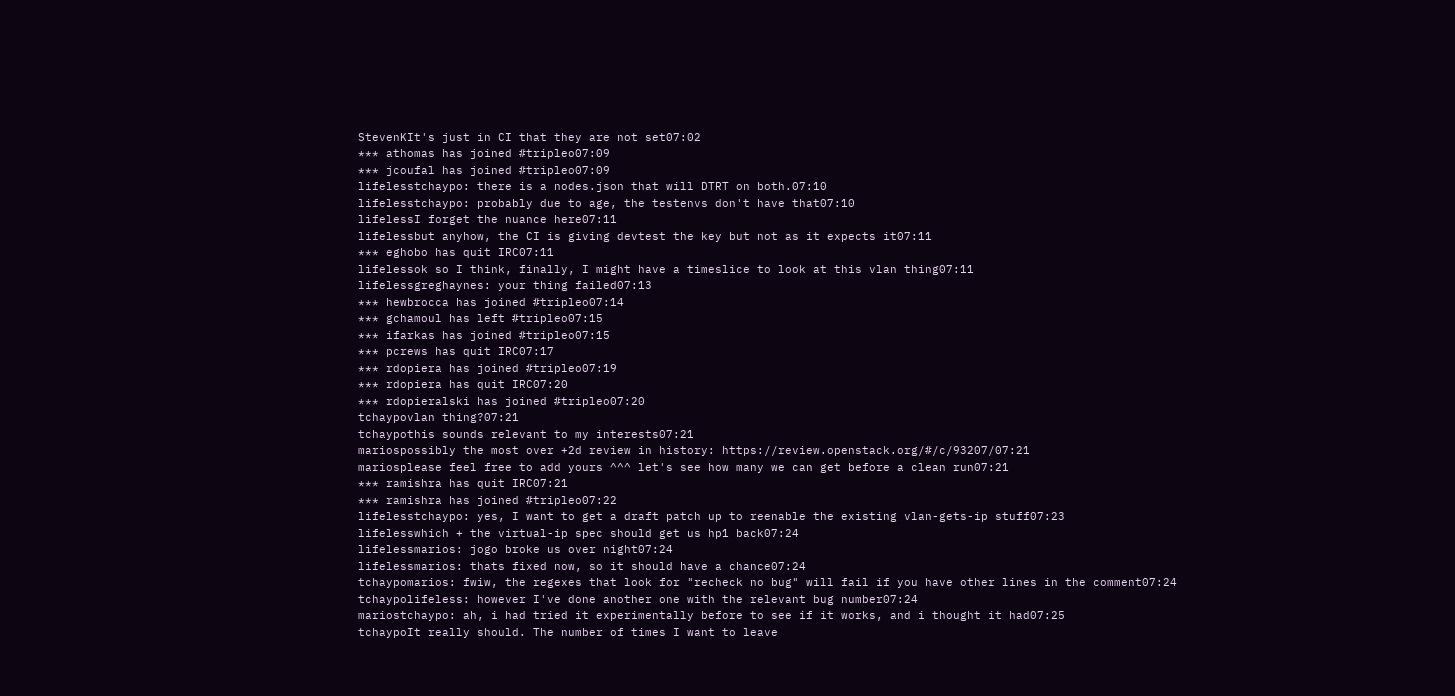StevenKIt's just in CI that they are not set07:02
*** athomas has joined #tripleo07:09
*** jcoufal has joined #tripleo07:09
lifelesstchaypo: there is a nodes.json that will DTRT on both.07:10
lifelesstchaypo: probably due to age, the testenvs don't have that07:10
lifelessI forget the nuance here07:11
lifelessbut anyhow, the CI is giving devtest the key but not as it expects it07:11
*** eghobo has quit IRC07:11
lifelessok so I think, finally, I might have a timeslice to look at this vlan thing07:11
lifelessgreghaynes: your thing failed07:13
*** hewbrocca has joined #tripleo07:14
*** gchamoul has left #tripleo07:15
*** ifarkas has joined #tripleo07:15
*** pcrews has quit IRC07:17
*** rdopiera has joined #tripleo07:19
*** rdopiera has quit IRC07:20
*** rdopieralski has joined #tripleo07:20
tchaypovlan thing?07:21
tchaypothis sounds relevant to my interests07:21
mariospossibly the most over +2d review in history: https://review.openstack.org/#/c/93207/07:21
mariosplease feel free to add yours ^^^ let's see how many we can get before a clean run07:21
*** ramishra has quit IRC07:21
*** ramishra has joined #tripleo07:22
lifelesstchaypo: yes, I want to get a draft patch up to reenable the existing vlan-gets-ip stuff07:23
lifelesswhich + the virtual-ip spec should get us hp1 back07:24
lifelessmarios: jogo broke us over night07:24
lifelessmarios: thats fixed now, so it should have a chance07:24
tchaypomarios: fwiw, the regexes that look for "recheck no bug" will fail if you have other lines in the comment07:24
tchaypolifeless: however I've done another one with the relevant bug number07:24
mariostchaypo: ah, i had tried it experimentally before to see if it works, and i thought it had07:25
tchaypoIt really should. The number of times I want to leave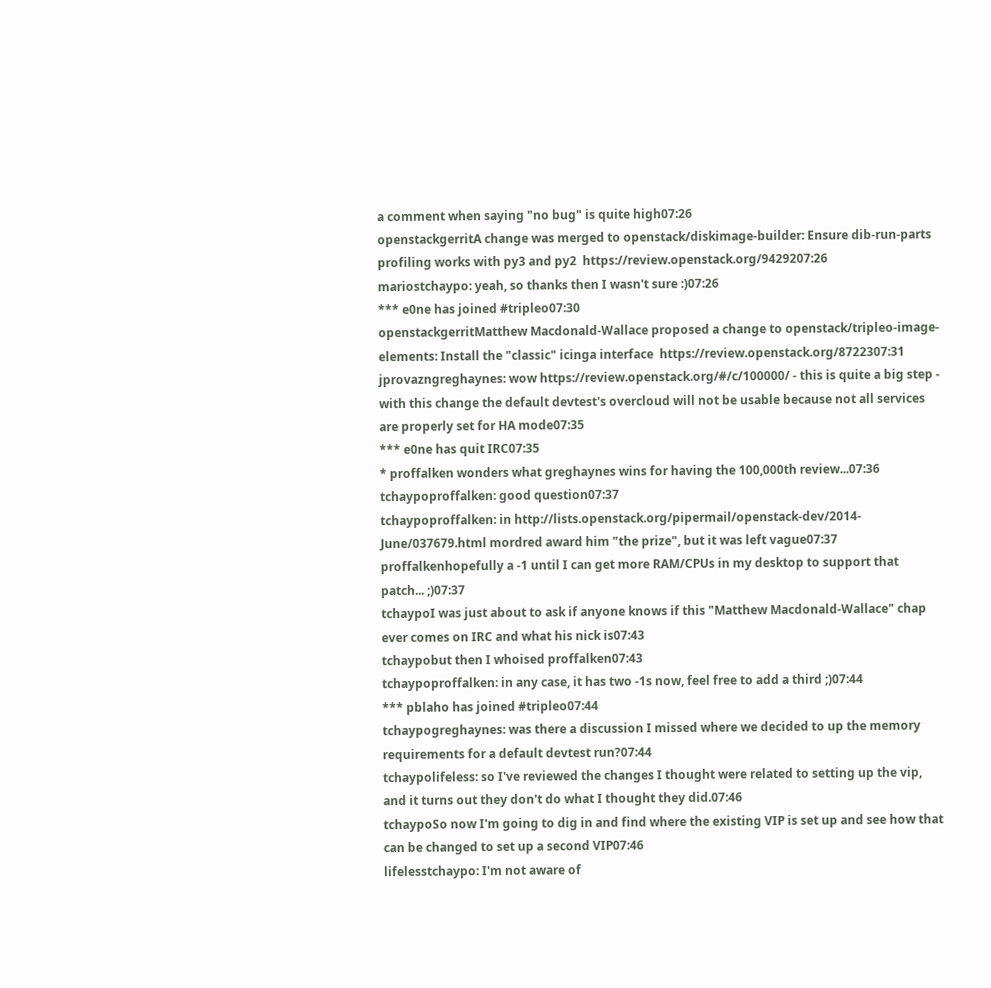a comment when saying "no bug" is quite high07:26
openstackgerritA change was merged to openstack/diskimage-builder: Ensure dib-run-parts profiling works with py3 and py2  https://review.openstack.org/9429207:26
mariostchaypo: yeah, so thanks then I wasn't sure :)07:26
*** e0ne has joined #tripleo07:30
openstackgerritMatthew Macdonald-Wallace proposed a change to openstack/tripleo-image-elements: Install the "classic" icinga interface  https://review.openstack.org/8722307:31
jprovazngreghaynes: wow https://review.openstack.org/#/c/100000/ - this is quite a big step - with this change the default devtest's overcloud will not be usable because not all services are properly set for HA mode07:35
*** e0ne has quit IRC07:35
* proffalken wonders what greghaynes wins for having the 100,000th review...07:36
tchaypoproffalken: good question07:37
tchaypoproffalken: in http://lists.openstack.org/pipermail/openstack-dev/2014-June/037679.html mordred award him "the prize", but it was left vague07:37
proffalkenhopefully a -1 until I can get more RAM/CPUs in my desktop to support that patch... ;)07:37
tchaypoI was just about to ask if anyone knows if this "Matthew Macdonald-Wallace" chap ever comes on IRC and what his nick is07:43
tchaypobut then I whoised proffalken07:43
tchaypoproffalken: in any case, it has two -1s now, feel free to add a third ;)07:44
*** pblaho has joined #tripleo07:44
tchaypogreghaynes: was there a discussion I missed where we decided to up the memory requirements for a default devtest run?07:44
tchaypolifeless: so I've reviewed the changes I thought were related to setting up the vip, and it turns out they don't do what I thought they did.07:46
tchaypoSo now I'm going to dig in and find where the existing VIP is set up and see how that can be changed to set up a second VIP07:46
lifelesstchaypo: I'm not aware of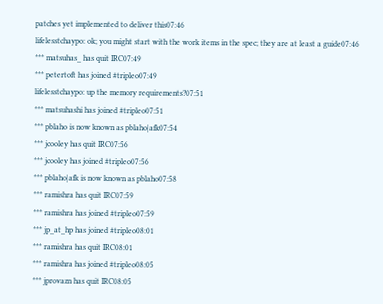patches yet implemented to deliver this07:46
lifelesstchaypo: ok; you might start with the work items in the spec; they are at least a guide07:46
*** matsuhas_ has quit IRC07:49
*** petertoft has joined #tripleo07:49
lifelesstchaypo: up the memory requirements?07:51
*** matsuhashi has joined #tripleo07:51
*** pblaho is now known as pblaho|afk07:54
*** jcooley has quit IRC07:56
*** jcooley has joined #tripleo07:56
*** pblaho|afk is now known as pblaho07:58
*** ramishra has quit IRC07:59
*** ramishra has joined #tripleo07:59
*** jp_at_hp has joined #tripleo08:01
*** ramishra has quit IRC08:01
*** ramishra has joined #tripleo08:05
*** jprovazn has quit IRC08:05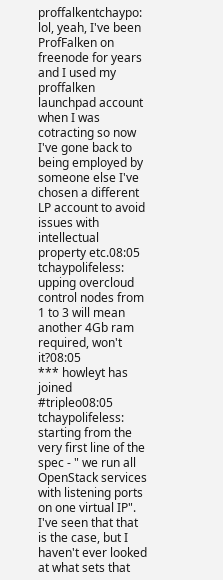proffalkentchaypo: lol, yeah, I've been ProfFalken on freenode for years and I used my proffalken launchpad account when I was cotracting so now I've gone back to being employed by someone else I've chosen a different LP account to avoid issues with intellectual property etc.08:05
tchaypolifeless: upping overcloud control nodes from 1 to 3 will mean another 4Gb ram required, won't it?08:05
*** howleyt has joined #tripleo08:05
tchaypolifeless: starting from the very first line of the spec - " we run all OpenStack services with listening ports on one virtual IP". I've seen that that is the case, but I haven't ever looked at what sets that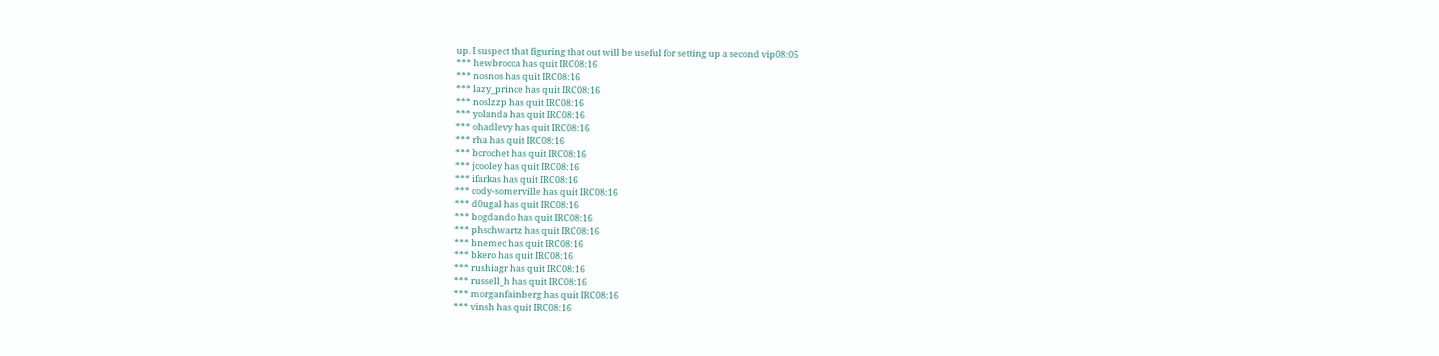up. I suspect that figuring that out will be useful for setting up a second vip08:05
*** hewbrocca has quit IRC08:16
*** nosnos has quit IRC08:16
*** lazy_prince has quit IRC08:16
*** noslzzp has quit IRC08:16
*** yolanda has quit IRC08:16
*** ohadlevy has quit IRC08:16
*** rha has quit IRC08:16
*** bcrochet has quit IRC08:16
*** jcooley has quit IRC08:16
*** ifarkas has quit IRC08:16
*** cody-somerville has quit IRC08:16
*** d0ugal has quit IRC08:16
*** bogdando has quit IRC08:16
*** phschwartz has quit IRC08:16
*** bnemec has quit IRC08:16
*** bkero has quit IRC08:16
*** rushiagr has quit IRC08:16
*** russell_h has quit IRC08:16
*** morganfainberg has quit IRC08:16
*** vinsh has quit IRC08:16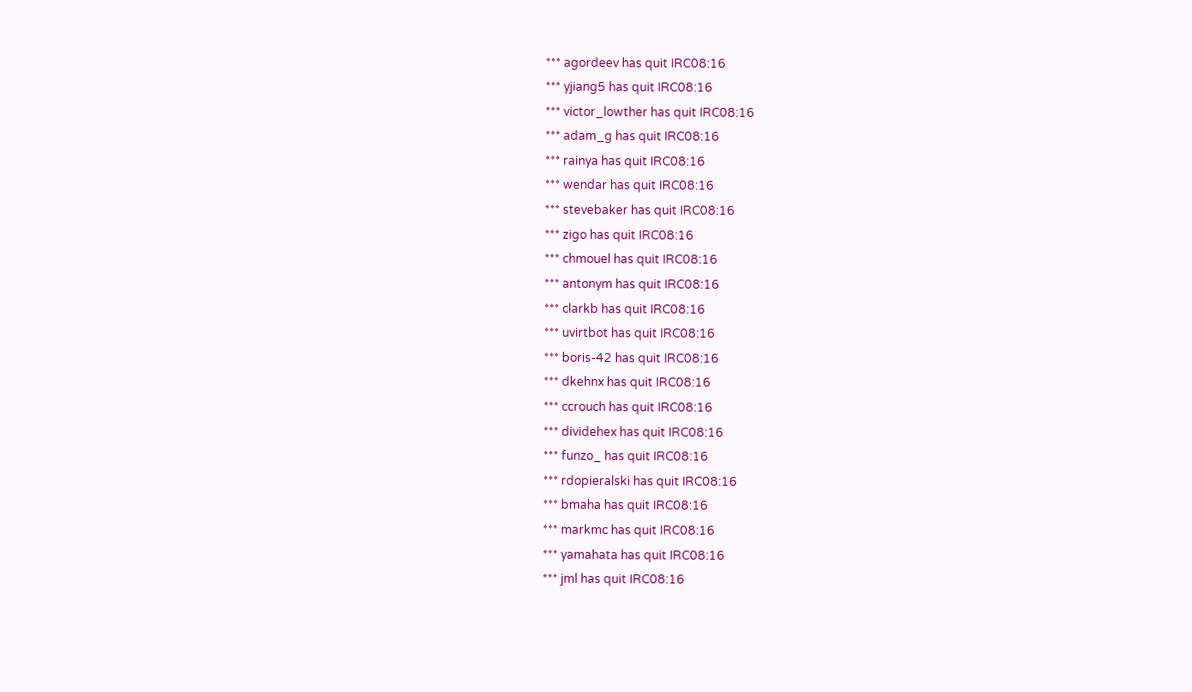*** agordeev has quit IRC08:16
*** yjiang5 has quit IRC08:16
*** victor_lowther has quit IRC08:16
*** adam_g has quit IRC08:16
*** rainya has quit IRC08:16
*** wendar has quit IRC08:16
*** stevebaker has quit IRC08:16
*** zigo has quit IRC08:16
*** chmouel has quit IRC08:16
*** antonym has quit IRC08:16
*** clarkb has quit IRC08:16
*** uvirtbot has quit IRC08:16
*** boris-42 has quit IRC08:16
*** dkehnx has quit IRC08:16
*** ccrouch has quit IRC08:16
*** dividehex has quit IRC08:16
*** funzo_ has quit IRC08:16
*** rdopieralski has quit IRC08:16
*** bmaha has quit IRC08:16
*** markmc has quit IRC08:16
*** yamahata has quit IRC08:16
*** jml has quit IRC08:16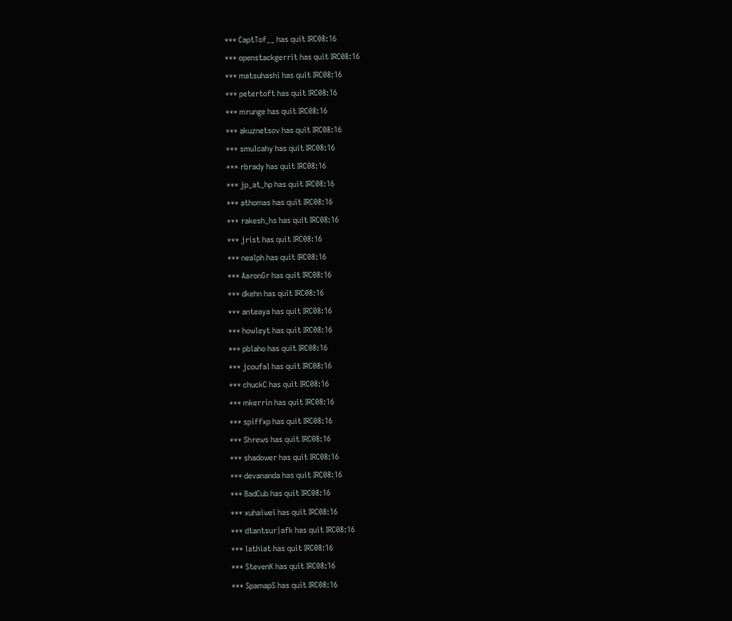*** CaptTof__ has quit IRC08:16
*** openstackgerrit has quit IRC08:16
*** matsuhashi has quit IRC08:16
*** petertoft has quit IRC08:16
*** mrunge has quit IRC08:16
*** akuznetsov has quit IRC08:16
*** smulcahy has quit IRC08:16
*** rbrady has quit IRC08:16
*** jp_at_hp has quit IRC08:16
*** athomas has quit IRC08:16
*** rakesh_hs has quit IRC08:16
*** jrist has quit IRC08:16
*** nealph has quit IRC08:16
*** AaronGr has quit IRC08:16
*** dkehn has quit IRC08:16
*** anteaya has quit IRC08:16
*** howleyt has quit IRC08:16
*** pblaho has quit IRC08:16
*** jcoufal has quit IRC08:16
*** chuckC has quit IRC08:16
*** mkerrin has quit IRC08:16
*** spiffxp has quit IRC08:16
*** Shrews has quit IRC08:16
*** shadower has quit IRC08:16
*** devananda has quit IRC08:16
*** BadCub has quit IRC08:16
*** xuhaiwei has quit IRC08:16
*** dtantsur|afk has quit IRC08:16
*** lathiat has quit IRC08:16
*** StevenK has quit IRC08:16
*** SpamapS has quit IRC08:16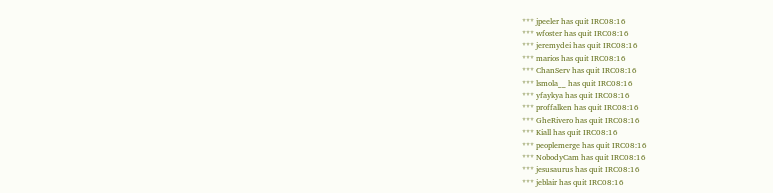*** jpeeler has quit IRC08:16
*** wfoster has quit IRC08:16
*** jeremydei has quit IRC08:16
*** marios has quit IRC08:16
*** ChanServ has quit IRC08:16
*** lsmola__ has quit IRC08:16
*** yfaykya has quit IRC08:16
*** proffalken has quit IRC08:16
*** GheRivero has quit IRC08:16
*** Kiall has quit IRC08:16
*** peoplemerge has quit IRC08:16
*** NobodyCam has quit IRC08:16
*** jesusaurus has quit IRC08:16
*** jeblair has quit IRC08:16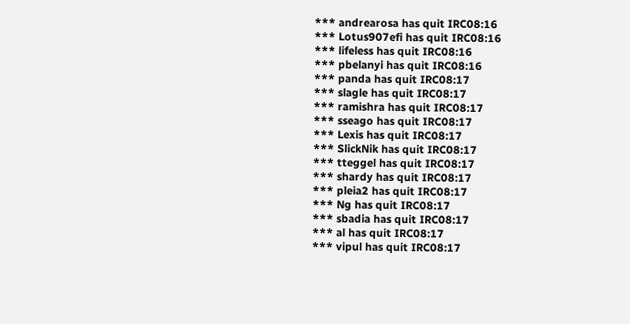*** andrearosa has quit IRC08:16
*** Lotus907efi has quit IRC08:16
*** lifeless has quit IRC08:16
*** pbelanyi has quit IRC08:16
*** panda has quit IRC08:17
*** slagle has quit IRC08:17
*** ramishra has quit IRC08:17
*** sseago has quit IRC08:17
*** Lexis has quit IRC08:17
*** SlickNik has quit IRC08:17
*** tteggel has quit IRC08:17
*** shardy has quit IRC08:17
*** pleia2 has quit IRC08:17
*** Ng has quit IRC08:17
*** sbadia has quit IRC08:17
*** al has quit IRC08:17
*** vipul has quit IRC08:17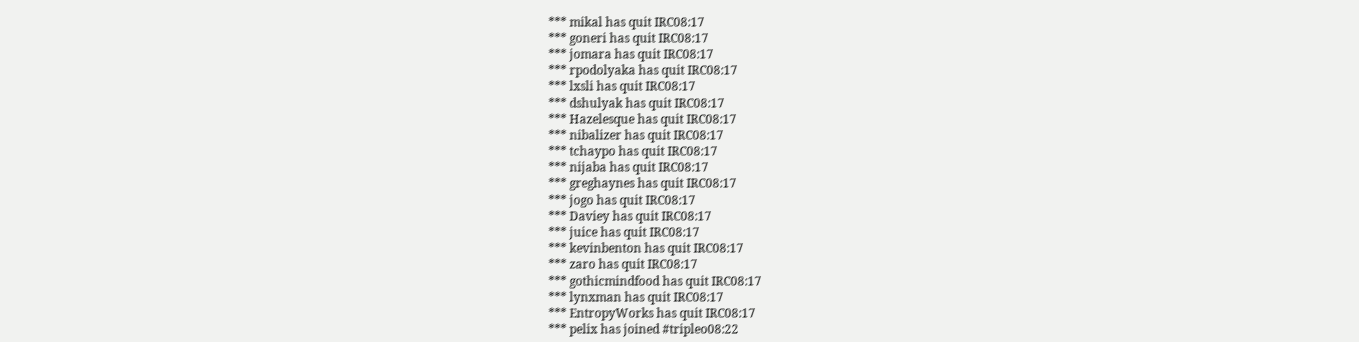*** mikal has quit IRC08:17
*** goneri has quit IRC08:17
*** jomara has quit IRC08:17
*** rpodolyaka has quit IRC08:17
*** lxsli has quit IRC08:17
*** dshulyak has quit IRC08:17
*** Hazelesque has quit IRC08:17
*** nibalizer has quit IRC08:17
*** tchaypo has quit IRC08:17
*** nijaba has quit IRC08:17
*** greghaynes has quit IRC08:17
*** jogo has quit IRC08:17
*** Daviey has quit IRC08:17
*** juice has quit IRC08:17
*** kevinbenton has quit IRC08:17
*** zaro has quit IRC08:17
*** gothicmindfood has quit IRC08:17
*** lynxman has quit IRC08:17
*** EntropyWorks has quit IRC08:17
*** pelix has joined #tripleo08:22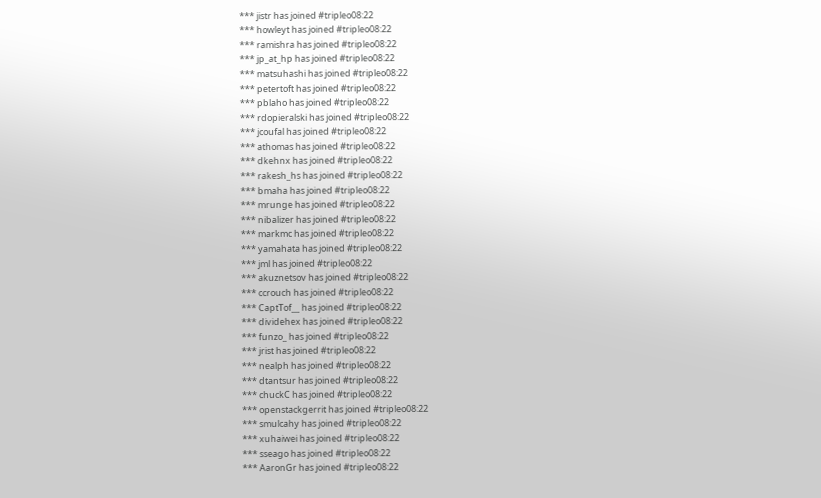*** jistr has joined #tripleo08:22
*** howleyt has joined #tripleo08:22
*** ramishra has joined #tripleo08:22
*** jp_at_hp has joined #tripleo08:22
*** matsuhashi has joined #tripleo08:22
*** petertoft has joined #tripleo08:22
*** pblaho has joined #tripleo08:22
*** rdopieralski has joined #tripleo08:22
*** jcoufal has joined #tripleo08:22
*** athomas has joined #tripleo08:22
*** dkehnx has joined #tripleo08:22
*** rakesh_hs has joined #tripleo08:22
*** bmaha has joined #tripleo08:22
*** mrunge has joined #tripleo08:22
*** nibalizer has joined #tripleo08:22
*** markmc has joined #tripleo08:22
*** yamahata has joined #tripleo08:22
*** jml has joined #tripleo08:22
*** akuznetsov has joined #tripleo08:22
*** ccrouch has joined #tripleo08:22
*** CaptTof__ has joined #tripleo08:22
*** dividehex has joined #tripleo08:22
*** funzo_ has joined #tripleo08:22
*** jrist has joined #tripleo08:22
*** nealph has joined #tripleo08:22
*** dtantsur has joined #tripleo08:22
*** chuckC has joined #tripleo08:22
*** openstackgerrit has joined #tripleo08:22
*** smulcahy has joined #tripleo08:22
*** xuhaiwei has joined #tripleo08:22
*** sseago has joined #tripleo08:22
*** AaronGr has joined #tripleo08:22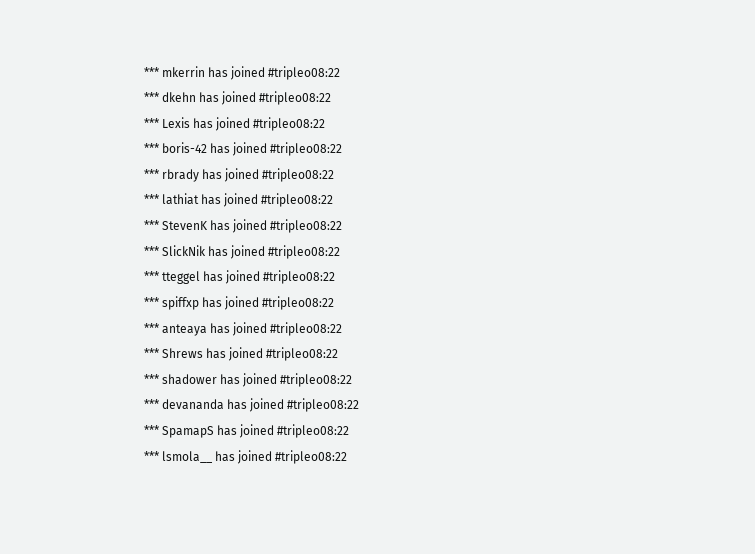*** mkerrin has joined #tripleo08:22
*** dkehn has joined #tripleo08:22
*** Lexis has joined #tripleo08:22
*** boris-42 has joined #tripleo08:22
*** rbrady has joined #tripleo08:22
*** lathiat has joined #tripleo08:22
*** StevenK has joined #tripleo08:22
*** SlickNik has joined #tripleo08:22
*** tteggel has joined #tripleo08:22
*** spiffxp has joined #tripleo08:22
*** anteaya has joined #tripleo08:22
*** Shrews has joined #tripleo08:22
*** shadower has joined #tripleo08:22
*** devananda has joined #tripleo08:22
*** SpamapS has joined #tripleo08:22
*** lsmola__ has joined #tripleo08:22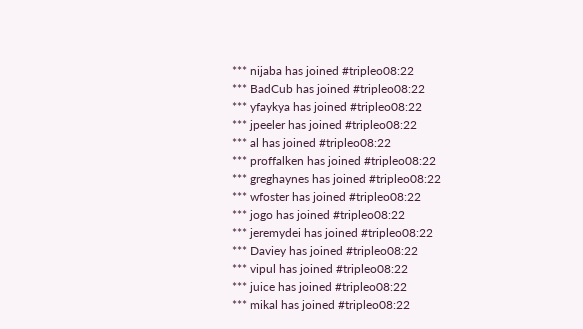*** nijaba has joined #tripleo08:22
*** BadCub has joined #tripleo08:22
*** yfaykya has joined #tripleo08:22
*** jpeeler has joined #tripleo08:22
*** al has joined #tripleo08:22
*** proffalken has joined #tripleo08:22
*** greghaynes has joined #tripleo08:22
*** wfoster has joined #tripleo08:22
*** jogo has joined #tripleo08:22
*** jeremydei has joined #tripleo08:22
*** Daviey has joined #tripleo08:22
*** vipul has joined #tripleo08:22
*** juice has joined #tripleo08:22
*** mikal has joined #tripleo08:22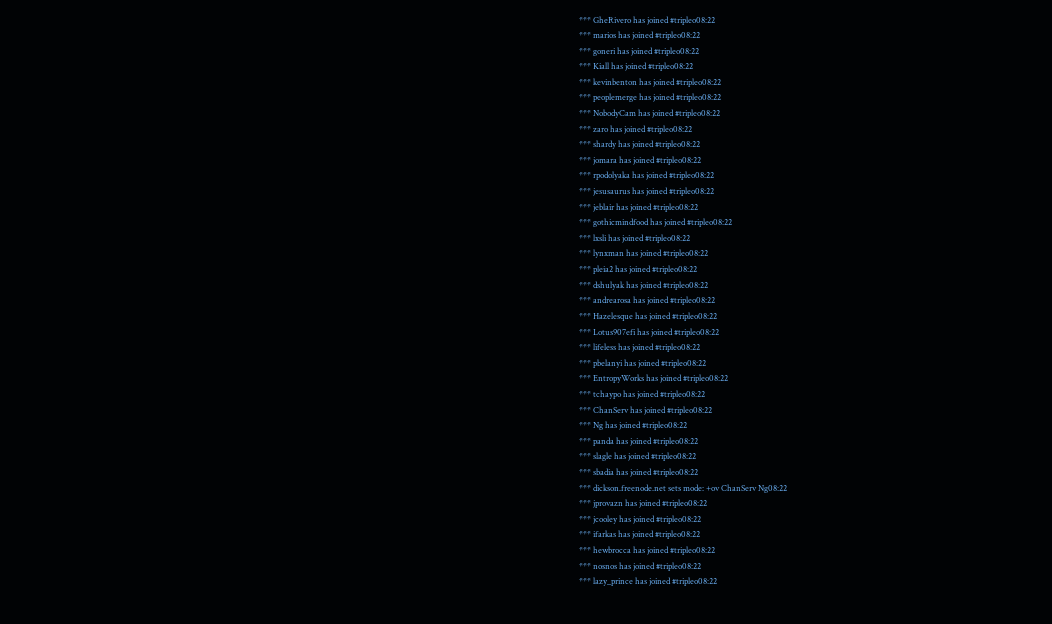*** GheRivero has joined #tripleo08:22
*** marios has joined #tripleo08:22
*** goneri has joined #tripleo08:22
*** Kiall has joined #tripleo08:22
*** kevinbenton has joined #tripleo08:22
*** peoplemerge has joined #tripleo08:22
*** NobodyCam has joined #tripleo08:22
*** zaro has joined #tripleo08:22
*** shardy has joined #tripleo08:22
*** jomara has joined #tripleo08:22
*** rpodolyaka has joined #tripleo08:22
*** jesusaurus has joined #tripleo08:22
*** jeblair has joined #tripleo08:22
*** gothicmindfood has joined #tripleo08:22
*** lxsli has joined #tripleo08:22
*** lynxman has joined #tripleo08:22
*** pleia2 has joined #tripleo08:22
*** dshulyak has joined #tripleo08:22
*** andrearosa has joined #tripleo08:22
*** Hazelesque has joined #tripleo08:22
*** Lotus907efi has joined #tripleo08:22
*** lifeless has joined #tripleo08:22
*** pbelanyi has joined #tripleo08:22
*** EntropyWorks has joined #tripleo08:22
*** tchaypo has joined #tripleo08:22
*** ChanServ has joined #tripleo08:22
*** Ng has joined #tripleo08:22
*** panda has joined #tripleo08:22
*** slagle has joined #tripleo08:22
*** sbadia has joined #tripleo08:22
*** dickson.freenode.net sets mode: +ov ChanServ Ng08:22
*** jprovazn has joined #tripleo08:22
*** jcooley has joined #tripleo08:22
*** ifarkas has joined #tripleo08:22
*** hewbrocca has joined #tripleo08:22
*** nosnos has joined #tripleo08:22
*** lazy_prince has joined #tripleo08:22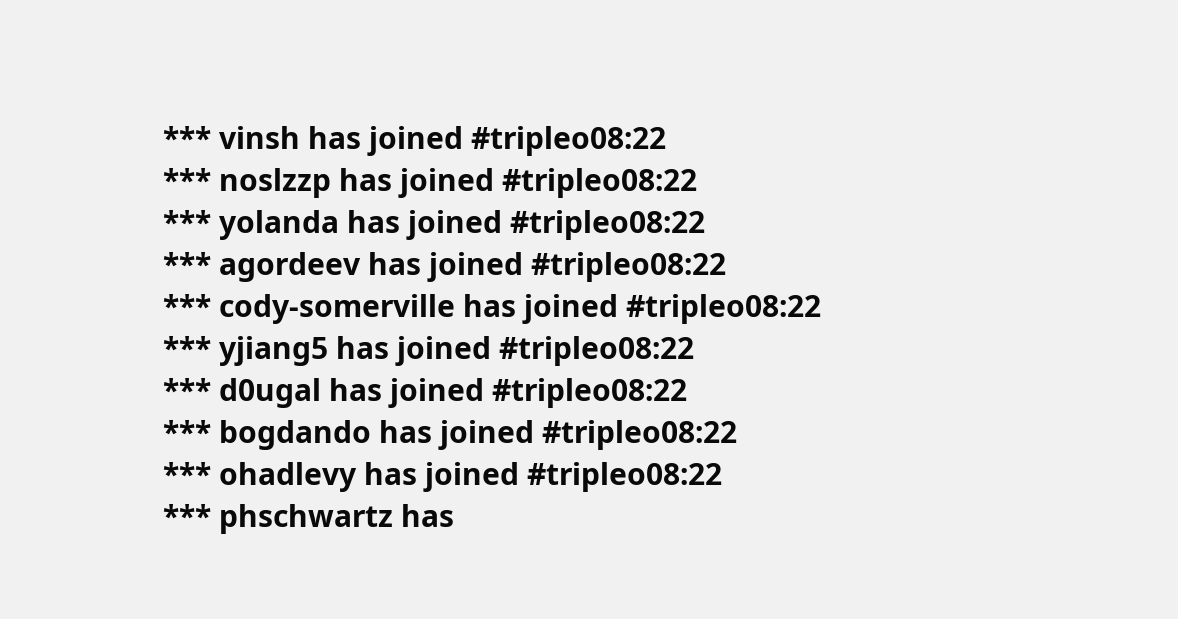*** vinsh has joined #tripleo08:22
*** noslzzp has joined #tripleo08:22
*** yolanda has joined #tripleo08:22
*** agordeev has joined #tripleo08:22
*** cody-somerville has joined #tripleo08:22
*** yjiang5 has joined #tripleo08:22
*** d0ugal has joined #tripleo08:22
*** bogdando has joined #tripleo08:22
*** ohadlevy has joined #tripleo08:22
*** phschwartz has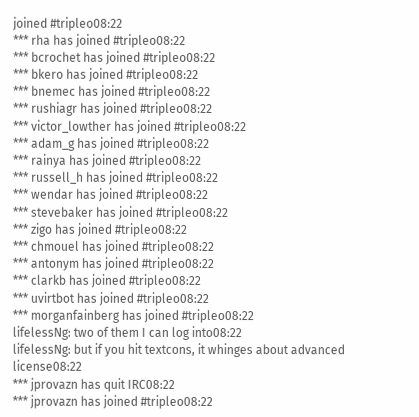joined #tripleo08:22
*** rha has joined #tripleo08:22
*** bcrochet has joined #tripleo08:22
*** bkero has joined #tripleo08:22
*** bnemec has joined #tripleo08:22
*** rushiagr has joined #tripleo08:22
*** victor_lowther has joined #tripleo08:22
*** adam_g has joined #tripleo08:22
*** rainya has joined #tripleo08:22
*** russell_h has joined #tripleo08:22
*** wendar has joined #tripleo08:22
*** stevebaker has joined #tripleo08:22
*** zigo has joined #tripleo08:22
*** chmouel has joined #tripleo08:22
*** antonym has joined #tripleo08:22
*** clarkb has joined #tripleo08:22
*** uvirtbot has joined #tripleo08:22
*** morganfainberg has joined #tripleo08:22
lifelessNg: two of them I can log into08:22
lifelessNg: but if you hit textcons, it whinges about advanced license08:22
*** jprovazn has quit IRC08:22
*** jprovazn has joined #tripleo08:22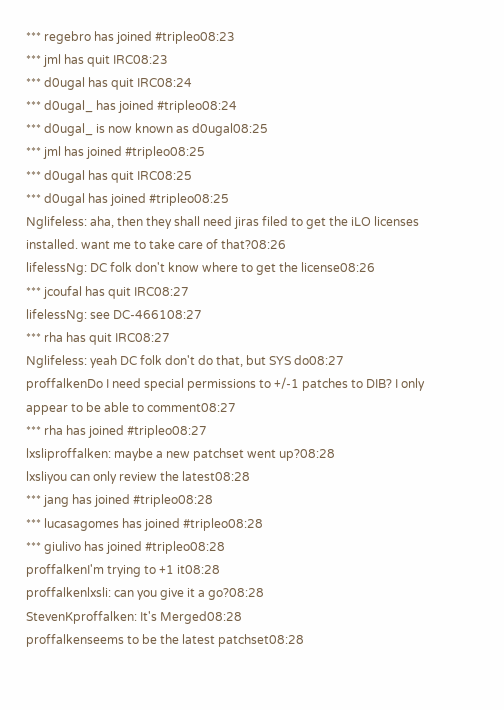*** regebro has joined #tripleo08:23
*** jml has quit IRC08:23
*** d0ugal has quit IRC08:24
*** d0ugal_ has joined #tripleo08:24
*** d0ugal_ is now known as d0ugal08:25
*** jml has joined #tripleo08:25
*** d0ugal has quit IRC08:25
*** d0ugal has joined #tripleo08:25
Nglifeless: aha, then they shall need jiras filed to get the iLO licenses installed. want me to take care of that?08:26
lifelessNg: DC folk don't know where to get the license08:26
*** jcoufal has quit IRC08:27
lifelessNg: see DC-466108:27
*** rha has quit IRC08:27
Nglifeless: yeah DC folk don't do that, but SYS do08:27
proffalkenDo I need special permissions to +/-1 patches to DIB? I only appear to be able to comment08:27
*** rha has joined #tripleo08:27
lxsliproffalken: maybe a new patchset went up?08:28
lxsliyou can only review the latest08:28
*** jang has joined #tripleo08:28
*** lucasagomes has joined #tripleo08:28
*** giulivo has joined #tripleo08:28
proffalkenI'm trying to +1 it08:28
proffalkenlxsli: can you give it a go?08:28
StevenKproffalken: It's Merged08:28
proffalkenseems to be the latest patchset08:28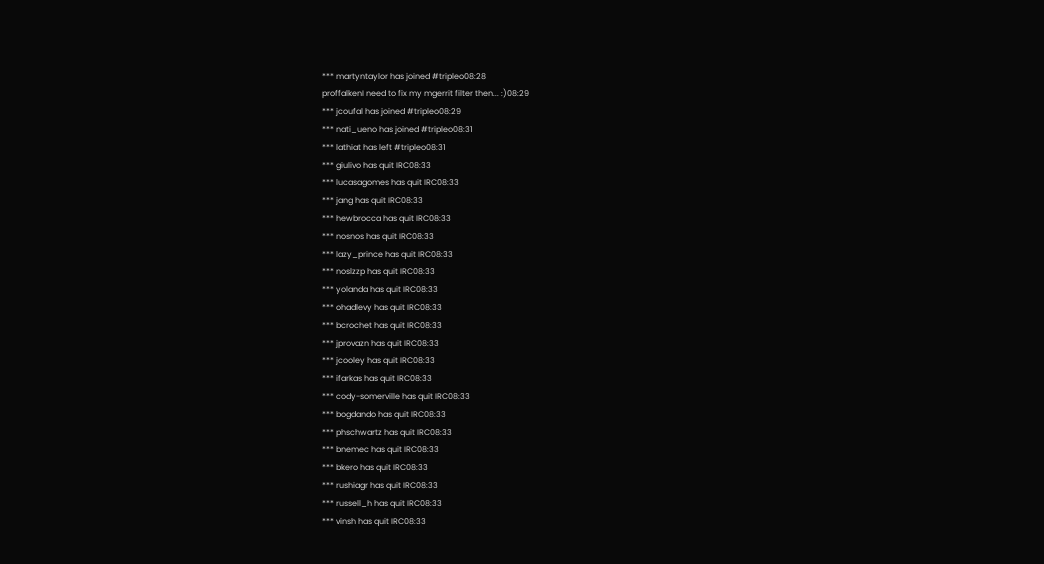*** martyntaylor has joined #tripleo08:28
proffalkenI need to fix my mgerrit filter then... :)08:29
*** jcoufal has joined #tripleo08:29
*** nati_ueno has joined #tripleo08:31
*** lathiat has left #tripleo08:31
*** giulivo has quit IRC08:33
*** lucasagomes has quit IRC08:33
*** jang has quit IRC08:33
*** hewbrocca has quit IRC08:33
*** nosnos has quit IRC08:33
*** lazy_prince has quit IRC08:33
*** noslzzp has quit IRC08:33
*** yolanda has quit IRC08:33
*** ohadlevy has quit IRC08:33
*** bcrochet has quit IRC08:33
*** jprovazn has quit IRC08:33
*** jcooley has quit IRC08:33
*** ifarkas has quit IRC08:33
*** cody-somerville has quit IRC08:33
*** bogdando has quit IRC08:33
*** phschwartz has quit IRC08:33
*** bnemec has quit IRC08:33
*** bkero has quit IRC08:33
*** rushiagr has quit IRC08:33
*** russell_h has quit IRC08:33
*** vinsh has quit IRC08:33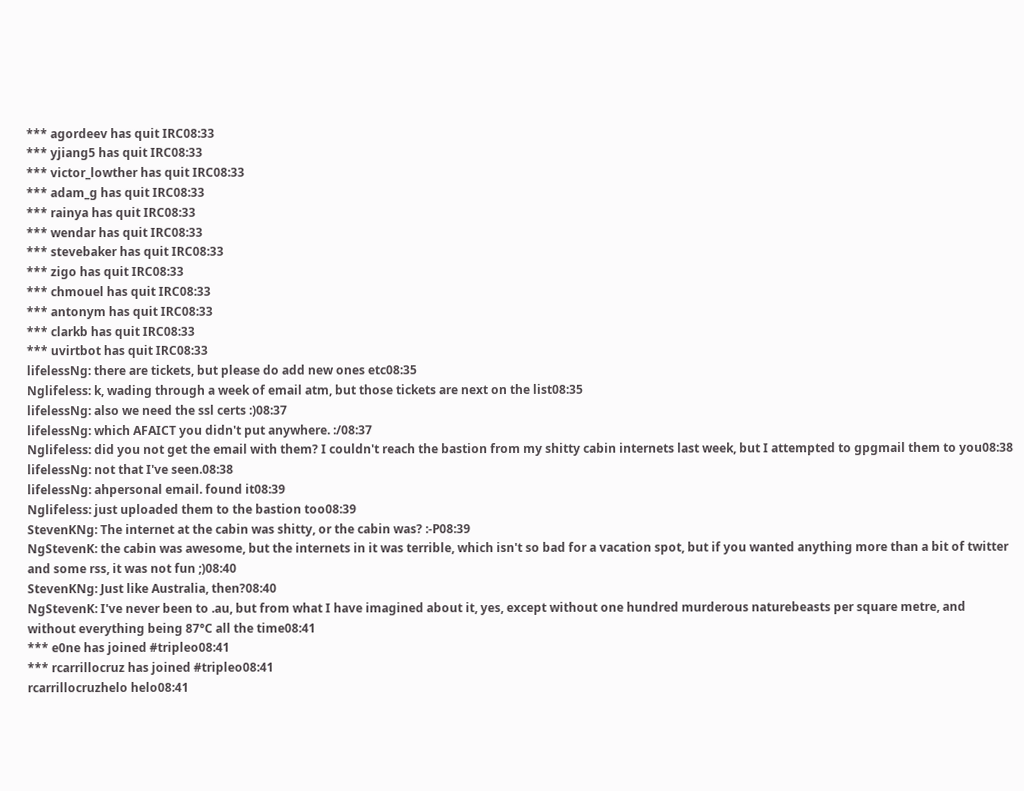*** agordeev has quit IRC08:33
*** yjiang5 has quit IRC08:33
*** victor_lowther has quit IRC08:33
*** adam_g has quit IRC08:33
*** rainya has quit IRC08:33
*** wendar has quit IRC08:33
*** stevebaker has quit IRC08:33
*** zigo has quit IRC08:33
*** chmouel has quit IRC08:33
*** antonym has quit IRC08:33
*** clarkb has quit IRC08:33
*** uvirtbot has quit IRC08:33
lifelessNg: there are tickets, but please do add new ones etc08:35
Nglifeless: k, wading through a week of email atm, but those tickets are next on the list08:35
lifelessNg: also we need the ssl certs :)08:37
lifelessNg: which AFAICT you didn't put anywhere. :/08:37
Nglifeless: did you not get the email with them? I couldn't reach the bastion from my shitty cabin internets last week, but I attempted to gpgmail them to you08:38
lifelessNg: not that I've seen.08:38
lifelessNg: ahpersonal email. found it08:39
Nglifeless: just uploaded them to the bastion too08:39
StevenKNg: The internet at the cabin was shitty, or the cabin was? :-P08:39
NgStevenK: the cabin was awesome, but the internets in it was terrible, which isn't so bad for a vacation spot, but if you wanted anything more than a bit of twitter and some rss, it was not fun ;)08:40
StevenKNg: Just like Australia, then?08:40
NgStevenK: I've never been to .au, but from what I have imagined about it, yes, except without one hundred murderous naturebeasts per square metre, and without everything being 87°C all the time08:41
*** e0ne has joined #tripleo08:41
*** rcarrillocruz has joined #tripleo08:41
rcarrillocruzhelo helo08:41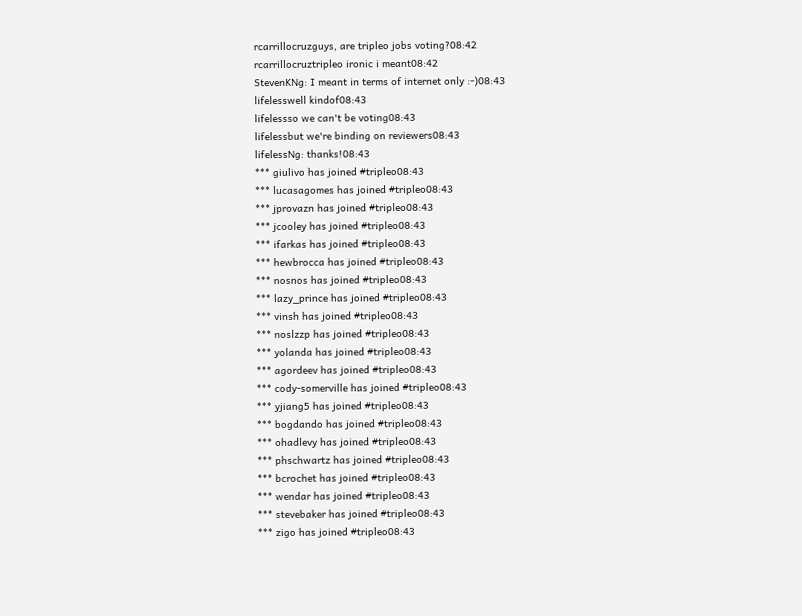rcarrillocruzguys, are tripleo jobs voting?08:42
rcarrillocruztripleo ironic i meant08:42
StevenKNg: I meant in terms of internet only :-)08:43
lifelesswell kindof08:43
lifelessso we can't be voting08:43
lifelessbut we're binding on reviewers08:43
lifelessNg: thanks!08:43
*** giulivo has joined #tripleo08:43
*** lucasagomes has joined #tripleo08:43
*** jprovazn has joined #tripleo08:43
*** jcooley has joined #tripleo08:43
*** ifarkas has joined #tripleo08:43
*** hewbrocca has joined #tripleo08:43
*** nosnos has joined #tripleo08:43
*** lazy_prince has joined #tripleo08:43
*** vinsh has joined #tripleo08:43
*** noslzzp has joined #tripleo08:43
*** yolanda has joined #tripleo08:43
*** agordeev has joined #tripleo08:43
*** cody-somerville has joined #tripleo08:43
*** yjiang5 has joined #tripleo08:43
*** bogdando has joined #tripleo08:43
*** ohadlevy has joined #tripleo08:43
*** phschwartz has joined #tripleo08:43
*** bcrochet has joined #tripleo08:43
*** wendar has joined #tripleo08:43
*** stevebaker has joined #tripleo08:43
*** zigo has joined #tripleo08:43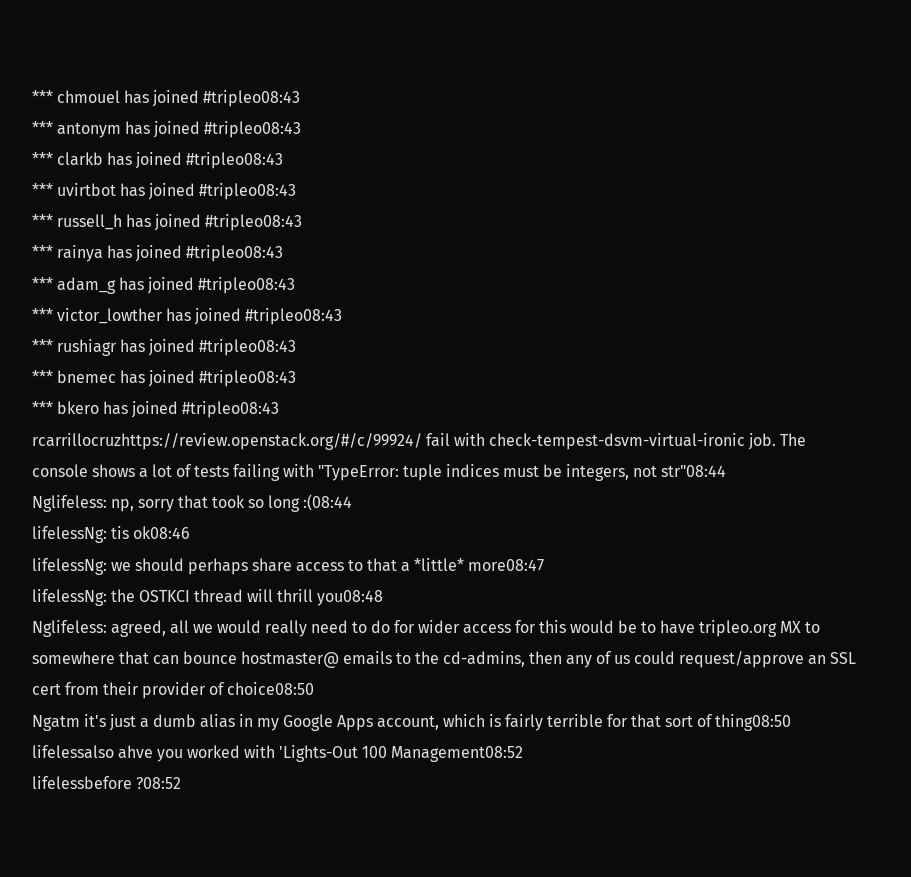*** chmouel has joined #tripleo08:43
*** antonym has joined #tripleo08:43
*** clarkb has joined #tripleo08:43
*** uvirtbot has joined #tripleo08:43
*** russell_h has joined #tripleo08:43
*** rainya has joined #tripleo08:43
*** adam_g has joined #tripleo08:43
*** victor_lowther has joined #tripleo08:43
*** rushiagr has joined #tripleo08:43
*** bnemec has joined #tripleo08:43
*** bkero has joined #tripleo08:43
rcarrillocruzhttps://review.openstack.org/#/c/99924/ fail with check-tempest-dsvm-virtual-ironic job. The console shows a lot of tests failing with "TypeError: tuple indices must be integers, not str"08:44
Nglifeless: np, sorry that took so long :(08:44
lifelessNg: tis ok08:46
lifelessNg: we should perhaps share access to that a *little* more08:47
lifelessNg: the OSTKCI thread will thrill you08:48
Nglifeless: agreed, all we would really need to do for wider access for this would be to have tripleo.org MX to somewhere that can bounce hostmaster@ emails to the cd-admins, then any of us could request/approve an SSL cert from their provider of choice08:50
Ngatm it's just a dumb alias in my Google Apps account, which is fairly terrible for that sort of thing08:50
lifelessalso ahve you worked with 'Lights-Out 100 Management08:52
lifelessbefore ?08:52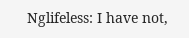Nglifeless: I have not,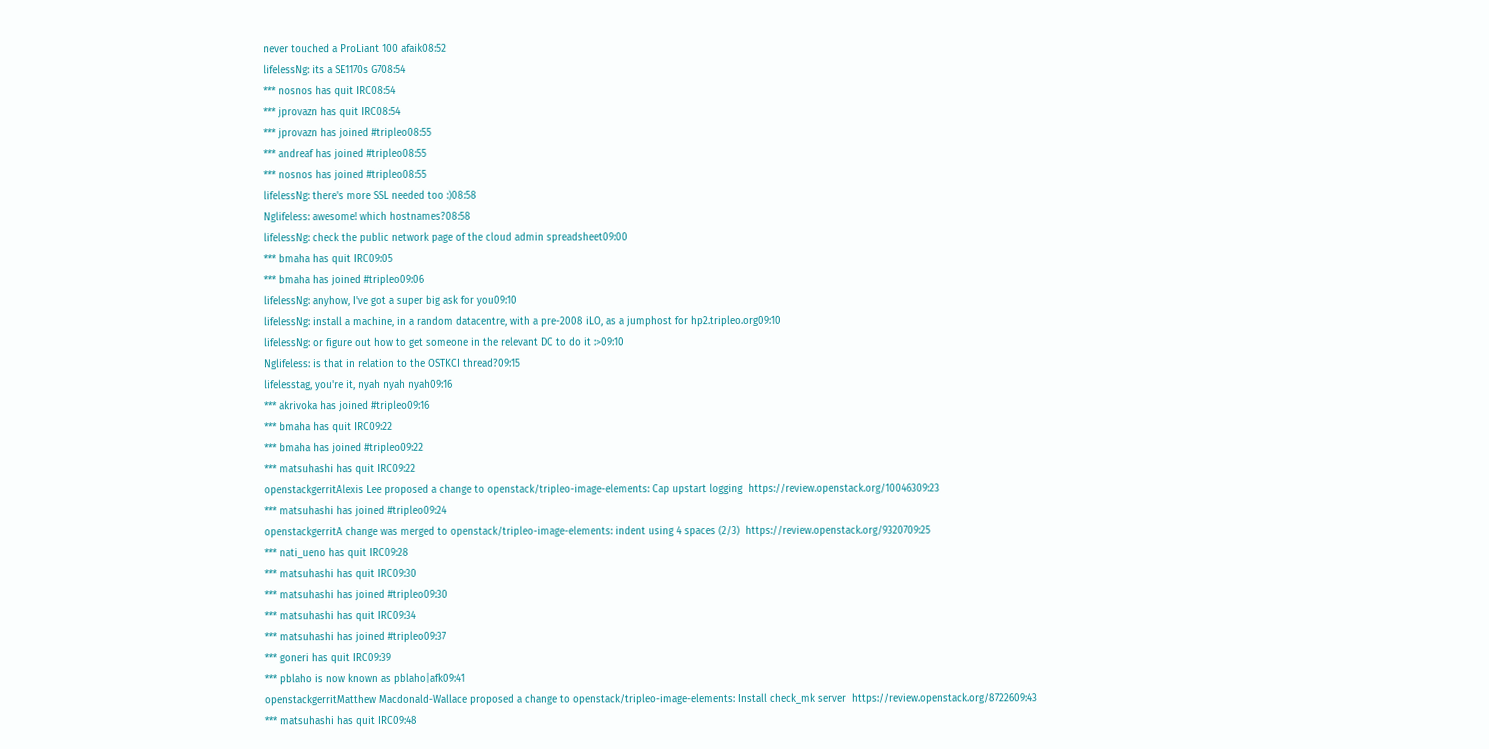never touched a ProLiant 100 afaik08:52
lifelessNg: its a SE1170s G708:54
*** nosnos has quit IRC08:54
*** jprovazn has quit IRC08:54
*** jprovazn has joined #tripleo08:55
*** andreaf has joined #tripleo08:55
*** nosnos has joined #tripleo08:55
lifelessNg: there's more SSL needed too :)08:58
Nglifeless: awesome! which hostnames?08:58
lifelessNg: check the public network page of the cloud admin spreadsheet09:00
*** bmaha has quit IRC09:05
*** bmaha has joined #tripleo09:06
lifelessNg: anyhow, I've got a super big ask for you09:10
lifelessNg: install a machine, in a random datacentre, with a pre-2008 iLO, as a jumphost for hp2.tripleo.org09:10
lifelessNg: or figure out how to get someone in the relevant DC to do it :>09:10
Nglifeless: is that in relation to the OSTKCI thread?09:15
lifelesstag, you're it, nyah nyah nyah09:16
*** akrivoka has joined #tripleo09:16
*** bmaha has quit IRC09:22
*** bmaha has joined #tripleo09:22
*** matsuhashi has quit IRC09:22
openstackgerritAlexis Lee proposed a change to openstack/tripleo-image-elements: Cap upstart logging  https://review.openstack.org/10046309:23
*** matsuhashi has joined #tripleo09:24
openstackgerritA change was merged to openstack/tripleo-image-elements: indent using 4 spaces (2/3)  https://review.openstack.org/9320709:25
*** nati_ueno has quit IRC09:28
*** matsuhashi has quit IRC09:30
*** matsuhashi has joined #tripleo09:30
*** matsuhashi has quit IRC09:34
*** matsuhashi has joined #tripleo09:37
*** goneri has quit IRC09:39
*** pblaho is now known as pblaho|afk09:41
openstackgerritMatthew Macdonald-Wallace proposed a change to openstack/tripleo-image-elements: Install check_mk server  https://review.openstack.org/8722609:43
*** matsuhashi has quit IRC09:48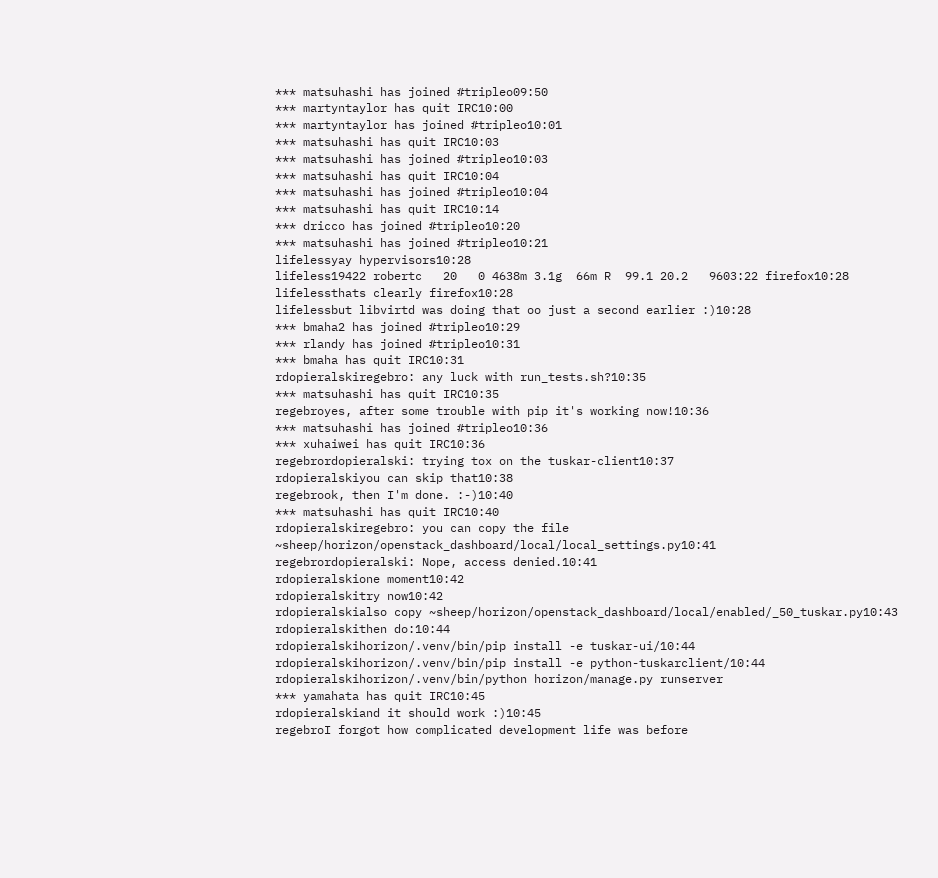*** matsuhashi has joined #tripleo09:50
*** martyntaylor has quit IRC10:00
*** martyntaylor has joined #tripleo10:01
*** matsuhashi has quit IRC10:03
*** matsuhashi has joined #tripleo10:03
*** matsuhashi has quit IRC10:04
*** matsuhashi has joined #tripleo10:04
*** matsuhashi has quit IRC10:14
*** dricco has joined #tripleo10:20
*** matsuhashi has joined #tripleo10:21
lifelessyay hypervisors10:28
lifeless19422 robertc   20   0 4638m 3.1g  66m R  99.1 20.2   9603:22 firefox10:28
lifelessthats clearly firefox10:28
lifelessbut libvirtd was doing that oo just a second earlier :)10:28
*** bmaha2 has joined #tripleo10:29
*** rlandy has joined #tripleo10:31
*** bmaha has quit IRC10:31
rdopieralskiregebro: any luck with run_tests.sh?10:35
*** matsuhashi has quit IRC10:35
regebroyes, after some trouble with pip it's working now!10:36
*** matsuhashi has joined #tripleo10:36
*** xuhaiwei has quit IRC10:36
regebrordopieralski: trying tox on the tuskar-client10:37
rdopieralskiyou can skip that10:38
regebrook, then I'm done. :-)10:40
*** matsuhashi has quit IRC10:40
rdopieralskiregebro: you can copy the file ~sheep/horizon/openstack_dashboard/local/local_settings.py10:41
regebrordopieralski: Nope, access denied.10:41
rdopieralskione moment10:42
rdopieralskitry now10:42
rdopieralskialso copy ~sheep/horizon/openstack_dashboard/local/enabled/_50_tuskar.py10:43
rdopieralskithen do:10:44
rdopieralskihorizon/.venv/bin/pip install -e tuskar-ui/10:44
rdopieralskihorizon/.venv/bin/pip install -e python-tuskarclient/10:44
rdopieralskihorizon/.venv/bin/python horizon/manage.py runserver
*** yamahata has quit IRC10:45
rdopieralskiand it should work :)10:45
regebroI forgot how complicated development life was before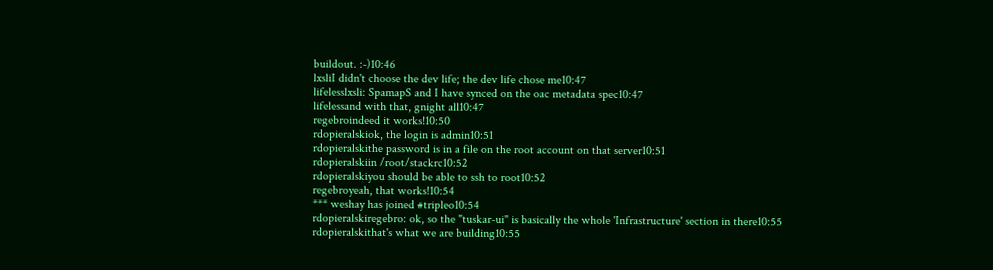buildout. :-)10:46
lxsliI didn't choose the dev life; the dev life chose me10:47
lifelesslxsli: SpamapS and I have synced on the oac metadata spec10:47
lifelessand with that, gnight all10:47
regebroindeed it works!10:50
rdopieralskiok, the login is admin10:51
rdopieralskithe password is in a file on the root account on that server10:51
rdopieralskiin /root/stackrc10:52
rdopieralskiyou should be able to ssh to root10:52
regebroyeah, that works!10:54
*** weshay has joined #tripleo10:54
rdopieralskiregebro: ok, so the "tuskar-ui" is basically the whole 'Infrastructure' section in there10:55
rdopieralskithat's what we are building10:55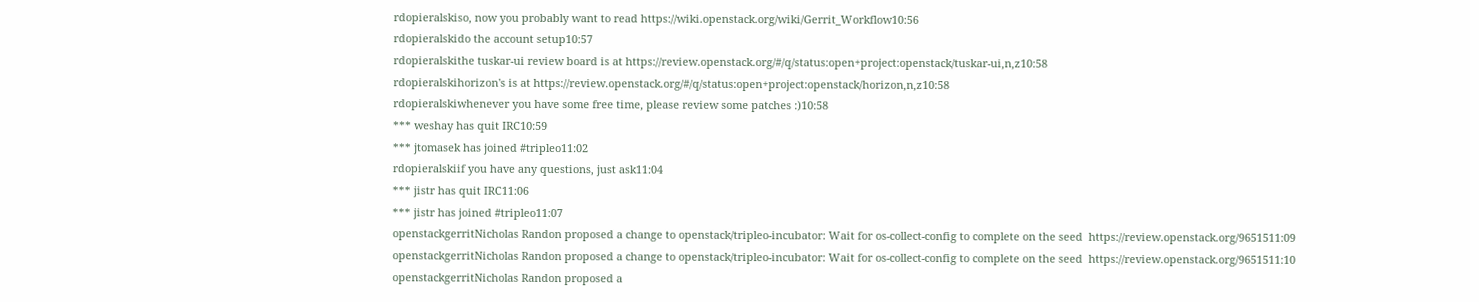rdopieralskiso, now you probably want to read https://wiki.openstack.org/wiki/Gerrit_Workflow10:56
rdopieralskido the account setup10:57
rdopieralskithe tuskar-ui review board is at https://review.openstack.org/#/q/status:open+project:openstack/tuskar-ui,n,z10:58
rdopieralskihorizon's is at https://review.openstack.org/#/q/status:open+project:openstack/horizon,n,z10:58
rdopieralskiwhenever you have some free time, please review some patches :)10:58
*** weshay has quit IRC10:59
*** jtomasek has joined #tripleo11:02
rdopieralskiif you have any questions, just ask11:04
*** jistr has quit IRC11:06
*** jistr has joined #tripleo11:07
openstackgerritNicholas Randon proposed a change to openstack/tripleo-incubator: Wait for os-collect-config to complete on the seed  https://review.openstack.org/9651511:09
openstackgerritNicholas Randon proposed a change to openstack/tripleo-incubator: Wait for os-collect-config to complete on the seed  https://review.openstack.org/9651511:10
openstackgerritNicholas Randon proposed a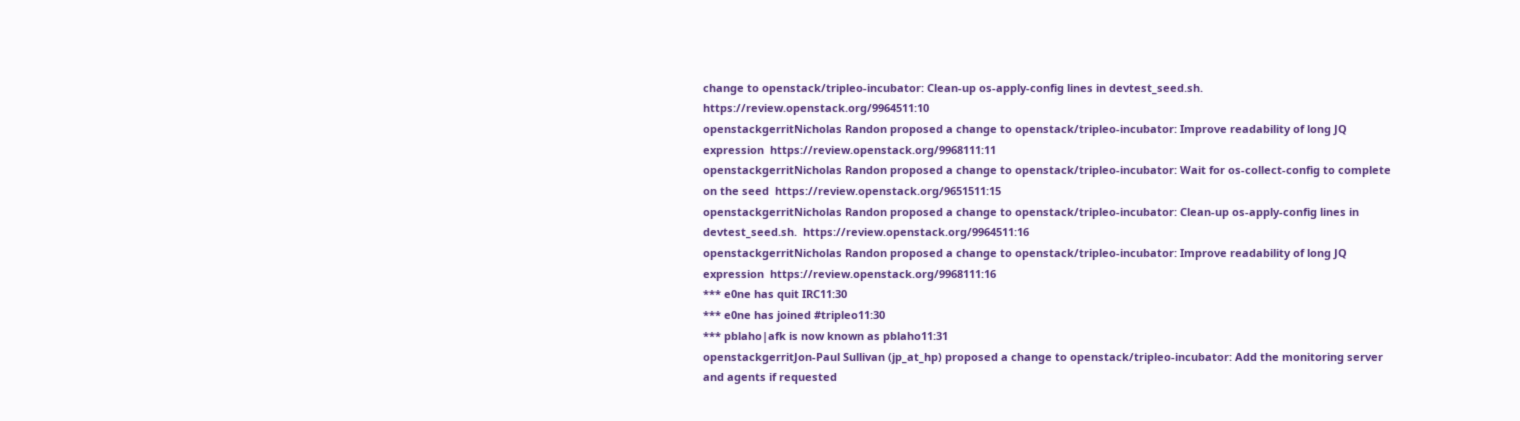change to openstack/tripleo-incubator: Clean-up os-apply-config lines in devtest_seed.sh.  https://review.openstack.org/9964511:10
openstackgerritNicholas Randon proposed a change to openstack/tripleo-incubator: Improve readability of long JQ expression  https://review.openstack.org/9968111:11
openstackgerritNicholas Randon proposed a change to openstack/tripleo-incubator: Wait for os-collect-config to complete on the seed  https://review.openstack.org/9651511:15
openstackgerritNicholas Randon proposed a change to openstack/tripleo-incubator: Clean-up os-apply-config lines in devtest_seed.sh.  https://review.openstack.org/9964511:16
openstackgerritNicholas Randon proposed a change to openstack/tripleo-incubator: Improve readability of long JQ expression  https://review.openstack.org/9968111:16
*** e0ne has quit IRC11:30
*** e0ne has joined #tripleo11:30
*** pblaho|afk is now known as pblaho11:31
openstackgerritJon-Paul Sullivan (jp_at_hp) proposed a change to openstack/tripleo-incubator: Add the monitoring server and agents if requested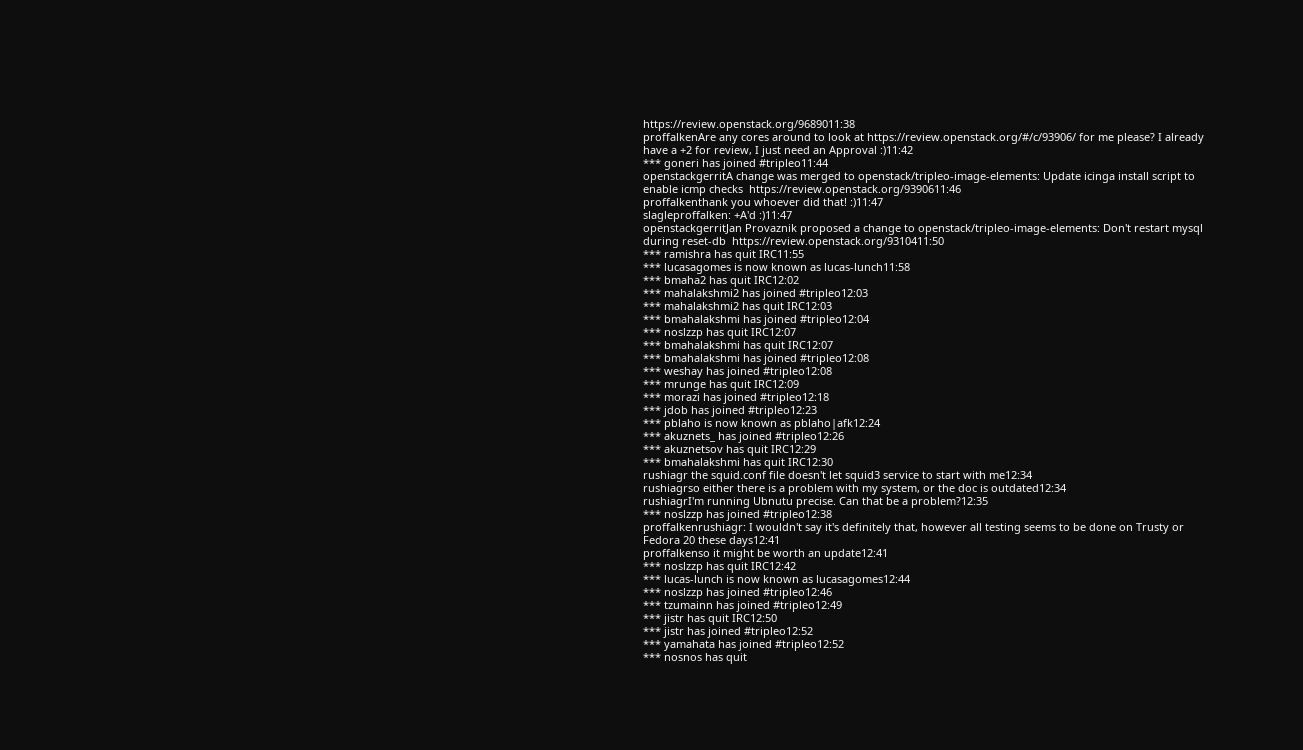https://review.openstack.org/9689011:38
proffalkenAre any cores around to look at https://review.openstack.org/#/c/93906/ for me please? I already have a +2 for review, I just need an Approval :)11:42
*** goneri has joined #tripleo11:44
openstackgerritA change was merged to openstack/tripleo-image-elements: Update icinga install script to enable icmp checks  https://review.openstack.org/9390611:46
proffalkenthank you whoever did that! :)11:47
slagleproffalken: +A'd :)11:47
openstackgerritJan Provaznik proposed a change to openstack/tripleo-image-elements: Don't restart mysql during reset-db  https://review.openstack.org/9310411:50
*** ramishra has quit IRC11:55
*** lucasagomes is now known as lucas-lunch11:58
*** bmaha2 has quit IRC12:02
*** mahalakshmi2 has joined #tripleo12:03
*** mahalakshmi2 has quit IRC12:03
*** bmahalakshmi has joined #tripleo12:04
*** noslzzp has quit IRC12:07
*** bmahalakshmi has quit IRC12:07
*** bmahalakshmi has joined #tripleo12:08
*** weshay has joined #tripleo12:08
*** mrunge has quit IRC12:09
*** morazi has joined #tripleo12:18
*** jdob has joined #tripleo12:23
*** pblaho is now known as pblaho|afk12:24
*** akuznets_ has joined #tripleo12:26
*** akuznetsov has quit IRC12:29
*** bmahalakshmi has quit IRC12:30
rushiagr the squid.conf file doesn't let squid3 service to start with me12:34
rushiagrso either there is a problem with my system, or the doc is outdated12:34
rushiagrI'm running Ubnutu precise. Can that be a problem?12:35
*** noslzzp has joined #tripleo12:38
proffalkenrushiagr: I wouldn't say it's definitely that, however all testing seems to be done on Trusty or Fedora 20 these days12:41
proffalkenso it might be worth an update12:41
*** noslzzp has quit IRC12:42
*** lucas-lunch is now known as lucasagomes12:44
*** noslzzp has joined #tripleo12:46
*** tzumainn has joined #tripleo12:49
*** jistr has quit IRC12:50
*** jistr has joined #tripleo12:52
*** yamahata has joined #tripleo12:52
*** nosnos has quit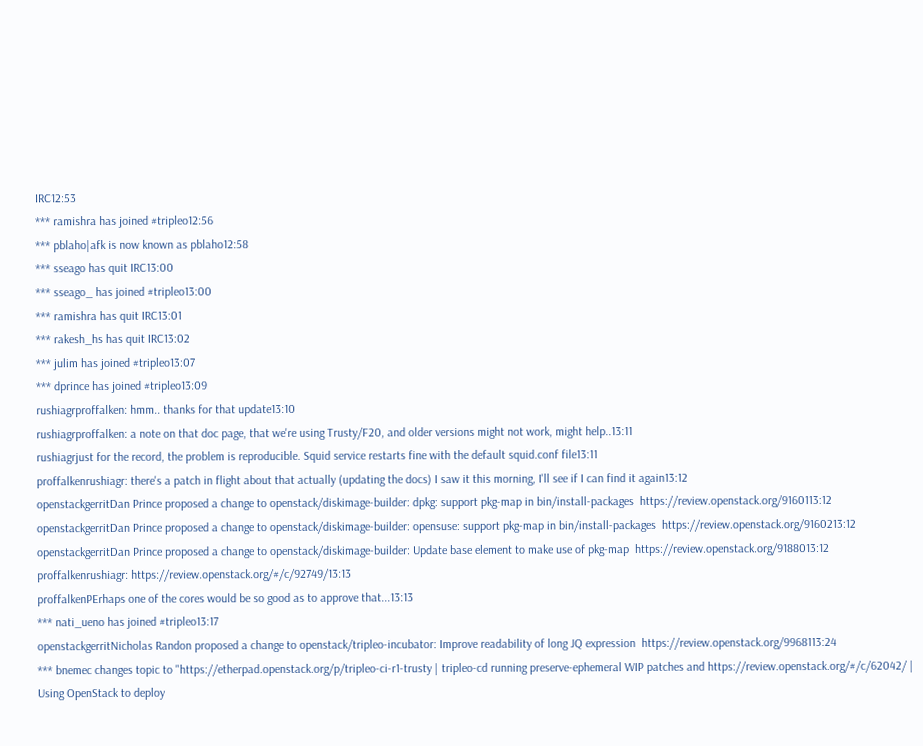IRC12:53
*** ramishra has joined #tripleo12:56
*** pblaho|afk is now known as pblaho12:58
*** sseago has quit IRC13:00
*** sseago_ has joined #tripleo13:00
*** ramishra has quit IRC13:01
*** rakesh_hs has quit IRC13:02
*** julim has joined #tripleo13:07
*** dprince has joined #tripleo13:09
rushiagrproffalken: hmm.. thanks for that update13:10
rushiagrproffalken: a note on that doc page, that we're using Trusty/F20, and older versions might not work, might help..13:11
rushiagrjust for the record, the problem is reproducible. Squid service restarts fine with the default squid.conf file13:11
proffalkenrushiagr: there's a patch in flight about that actually (updating the docs) I saw it this morning, I'll see if I can find it again13:12
openstackgerritDan Prince proposed a change to openstack/diskimage-builder: dpkg: support pkg-map in bin/install-packages  https://review.openstack.org/9160113:12
openstackgerritDan Prince proposed a change to openstack/diskimage-builder: opensuse: support pkg-map in bin/install-packages  https://review.openstack.org/9160213:12
openstackgerritDan Prince proposed a change to openstack/diskimage-builder: Update base element to make use of pkg-map  https://review.openstack.org/9188013:12
proffalkenrushiagr: https://review.openstack.org/#/c/92749/13:13
proffalkenPErhaps one of the cores would be so good as to approve that...13:13
*** nati_ueno has joined #tripleo13:17
openstackgerritNicholas Randon proposed a change to openstack/tripleo-incubator: Improve readability of long JQ expression  https://review.openstack.org/9968113:24
*** bnemec changes topic to "https://etherpad.openstack.org/p/tripleo-ci-r1-trusty | tripleo-cd running preserve-ephemeral WIP patches and https://review.openstack.org/#/c/62042/ | Using OpenStack to deploy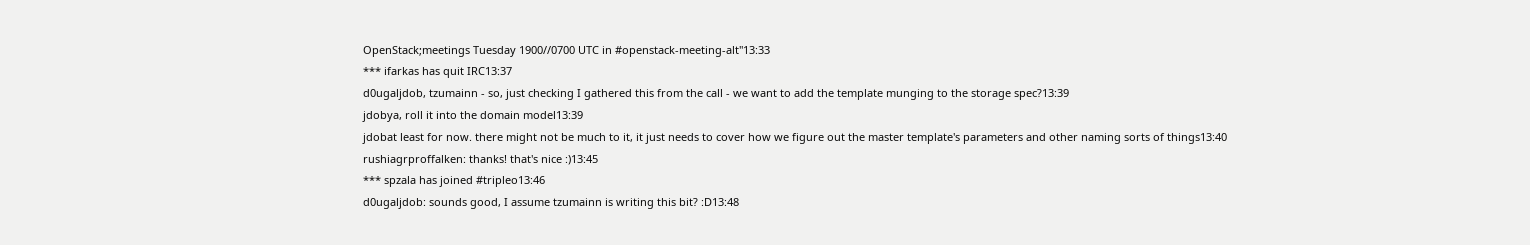OpenStack;meetings Tuesday 1900//0700 UTC in #openstack-meeting-alt"13:33
*** ifarkas has quit IRC13:37
d0ugaljdob, tzumainn - so, just checking I gathered this from the call - we want to add the template munging to the storage spec?13:39
jdobya, roll it into the domain model13:39
jdobat least for now. there might not be much to it, it just needs to cover how we figure out the master template's parameters and other naming sorts of things13:40
rushiagrproffalken: thanks! that's nice :)13:45
*** spzala has joined #tripleo13:46
d0ugaljdob: sounds good, I assume tzumainn is writing this bit? :D13:48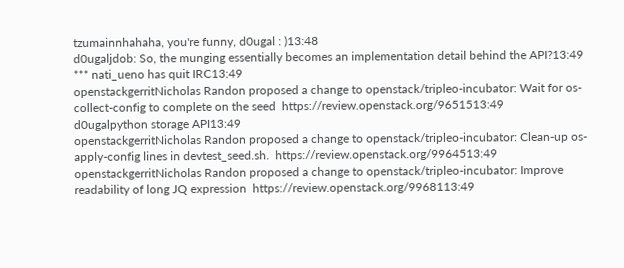tzumainnhahaha, you're funny, d0ugal : )13:48
d0ugaljdob: So, the munging essentially becomes an implementation detail behind the API?13:49
*** nati_ueno has quit IRC13:49
openstackgerritNicholas Randon proposed a change to openstack/tripleo-incubator: Wait for os-collect-config to complete on the seed  https://review.openstack.org/9651513:49
d0ugalpython storage API13:49
openstackgerritNicholas Randon proposed a change to openstack/tripleo-incubator: Clean-up os-apply-config lines in devtest_seed.sh.  https://review.openstack.org/9964513:49
openstackgerritNicholas Randon proposed a change to openstack/tripleo-incubator: Improve readability of long JQ expression  https://review.openstack.org/9968113:49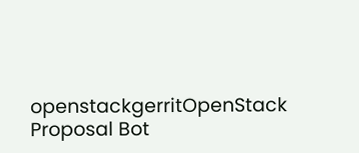openstackgerritOpenStack Proposal Bot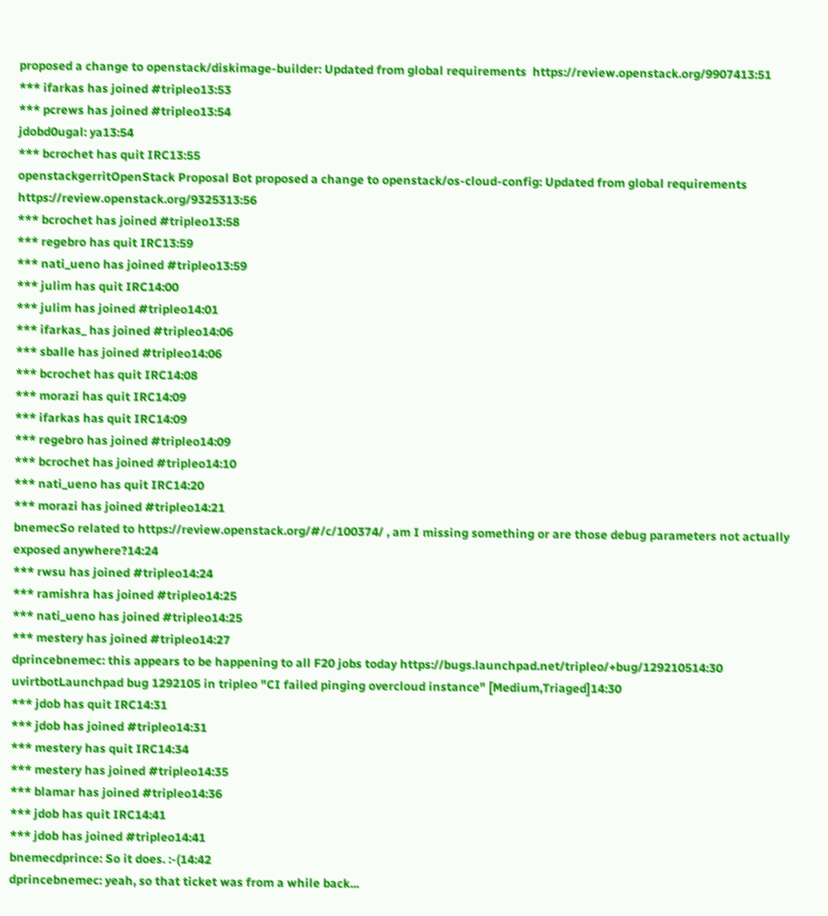proposed a change to openstack/diskimage-builder: Updated from global requirements  https://review.openstack.org/9907413:51
*** ifarkas has joined #tripleo13:53
*** pcrews has joined #tripleo13:54
jdobd0ugal: ya13:54
*** bcrochet has quit IRC13:55
openstackgerritOpenStack Proposal Bot proposed a change to openstack/os-cloud-config: Updated from global requirements  https://review.openstack.org/9325313:56
*** bcrochet has joined #tripleo13:58
*** regebro has quit IRC13:59
*** nati_ueno has joined #tripleo13:59
*** julim has quit IRC14:00
*** julim has joined #tripleo14:01
*** ifarkas_ has joined #tripleo14:06
*** sballe has joined #tripleo14:06
*** bcrochet has quit IRC14:08
*** morazi has quit IRC14:09
*** ifarkas has quit IRC14:09
*** regebro has joined #tripleo14:09
*** bcrochet has joined #tripleo14:10
*** nati_ueno has quit IRC14:20
*** morazi has joined #tripleo14:21
bnemecSo related to https://review.openstack.org/#/c/100374/ , am I missing something or are those debug parameters not actually exposed anywhere?14:24
*** rwsu has joined #tripleo14:24
*** ramishra has joined #tripleo14:25
*** nati_ueno has joined #tripleo14:25
*** mestery has joined #tripleo14:27
dprincebnemec: this appears to be happening to all F20 jobs today https://bugs.launchpad.net/tripleo/+bug/129210514:30
uvirtbotLaunchpad bug 1292105 in tripleo "CI failed pinging overcloud instance" [Medium,Triaged]14:30
*** jdob has quit IRC14:31
*** jdob has joined #tripleo14:31
*** mestery has quit IRC14:34
*** mestery has joined #tripleo14:35
*** blamar has joined #tripleo14:36
*** jdob has quit IRC14:41
*** jdob has joined #tripleo14:41
bnemecdprince: So it does. :-(14:42
dprincebnemec: yeah, so that ticket was from a while back...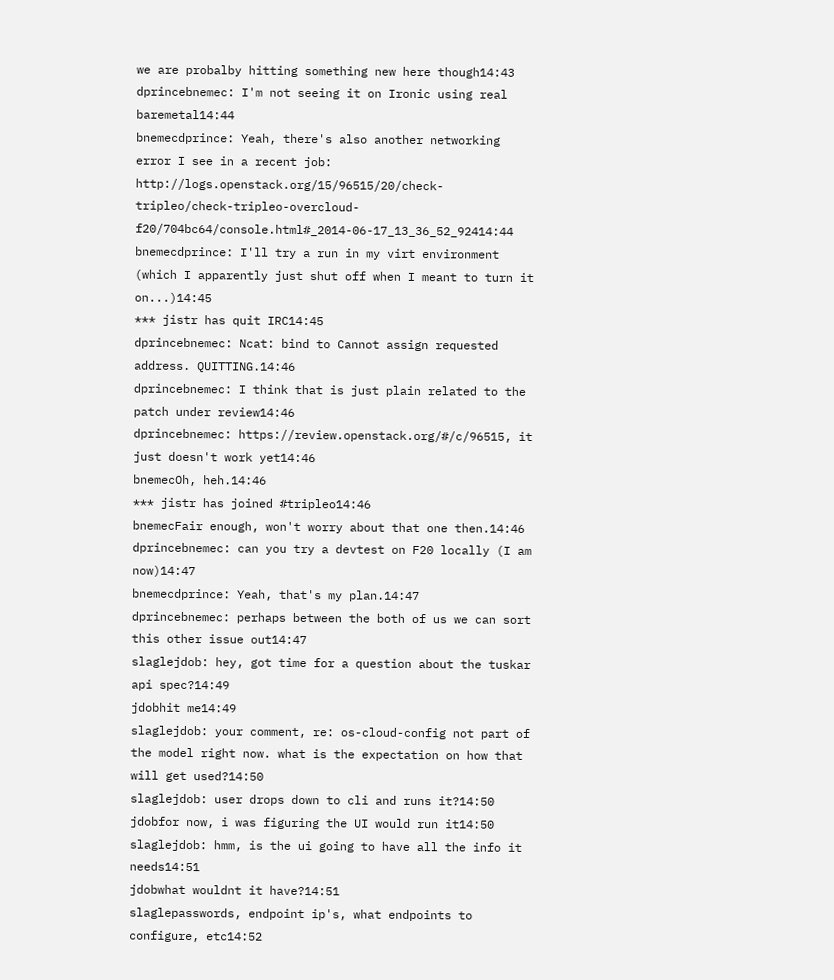we are probalby hitting something new here though14:43
dprincebnemec: I'm not seeing it on Ironic using real baremetal14:44
bnemecdprince: Yeah, there's also another networking error I see in a recent job: http://logs.openstack.org/15/96515/20/check-tripleo/check-tripleo-overcloud-f20/704bc64/console.html#_2014-06-17_13_36_52_92414:44
bnemecdprince: I'll try a run in my virt environment (which I apparently just shut off when I meant to turn it on...)14:45
*** jistr has quit IRC14:45
dprincebnemec: Ncat: bind to Cannot assign requested address. QUITTING.14:46
dprincebnemec: I think that is just plain related to the patch under review14:46
dprincebnemec: https://review.openstack.org/#/c/96515, it just doesn't work yet14:46
bnemecOh, heh.14:46
*** jistr has joined #tripleo14:46
bnemecFair enough, won't worry about that one then.14:46
dprincebnemec: can you try a devtest on F20 locally (I am now)14:47
bnemecdprince: Yeah, that's my plan.14:47
dprincebnemec: perhaps between the both of us we can sort this other issue out14:47
slaglejdob: hey, got time for a question about the tuskar api spec?14:49
jdobhit me14:49
slaglejdob: your comment, re: os-cloud-config not part of the model right now. what is the expectation on how that will get used?14:50
slaglejdob: user drops down to cli and runs it?14:50
jdobfor now, i was figuring the UI would run it14:50
slaglejdob: hmm, is the ui going to have all the info it needs14:51
jdobwhat wouldnt it have?14:51
slaglepasswords, endpoint ip's, what endpoints to configure, etc14:52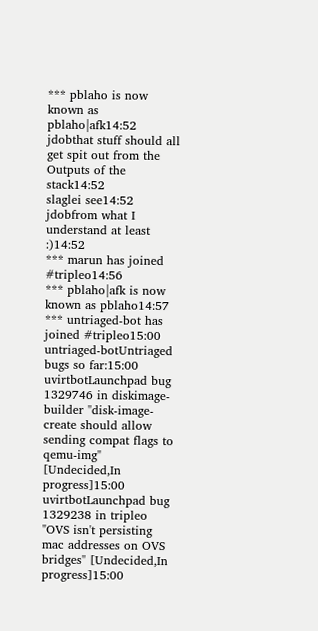*** pblaho is now known as pblaho|afk14:52
jdobthat stuff should all get spit out from the Outputs of the stack14:52
slaglei see14:52
jdobfrom what I understand at least :)14:52
*** marun has joined #tripleo14:56
*** pblaho|afk is now known as pblaho14:57
*** untriaged-bot has joined #tripleo15:00
untriaged-botUntriaged bugs so far:15:00
uvirtbotLaunchpad bug 1329746 in diskimage-builder "disk-image-create should allow sending compat flags to qemu-img" [Undecided,In progress]15:00
uvirtbotLaunchpad bug 1329238 in tripleo "OVS isn't persisting mac addresses on OVS bridges" [Undecided,In progress]15:00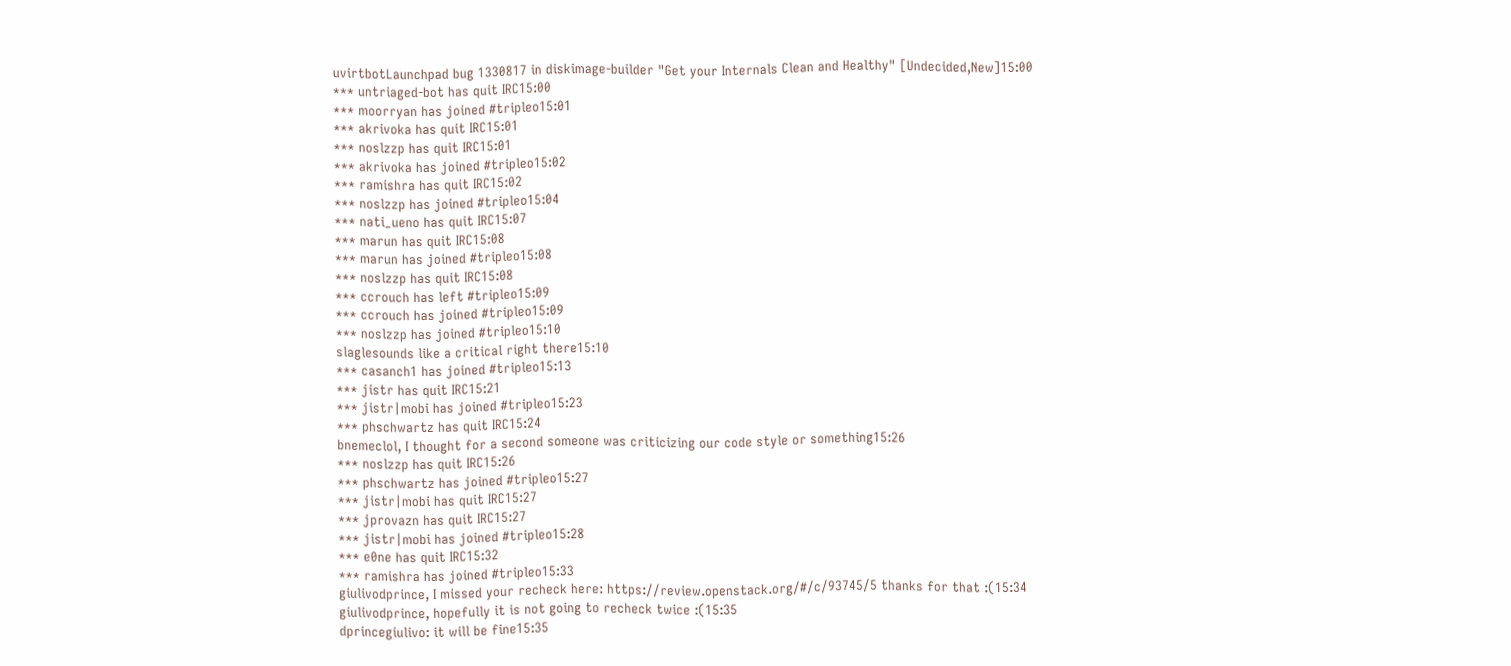uvirtbotLaunchpad bug 1330817 in diskimage-builder "Get your Internals Clean and Healthy" [Undecided,New]15:00
*** untriaged-bot has quit IRC15:00
*** moorryan has joined #tripleo15:01
*** akrivoka has quit IRC15:01
*** noslzzp has quit IRC15:01
*** akrivoka has joined #tripleo15:02
*** ramishra has quit IRC15:02
*** noslzzp has joined #tripleo15:04
*** nati_ueno has quit IRC15:07
*** marun has quit IRC15:08
*** marun has joined #tripleo15:08
*** noslzzp has quit IRC15:08
*** ccrouch has left #tripleo15:09
*** ccrouch has joined #tripleo15:09
*** noslzzp has joined #tripleo15:10
slaglesounds like a critical right there15:10
*** casanch1 has joined #tripleo15:13
*** jistr has quit IRC15:21
*** jistr|mobi has joined #tripleo15:23
*** phschwartz has quit IRC15:24
bnemeclol, I thought for a second someone was criticizing our code style or something15:26
*** noslzzp has quit IRC15:26
*** phschwartz has joined #tripleo15:27
*** jistr|mobi has quit IRC15:27
*** jprovazn has quit IRC15:27
*** jistr|mobi has joined #tripleo15:28
*** e0ne has quit IRC15:32
*** ramishra has joined #tripleo15:33
giulivodprince, I missed your recheck here: https://review.openstack.org/#/c/93745/5 thanks for that :(15:34
giulivodprince, hopefully it is not going to recheck twice :(15:35
dprincegiulivo: it will be fine15:35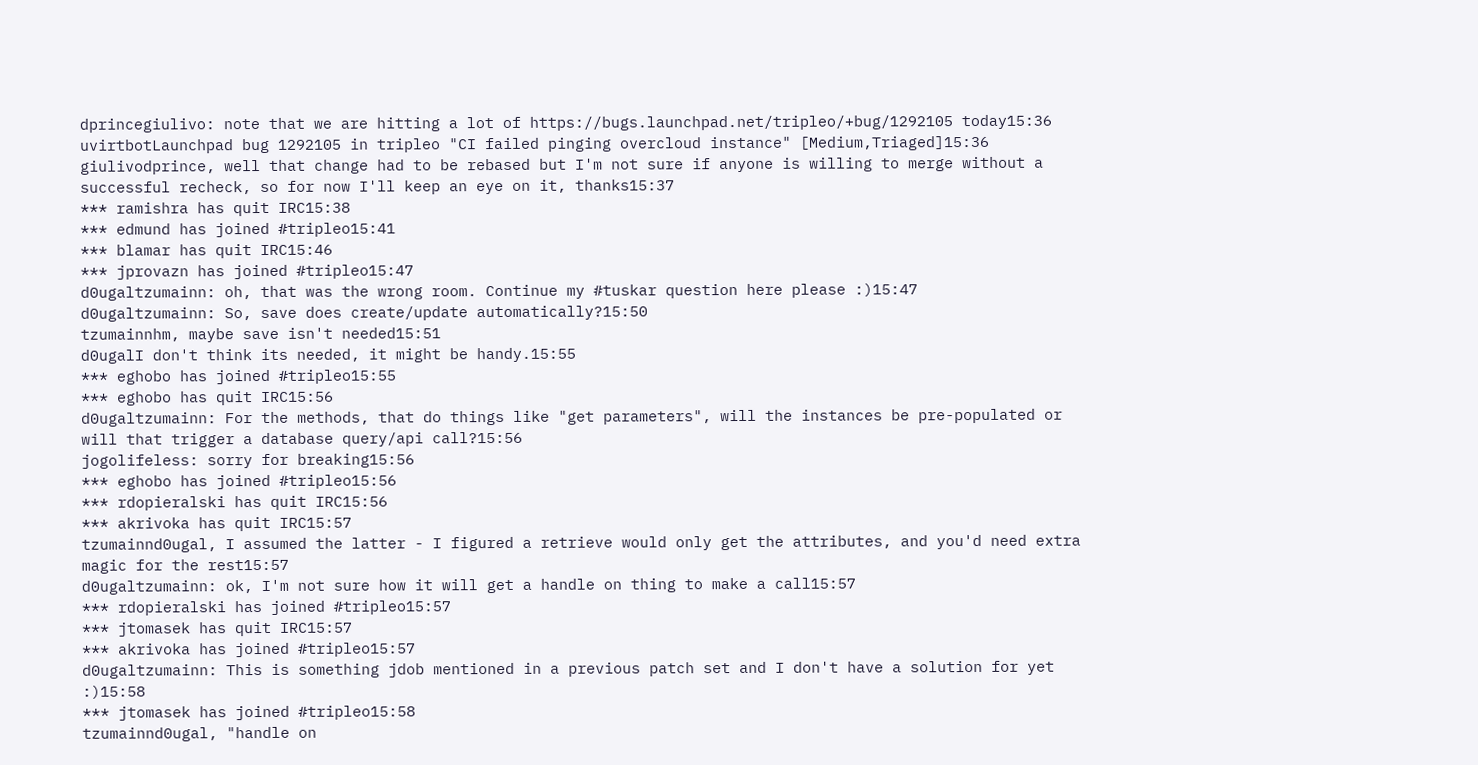dprincegiulivo: note that we are hitting a lot of https://bugs.launchpad.net/tripleo/+bug/1292105 today15:36
uvirtbotLaunchpad bug 1292105 in tripleo "CI failed pinging overcloud instance" [Medium,Triaged]15:36
giulivodprince, well that change had to be rebased but I'm not sure if anyone is willing to merge without a successful recheck, so for now I'll keep an eye on it, thanks15:37
*** ramishra has quit IRC15:38
*** edmund has joined #tripleo15:41
*** blamar has quit IRC15:46
*** jprovazn has joined #tripleo15:47
d0ugaltzumainn: oh, that was the wrong room. Continue my #tuskar question here please :)15:47
d0ugaltzumainn: So, save does create/update automatically?15:50
tzumainnhm, maybe save isn't needed15:51
d0ugalI don't think its needed, it might be handy.15:55
*** eghobo has joined #tripleo15:55
*** eghobo has quit IRC15:56
d0ugaltzumainn: For the methods, that do things like "get parameters", will the instances be pre-populated or will that trigger a database query/api call?15:56
jogolifeless: sorry for breaking15:56
*** eghobo has joined #tripleo15:56
*** rdopieralski has quit IRC15:56
*** akrivoka has quit IRC15:57
tzumainnd0ugal, I assumed the latter - I figured a retrieve would only get the attributes, and you'd need extra magic for the rest15:57
d0ugaltzumainn: ok, I'm not sure how it will get a handle on thing to make a call15:57
*** rdopieralski has joined #tripleo15:57
*** jtomasek has quit IRC15:57
*** akrivoka has joined #tripleo15:57
d0ugaltzumainn: This is something jdob mentioned in a previous patch set and I don't have a solution for yet :)15:58
*** jtomasek has joined #tripleo15:58
tzumainnd0ugal, "handle on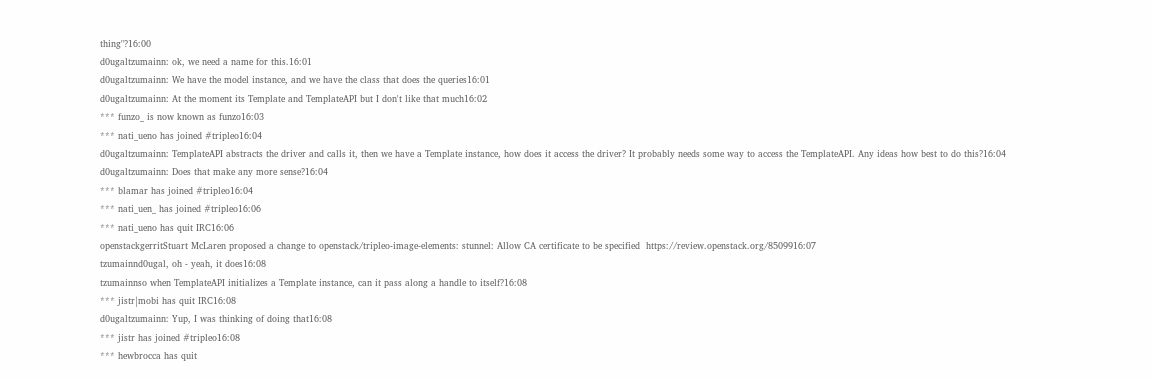thing"?16:00
d0ugaltzumainn: ok, we need a name for this.16:01
d0ugaltzumainn: We have the model instance, and we have the class that does the queries16:01
d0ugaltzumainn: At the moment its Template and TemplateAPI but I don't like that much16:02
*** funzo_ is now known as funzo16:03
*** nati_ueno has joined #tripleo16:04
d0ugaltzumainn: TemplateAPI abstracts the driver and calls it, then we have a Template instance, how does it access the driver? It probably needs some way to access the TemplateAPI. Any ideas how best to do this?16:04
d0ugaltzumainn: Does that make any more sense?16:04
*** blamar has joined #tripleo16:04
*** nati_uen_ has joined #tripleo16:06
*** nati_ueno has quit IRC16:06
openstackgerritStuart McLaren proposed a change to openstack/tripleo-image-elements: stunnel: Allow CA certificate to be specified  https://review.openstack.org/8509916:07
tzumainnd0ugal, oh - yeah, it does16:08
tzumainnso when TemplateAPI initializes a Template instance, can it pass along a handle to itself?16:08
*** jistr|mobi has quit IRC16:08
d0ugaltzumainn: Yup, I was thinking of doing that16:08
*** jistr has joined #tripleo16:08
*** hewbrocca has quit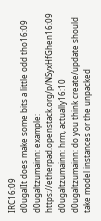IRC16:09
d0ugalIt does make some bits a little odd tho16:09
d0ugaltzumainn: example: https://etherpad.openstack.org/p/NSyxHfGhen16:09
d0ugaltzumainn: hrm, actually16:10
d0ugaltzumainn: do you think create/update should take model instances or the unpacked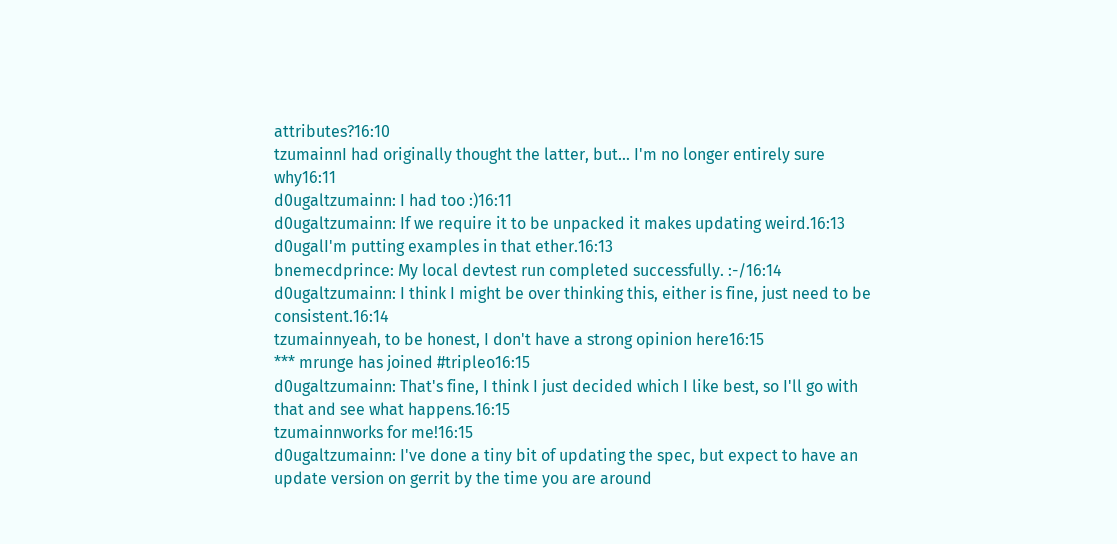attributes?16:10
tzumainnI had originally thought the latter, but... I'm no longer entirely sure why16:11
d0ugaltzumainn: I had too :)16:11
d0ugaltzumainn: If we require it to be unpacked it makes updating weird.16:13
d0ugalI'm putting examples in that ether.16:13
bnemecdprince: My local devtest run completed successfully. :-/16:14
d0ugaltzumainn: I think I might be over thinking this, either is fine, just need to be consistent.16:14
tzumainnyeah, to be honest, I don't have a strong opinion here16:15
*** mrunge has joined #tripleo16:15
d0ugaltzumainn: That's fine, I think I just decided which I like best, so I'll go with that and see what happens.16:15
tzumainnworks for me!16:15
d0ugaltzumainn: I've done a tiny bit of updating the spec, but expect to have an update version on gerrit by the time you are around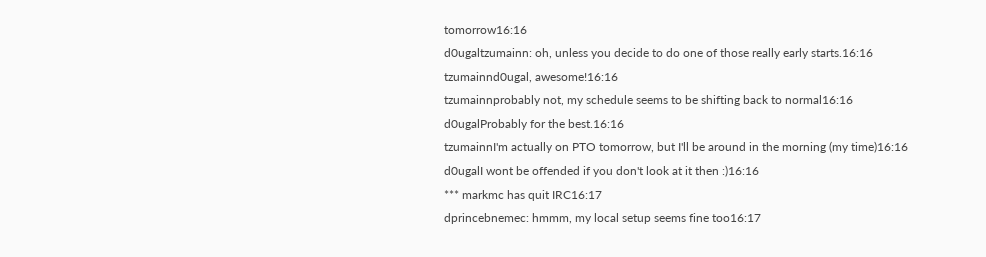tomorrow16:16
d0ugaltzumainn: oh, unless you decide to do one of those really early starts.16:16
tzumainnd0ugal, awesome!16:16
tzumainnprobably not, my schedule seems to be shifting back to normal16:16
d0ugalProbably for the best.16:16
tzumainnI'm actually on PTO tomorrow, but I'll be around in the morning (my time)16:16
d0ugalI wont be offended if you don't look at it then :)16:16
*** markmc has quit IRC16:17
dprincebnemec: hmmm, my local setup seems fine too16:17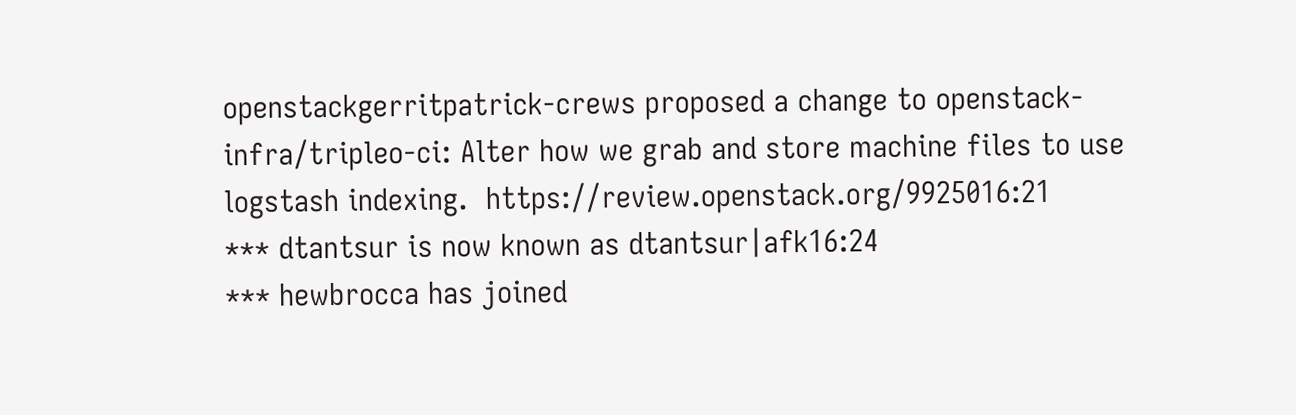openstackgerritpatrick-crews proposed a change to openstack-infra/tripleo-ci: Alter how we grab and store machine files to use logstash indexing.  https://review.openstack.org/9925016:21
*** dtantsur is now known as dtantsur|afk16:24
*** hewbrocca has joined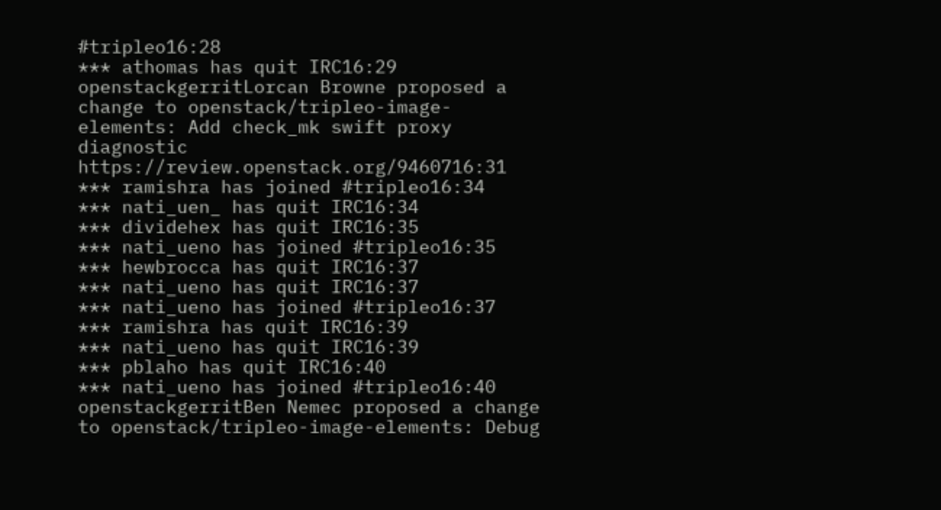#tripleo16:28
*** athomas has quit IRC16:29
openstackgerritLorcan Browne proposed a change to openstack/tripleo-image-elements: Add check_mk swift proxy diagnostic  https://review.openstack.org/9460716:31
*** ramishra has joined #tripleo16:34
*** nati_uen_ has quit IRC16:34
*** dividehex has quit IRC16:35
*** nati_ueno has joined #tripleo16:35
*** hewbrocca has quit IRC16:37
*** nati_ueno has quit IRC16:37
*** nati_ueno has joined #tripleo16:37
*** ramishra has quit IRC16:39
*** nati_ueno has quit IRC16:39
*** pblaho has quit IRC16:40
*** nati_ueno has joined #tripleo16:40
openstackgerritBen Nemec proposed a change to openstack/tripleo-image-elements: Debug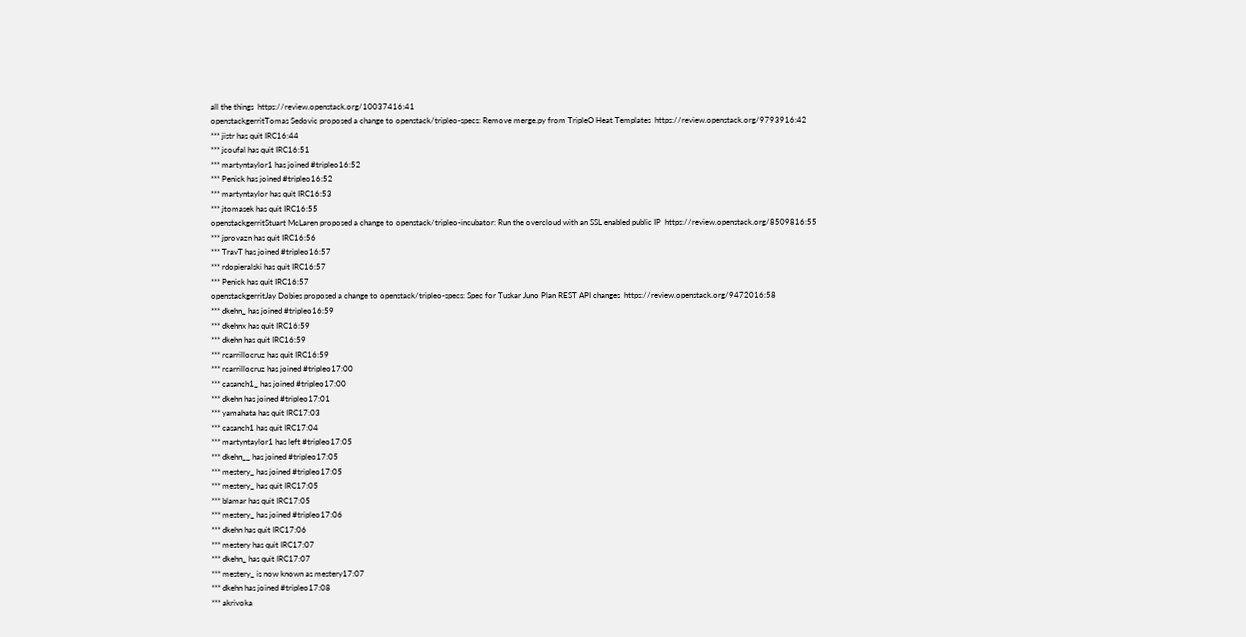all the things  https://review.openstack.org/10037416:41
openstackgerritTomas Sedovic proposed a change to openstack/tripleo-specs: Remove merge.py from TripleO Heat Templates  https://review.openstack.org/9793916:42
*** jistr has quit IRC16:44
*** jcoufal has quit IRC16:51
*** martyntaylor1 has joined #tripleo16:52
*** Penick has joined #tripleo16:52
*** martyntaylor has quit IRC16:53
*** jtomasek has quit IRC16:55
openstackgerritStuart McLaren proposed a change to openstack/tripleo-incubator: Run the overcloud with an SSL enabled public IP  https://review.openstack.org/8509816:55
*** jprovazn has quit IRC16:56
*** TravT has joined #tripleo16:57
*** rdopieralski has quit IRC16:57
*** Penick has quit IRC16:57
openstackgerritJay Dobies proposed a change to openstack/tripleo-specs: Spec for Tuskar Juno Plan REST API changes  https://review.openstack.org/9472016:58
*** dkehn_ has joined #tripleo16:59
*** dkehnx has quit IRC16:59
*** dkehn has quit IRC16:59
*** rcarrillocruz has quit IRC16:59
*** rcarrillocruz has joined #tripleo17:00
*** casanch1_ has joined #tripleo17:00
*** dkehn has joined #tripleo17:01
*** yamahata has quit IRC17:03
*** casanch1 has quit IRC17:04
*** martyntaylor1 has left #tripleo17:05
*** dkehn__ has joined #tripleo17:05
*** mestery_ has joined #tripleo17:05
*** mestery_ has quit IRC17:05
*** blamar has quit IRC17:05
*** mestery_ has joined #tripleo17:06
*** dkehn has quit IRC17:06
*** mestery has quit IRC17:07
*** dkehn_ has quit IRC17:07
*** mestery_ is now known as mestery17:07
*** dkehn has joined #tripleo17:08
*** akrivoka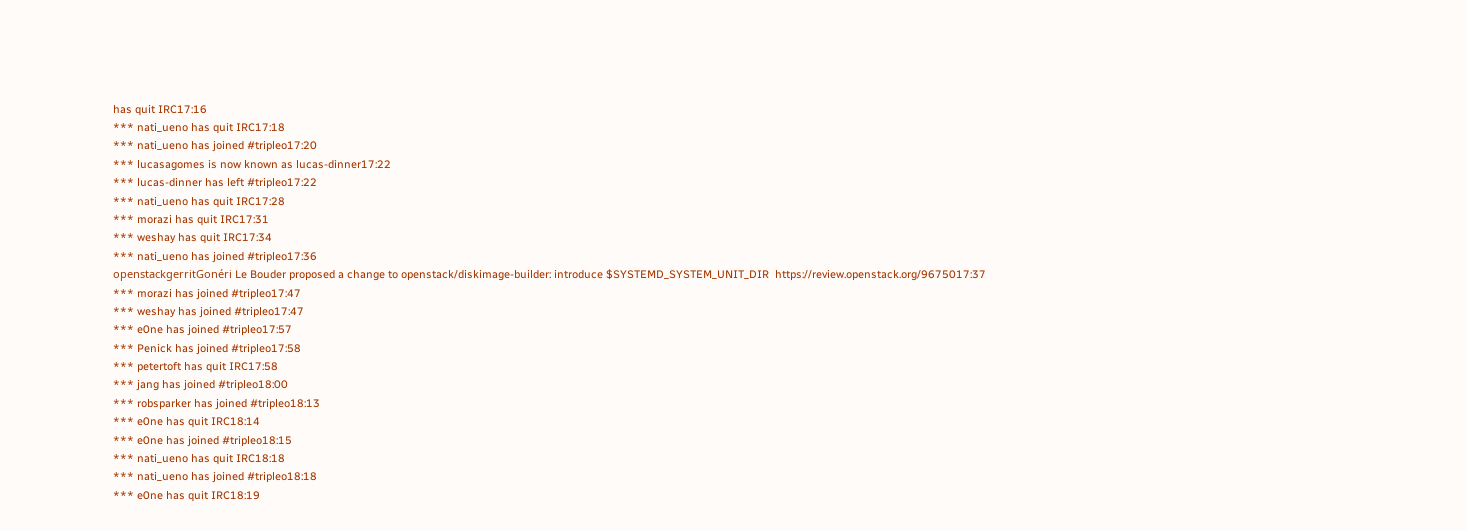has quit IRC17:16
*** nati_ueno has quit IRC17:18
*** nati_ueno has joined #tripleo17:20
*** lucasagomes is now known as lucas-dinner17:22
*** lucas-dinner has left #tripleo17:22
*** nati_ueno has quit IRC17:28
*** morazi has quit IRC17:31
*** weshay has quit IRC17:34
*** nati_ueno has joined #tripleo17:36
openstackgerritGonéri Le Bouder proposed a change to openstack/diskimage-builder: introduce $SYSTEMD_SYSTEM_UNIT_DIR  https://review.openstack.org/9675017:37
*** morazi has joined #tripleo17:47
*** weshay has joined #tripleo17:47
*** e0ne has joined #tripleo17:57
*** Penick has joined #tripleo17:58
*** petertoft has quit IRC17:58
*** jang has joined #tripleo18:00
*** robsparker has joined #tripleo18:13
*** e0ne has quit IRC18:14
*** e0ne has joined #tripleo18:15
*** nati_ueno has quit IRC18:18
*** nati_ueno has joined #tripleo18:18
*** e0ne has quit IRC18:19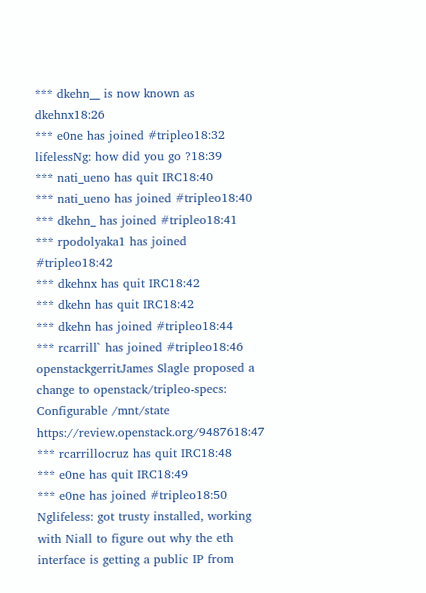*** dkehn__ is now known as dkehnx18:26
*** e0ne has joined #tripleo18:32
lifelessNg: how did you go ?18:39
*** nati_ueno has quit IRC18:40
*** nati_ueno has joined #tripleo18:40
*** dkehn_ has joined #tripleo18:41
*** rpodolyaka1 has joined #tripleo18:42
*** dkehnx has quit IRC18:42
*** dkehn has quit IRC18:42
*** dkehn has joined #tripleo18:44
*** rcarrill` has joined #tripleo18:46
openstackgerritJames Slagle proposed a change to openstack/tripleo-specs: Configurable /mnt/state  https://review.openstack.org/9487618:47
*** rcarrillocruz has quit IRC18:48
*** e0ne has quit IRC18:49
*** e0ne has joined #tripleo18:50
Nglifeless: got trusty installed, working with Niall to figure out why the eth interface is getting a public IP from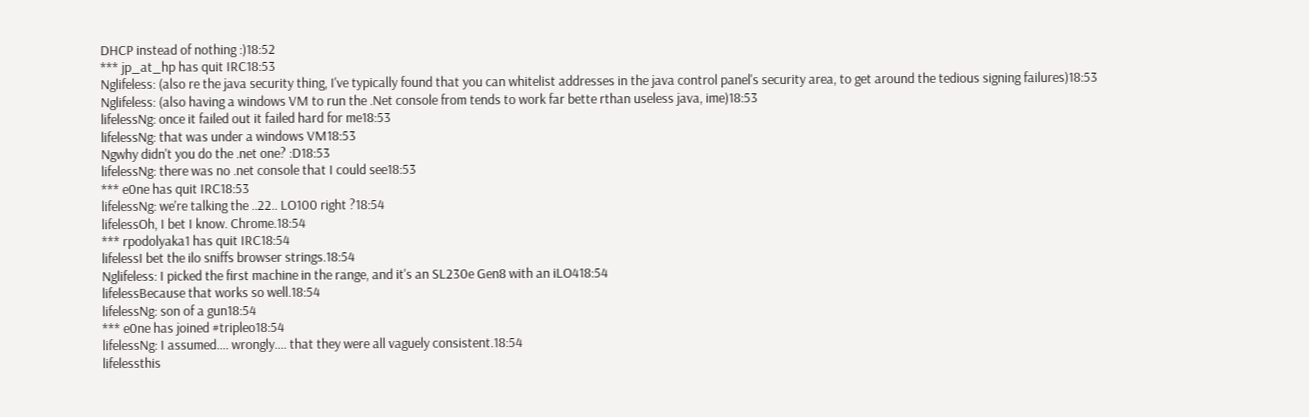DHCP instead of nothing :)18:52
*** jp_at_hp has quit IRC18:53
Nglifeless: (also re the java security thing, I've typically found that you can whitelist addresses in the java control panel's security area, to get around the tedious signing failures)18:53
Nglifeless: (also having a windows VM to run the .Net console from tends to work far bette rthan useless java, ime)18:53
lifelessNg: once it failed out it failed hard for me18:53
lifelessNg: that was under a windows VM18:53
Ngwhy didn't you do the .net one? :D18:53
lifelessNg: there was no .net console that I could see18:53
*** e0ne has quit IRC18:53
lifelessNg: we're talking the ..22.. LO100 right ?18:54
lifelessOh, I bet I know. Chrome.18:54
*** rpodolyaka1 has quit IRC18:54
lifelessI bet the ilo sniffs browser strings.18:54
Nglifeless: I picked the first machine in the range, and it's an SL230e Gen8 with an iLO418:54
lifelessBecause that works so well.18:54
lifelessNg: son of a gun18:54
*** e0ne has joined #tripleo18:54
lifelessNg: I assumed.... wrongly.... that they were all vaguely consistent.18:54
lifelessthis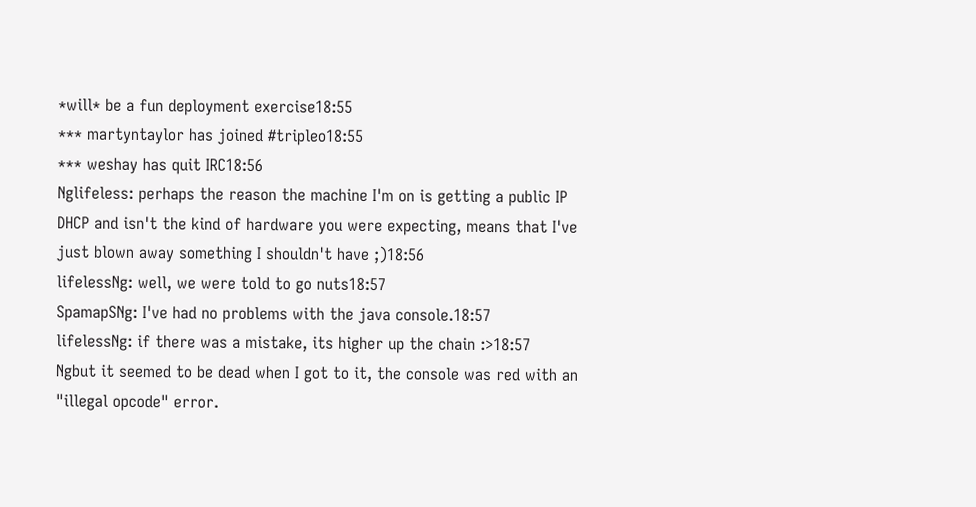*will* be a fun deployment exercise18:55
*** martyntaylor has joined #tripleo18:55
*** weshay has quit IRC18:56
Nglifeless: perhaps the reason the machine I'm on is getting a public IP DHCP and isn't the kind of hardware you were expecting, means that I've just blown away something I shouldn't have ;)18:56
lifelessNg: well, we were told to go nuts18:57
SpamapSNg: I've had no problems with the java console.18:57
lifelessNg: if there was a mistake, its higher up the chain :>18:57
Ngbut it seemed to be dead when I got to it, the console was red with an "illegal opcode" error.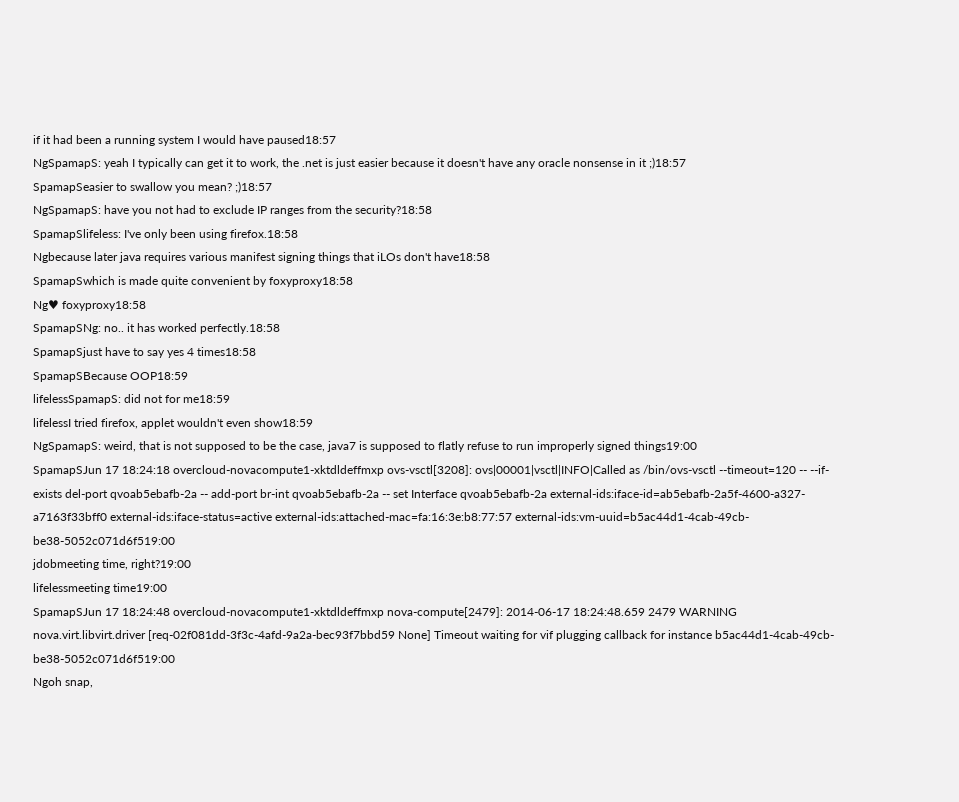if it had been a running system I would have paused18:57
NgSpamapS: yeah I typically can get it to work, the .net is just easier because it doesn't have any oracle nonsense in it ;)18:57
SpamapSeasier to swallow you mean? ;)18:57
NgSpamapS: have you not had to exclude IP ranges from the security?18:58
SpamapSlifeless: I've only been using firefox.18:58
Ngbecause later java requires various manifest signing things that iLOs don't have18:58
SpamapSwhich is made quite convenient by foxyproxy18:58
Ng♥ foxyproxy18:58
SpamapSNg: no.. it has worked perfectly.18:58
SpamapSjust have to say yes 4 times18:58
SpamapSBecause OOP18:59
lifelessSpamapS: did not for me18:59
lifelessI tried firefox, applet wouldn't even show18:59
NgSpamapS: weird, that is not supposed to be the case, java7 is supposed to flatly refuse to run improperly signed things19:00
SpamapSJun 17 18:24:18 overcloud-novacompute1-xktdldeffmxp ovs-vsctl[3208]: ovs|00001|vsctl|INFO|Called as /bin/ovs-vsctl --timeout=120 -- --if-exists del-port qvoab5ebafb-2a -- add-port br-int qvoab5ebafb-2a -- set Interface qvoab5ebafb-2a external-ids:iface-id=ab5ebafb-2a5f-4600-a327-a7163f33bff0 external-ids:iface-status=active external-ids:attached-mac=fa:16:3e:b8:77:57 external-ids:vm-uuid=b5ac44d1-4cab-49cb-be38-5052c071d6f519:00
jdobmeeting time, right?19:00
lifelessmeeting time19:00
SpamapSJun 17 18:24:48 overcloud-novacompute1-xktdldeffmxp nova-compute[2479]: 2014-06-17 18:24:48.659 2479 WARNING nova.virt.libvirt.driver [req-02f081dd-3f3c-4afd-9a2a-bec93f7bbd59 None] Timeout waiting for vif plugging callback for instance b5ac44d1-4cab-49cb-be38-5052c071d6f519:00
Ngoh snap,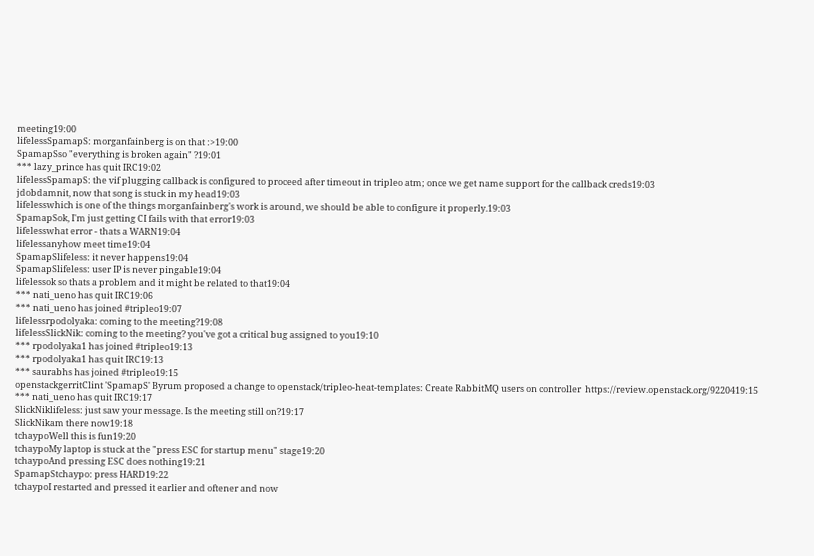meeting19:00
lifelessSpamapS: morganfainberg is on that :>19:00
SpamapSso "everything is broken again" ?19:01
*** lazy_prince has quit IRC19:02
lifelessSpamapS: the vif plugging callback is configured to proceed after timeout in tripleo atm; once we get name support for the callback creds19:03
jdobdamnit, now that song is stuck in my head19:03
lifelesswhich is one of the things morganfainberg's work is around, we should be able to configure it properly.19:03
SpamapSok, I'm just getting CI fails with that error19:03
lifelesswhat error - thats a WARN19:04
lifelessanyhow meet time19:04
SpamapSlifeless: it never happens19:04
SpamapSlifeless: user IP is never pingable19:04
lifelessok so thats a problem and it might be related to that19:04
*** nati_ueno has quit IRC19:06
*** nati_ueno has joined #tripleo19:07
lifelessrpodolyaka: coming to the meeting?19:08
lifelessSlickNik: coming to the meeting? you've got a critical bug assigned to you19:10
*** rpodolyaka1 has joined #tripleo19:13
*** rpodolyaka1 has quit IRC19:13
*** saurabhs has joined #tripleo19:15
openstackgerritClint 'SpamapS' Byrum proposed a change to openstack/tripleo-heat-templates: Create RabbitMQ users on controller  https://review.openstack.org/9220419:15
*** nati_ueno has quit IRC19:17
SlickNiklifeless: just saw your message. Is the meeting still on?19:17
SlickNikam there now19:18
tchaypoWell this is fun19:20
tchaypoMy laptop is stuck at the "press ESC for startup menu" stage19:20
tchaypoAnd pressing ESC does nothing19:21
SpamapStchaypo: press HARD19:22
tchaypoI restarted and pressed it earlier and oftener and now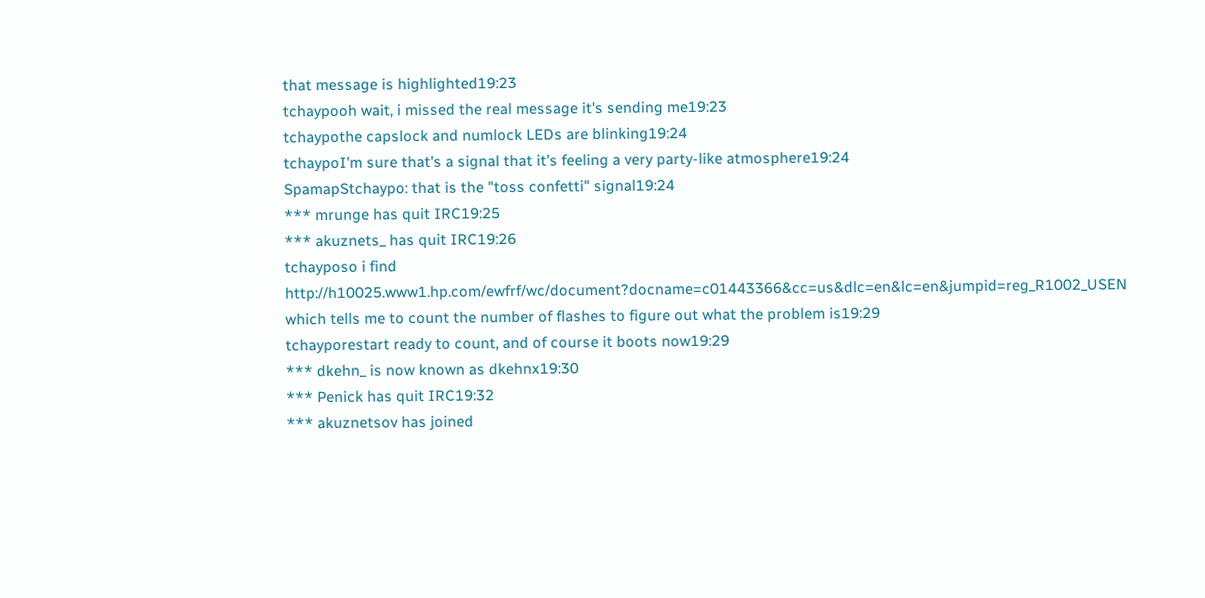that message is highlighted19:23
tchaypooh wait, i missed the real message it's sending me19:23
tchaypothe capslock and numlock LEDs are blinking19:24
tchaypoI'm sure that's a signal that it's feeling a very party-like atmosphere19:24
SpamapStchaypo: that is the "toss confetti" signal19:24
*** mrunge has quit IRC19:25
*** akuznets_ has quit IRC19:26
tchayposo i find http://h10025.www1.hp.com/ewfrf/wc/document?docname=c01443366&cc=us&dlc=en&lc=en&jumpid=reg_R1002_USEN which tells me to count the number of flashes to figure out what the problem is19:29
tchayporestart ready to count, and of course it boots now19:29
*** dkehn_ is now known as dkehnx19:30
*** Penick has quit IRC19:32
*** akuznetsov has joined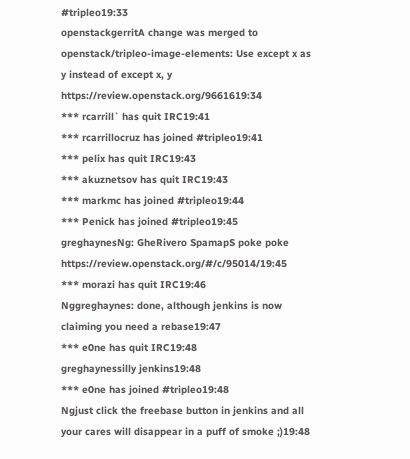#tripleo19:33
openstackgerritA change was merged to openstack/tripleo-image-elements: Use except x as y instead of except x, y  https://review.openstack.org/9661619:34
*** rcarrill` has quit IRC19:41
*** rcarrillocruz has joined #tripleo19:41
*** pelix has quit IRC19:43
*** akuznetsov has quit IRC19:43
*** markmc has joined #tripleo19:44
*** Penick has joined #tripleo19:45
greghaynesNg: GheRivero SpamapS poke poke https://review.openstack.org/#/c/95014/19:45
*** morazi has quit IRC19:46
Nggreghaynes: done, although jenkins is now claiming you need a rebase19:47
*** e0ne has quit IRC19:48
greghaynessilly jenkins19:48
*** e0ne has joined #tripleo19:48
Ngjust click the freebase button in jenkins and all your cares will disappear in a puff of smoke ;)19:48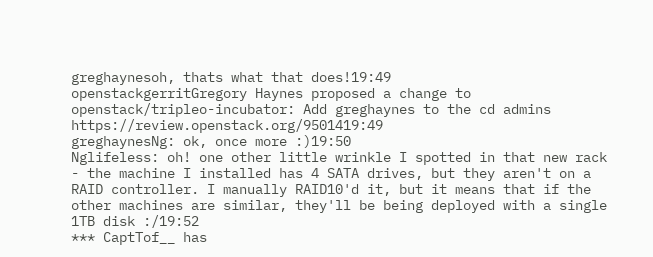greghaynesoh, thats what that does!19:49
openstackgerritGregory Haynes proposed a change to openstack/tripleo-incubator: Add greghaynes to the cd admins  https://review.openstack.org/9501419:49
greghaynesNg: ok, once more :)19:50
Nglifeless: oh! one other little wrinkle I spotted in that new rack - the machine I installed has 4 SATA drives, but they aren't on a RAID controller. I manually RAID10'd it, but it means that if the other machines are similar, they'll be being deployed with a single 1TB disk :/19:52
*** CaptTof__ has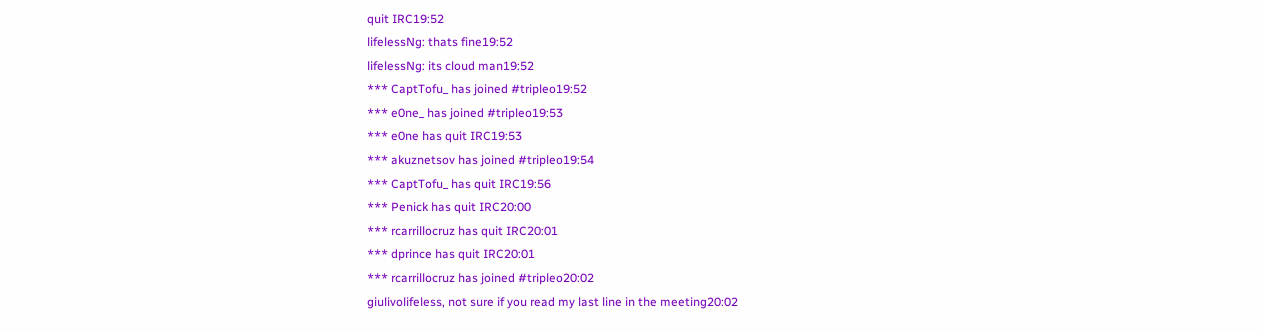quit IRC19:52
lifelessNg: thats fine19:52
lifelessNg: its cloud man19:52
*** CaptTofu_ has joined #tripleo19:52
*** e0ne_ has joined #tripleo19:53
*** e0ne has quit IRC19:53
*** akuznetsov has joined #tripleo19:54
*** CaptTofu_ has quit IRC19:56
*** Penick has quit IRC20:00
*** rcarrillocruz has quit IRC20:01
*** dprince has quit IRC20:01
*** rcarrillocruz has joined #tripleo20:02
giulivolifeless, not sure if you read my last line in the meeting20:02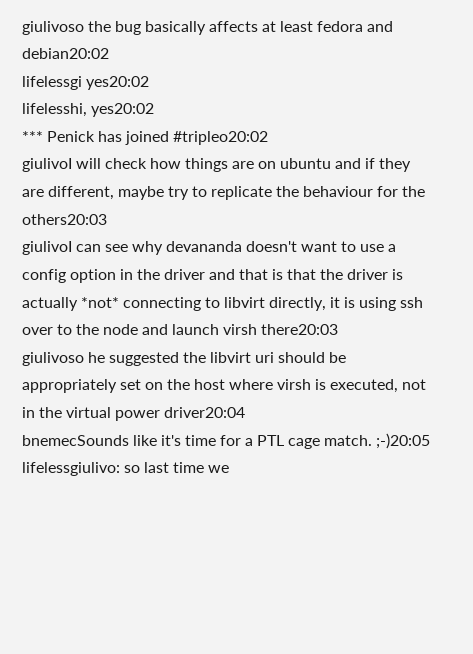giulivoso the bug basically affects at least fedora and debian20:02
lifelessgi yes20:02
lifelesshi, yes20:02
*** Penick has joined #tripleo20:02
giulivoI will check how things are on ubuntu and if they are different, maybe try to replicate the behaviour for the others20:03
giulivoI can see why devananda doesn't want to use a config option in the driver and that is that the driver is actually *not* connecting to libvirt directly, it is using ssh over to the node and launch virsh there20:03
giulivoso he suggested the libvirt uri should be appropriately set on the host where virsh is executed, not in the virtual power driver20:04
bnemecSounds like it's time for a PTL cage match. ;-)20:05
lifelessgiulivo: so last time we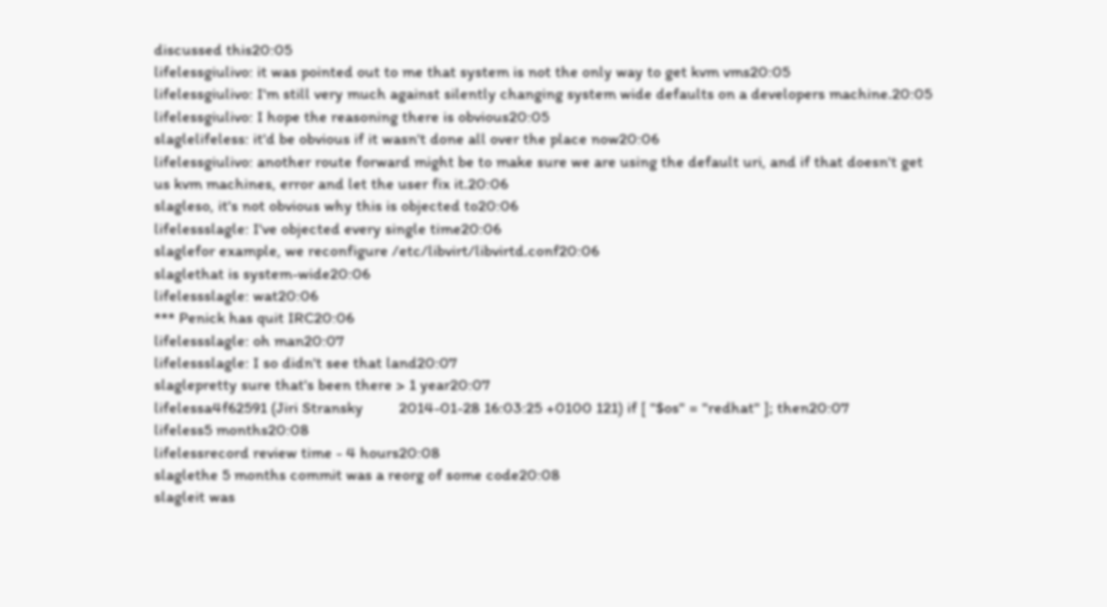discussed this20:05
lifelessgiulivo: it was pointed out to me that system is not the only way to get kvm vms20:05
lifelessgiulivo: I'm still very much against silently changing system wide defaults on a developers machine.20:05
lifelessgiulivo: I hope the reasoning there is obvious20:05
slaglelifeless: it'd be obvious if it wasn't done all over the place now20:06
lifelessgiulivo: another route forward might be to make sure we are using the default uri, and if that doesn't get us kvm machines, error and let the user fix it.20:06
slagleso, it's not obvious why this is objected to20:06
lifelessslagle: I've objected every single time20:06
slaglefor example, we reconfigure /etc/libvirt/libvirtd.conf20:06
slaglethat is system-wide20:06
lifelessslagle: wat20:06
*** Penick has quit IRC20:06
lifelessslagle: oh man20:07
lifelessslagle: I so didn't see that land20:07
slaglepretty sure that's been there > 1 year20:07
lifelessa4f62591 (Jiri Stransky         2014-01-28 16:03:25 +0100 121) if [ "$os" = "redhat" ]; then20:07
lifeless5 months20:08
lifelessrecord review time - 4 hours20:08
slaglethe 5 months commit was a reorg of some code20:08
slagleit was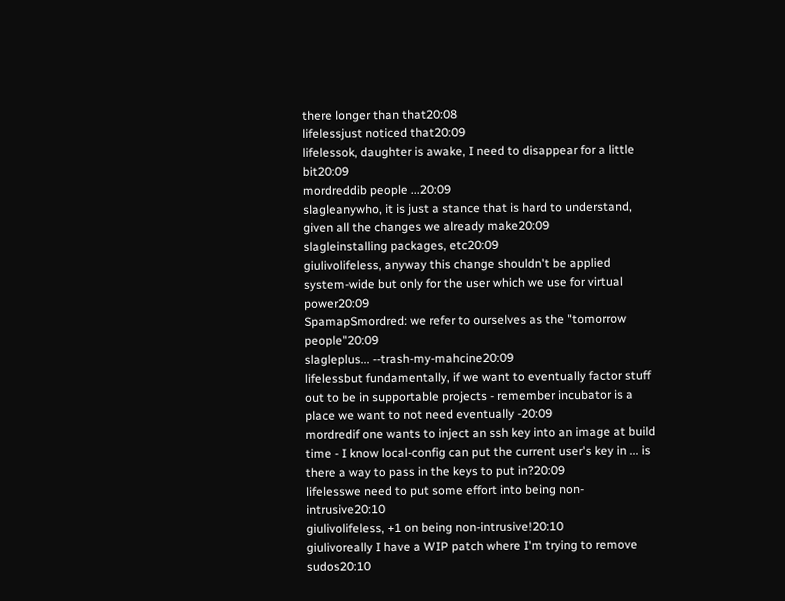there longer than that20:08
lifelessjust noticed that20:09
lifelessok, daughter is awake, I need to disappear for a little bit20:09
mordreddib people ...20:09
slagleanywho, it is just a stance that is hard to understand, given all the changes we already make20:09
slagleinstalling packages, etc20:09
giulivolifeless, anyway this change shouldn't be applied system-wide but only for the user which we use for virtual power20:09
SpamapSmordred: we refer to ourselves as the "tomorrow people"20:09
slagleplus... --trash-my-mahcine20:09
lifelessbut fundamentally, if we want to eventually factor stuff out to be in supportable projects - remember incubator is a place we want to not need eventually -20:09
mordredif one wants to inject an ssh key into an image at build time - I know local-config can put the current user's key in ... is there a way to pass in the keys to put in?20:09
lifelesswe need to put some effort into being non-intrusive20:10
giulivolifeless, +1 on being non-intrusive!20:10
giulivoreally I have a WIP patch where I'm trying to remove sudos20:10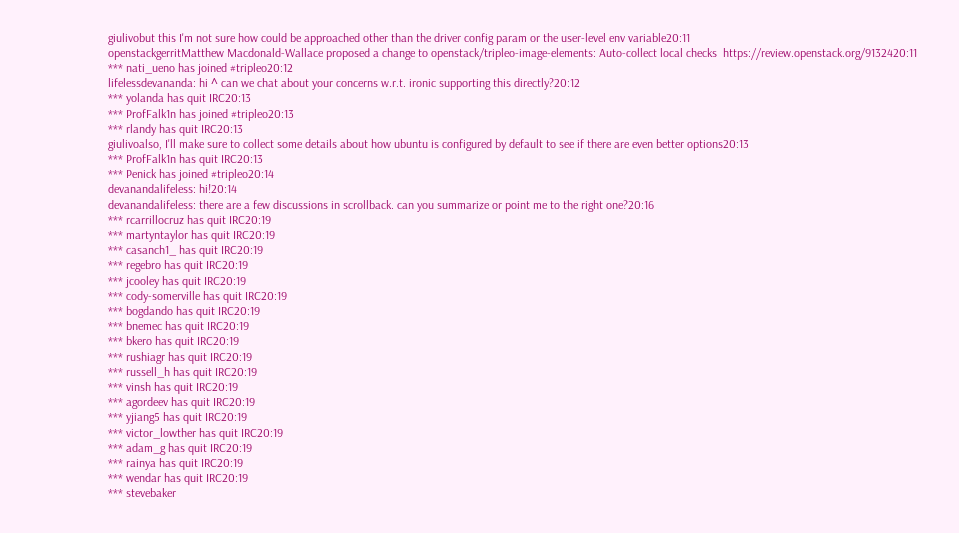giulivobut this I'm not sure how could be approached other than the driver config param or the user-level env variable20:11
openstackgerritMatthew Macdonald-Wallace proposed a change to openstack/tripleo-image-elements: Auto-collect local checks  https://review.openstack.org/9132420:11
*** nati_ueno has joined #tripleo20:12
lifelessdevananda: hi ^ can we chat about your concerns w.r.t. ironic supporting this directly?20:12
*** yolanda has quit IRC20:13
*** ProfFalk1n has joined #tripleo20:13
*** rlandy has quit IRC20:13
giulivoalso, I'll make sure to collect some details about how ubuntu is configured by default to see if there are even better options20:13
*** ProfFalk1n has quit IRC20:13
*** Penick has joined #tripleo20:14
devanandalifeless: hi!20:14
devanandalifeless: there are a few discussions in scrollback. can you summarize or point me to the right one?20:16
*** rcarrillocruz has quit IRC20:19
*** martyntaylor has quit IRC20:19
*** casanch1_ has quit IRC20:19
*** regebro has quit IRC20:19
*** jcooley has quit IRC20:19
*** cody-somerville has quit IRC20:19
*** bogdando has quit IRC20:19
*** bnemec has quit IRC20:19
*** bkero has quit IRC20:19
*** rushiagr has quit IRC20:19
*** russell_h has quit IRC20:19
*** vinsh has quit IRC20:19
*** agordeev has quit IRC20:19
*** yjiang5 has quit IRC20:19
*** victor_lowther has quit IRC20:19
*** adam_g has quit IRC20:19
*** rainya has quit IRC20:19
*** wendar has quit IRC20:19
*** stevebaker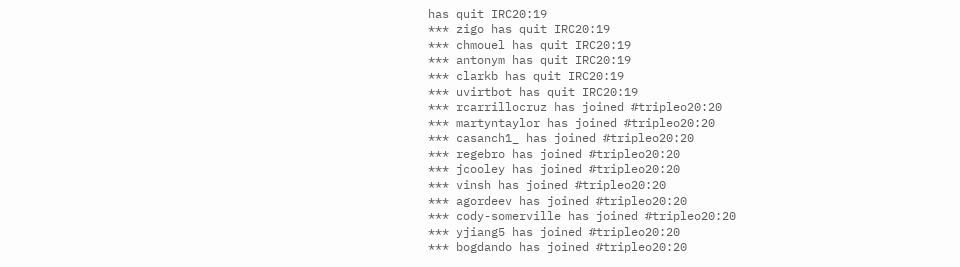has quit IRC20:19
*** zigo has quit IRC20:19
*** chmouel has quit IRC20:19
*** antonym has quit IRC20:19
*** clarkb has quit IRC20:19
*** uvirtbot has quit IRC20:19
*** rcarrillocruz has joined #tripleo20:20
*** martyntaylor has joined #tripleo20:20
*** casanch1_ has joined #tripleo20:20
*** regebro has joined #tripleo20:20
*** jcooley has joined #tripleo20:20
*** vinsh has joined #tripleo20:20
*** agordeev has joined #tripleo20:20
*** cody-somerville has joined #tripleo20:20
*** yjiang5 has joined #tripleo20:20
*** bogdando has joined #tripleo20:20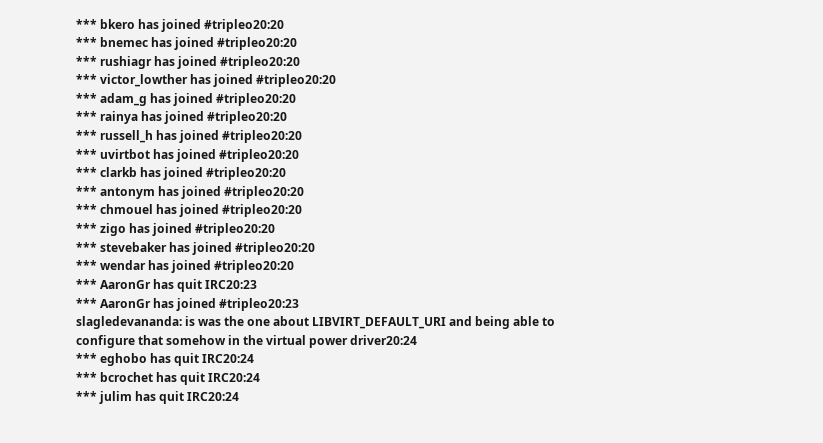*** bkero has joined #tripleo20:20
*** bnemec has joined #tripleo20:20
*** rushiagr has joined #tripleo20:20
*** victor_lowther has joined #tripleo20:20
*** adam_g has joined #tripleo20:20
*** rainya has joined #tripleo20:20
*** russell_h has joined #tripleo20:20
*** uvirtbot has joined #tripleo20:20
*** clarkb has joined #tripleo20:20
*** antonym has joined #tripleo20:20
*** chmouel has joined #tripleo20:20
*** zigo has joined #tripleo20:20
*** stevebaker has joined #tripleo20:20
*** wendar has joined #tripleo20:20
*** AaronGr has quit IRC20:23
*** AaronGr has joined #tripleo20:23
slagledevananda: is was the one about LIBVIRT_DEFAULT_URI and being able to configure that somehow in the virtual power driver20:24
*** eghobo has quit IRC20:24
*** bcrochet has quit IRC20:24
*** julim has quit IRC20:24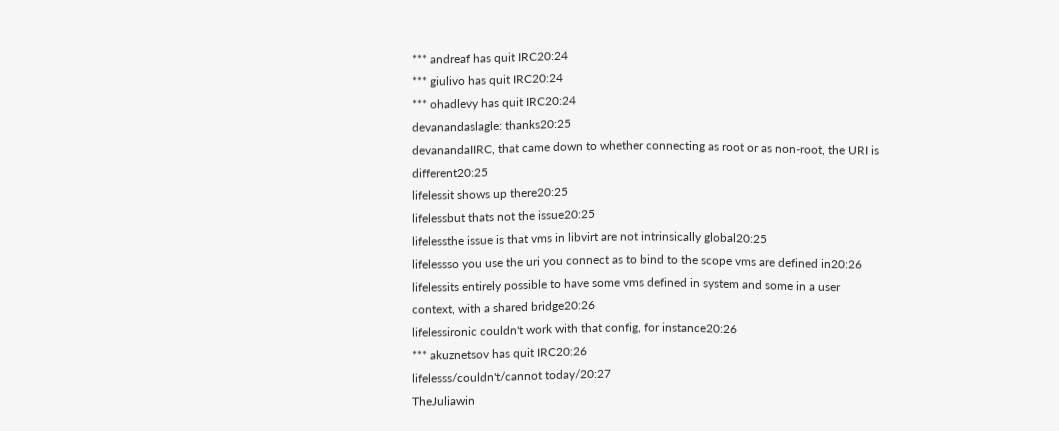*** andreaf has quit IRC20:24
*** giulivo has quit IRC20:24
*** ohadlevy has quit IRC20:24
devanandaslagle: thanks20:25
devanandaIIRC, that came down to whether connecting as root or as non-root, the URI is different20:25
lifelessit shows up there20:25
lifelessbut thats not the issue20:25
lifelessthe issue is that vms in libvirt are not intrinsically global20:25
lifelessso you use the uri you connect as to bind to the scope vms are defined in20:26
lifelessits entirely possible to have some vms defined in system and some in a user context, with a shared bridge20:26
lifelessironic couldn't work with that config, for instance20:26
*** akuznetsov has quit IRC20:26
lifelesss/couldn't/cannot today/20:27
TheJuliawin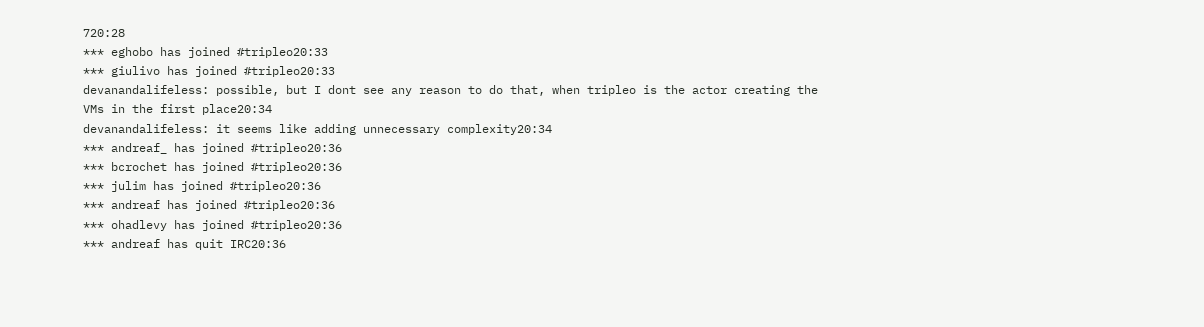720:28
*** eghobo has joined #tripleo20:33
*** giulivo has joined #tripleo20:33
devanandalifeless: possible, but I dont see any reason to do that, when tripleo is the actor creating the VMs in the first place20:34
devanandalifeless: it seems like adding unnecessary complexity20:34
*** andreaf_ has joined #tripleo20:36
*** bcrochet has joined #tripleo20:36
*** julim has joined #tripleo20:36
*** andreaf has joined #tripleo20:36
*** ohadlevy has joined #tripleo20:36
*** andreaf has quit IRC20:36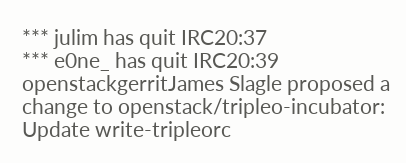*** julim has quit IRC20:37
*** e0ne_ has quit IRC20:39
openstackgerritJames Slagle proposed a change to openstack/tripleo-incubator: Update write-tripleorc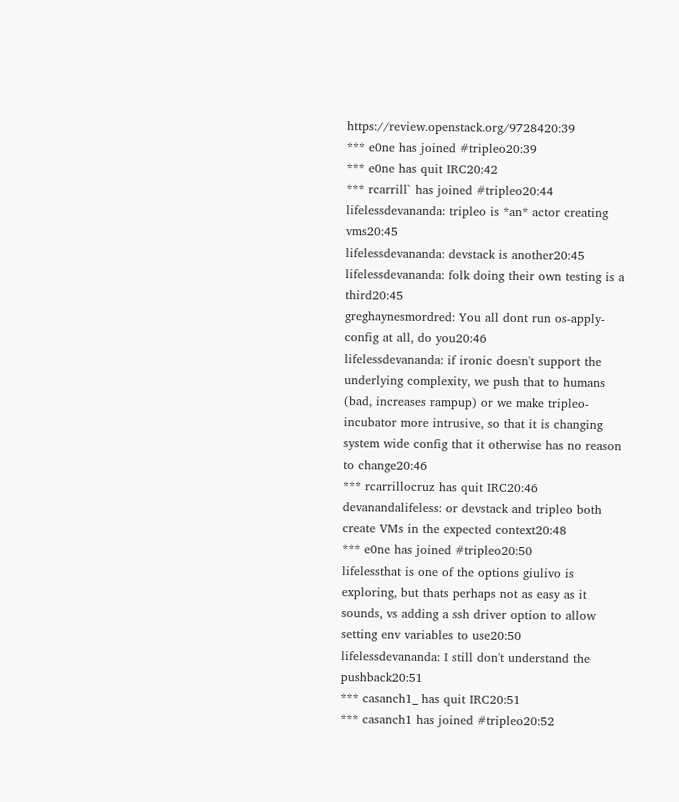https://review.openstack.org/9728420:39
*** e0ne has joined #tripleo20:39
*** e0ne has quit IRC20:42
*** rcarrill` has joined #tripleo20:44
lifelessdevananda: tripleo is *an* actor creating vms20:45
lifelessdevananda: devstack is another20:45
lifelessdevananda: folk doing their own testing is a third20:45
greghaynesmordred: You all dont run os-apply-config at all, do you20:46
lifelessdevananda: if ironic doesn't support the underlying complexity, we push that to humans (bad, increases rampup) or we make tripleo-incubator more intrusive, so that it is changing system wide config that it otherwise has no reason to change20:46
*** rcarrillocruz has quit IRC20:46
devanandalifeless: or devstack and tripleo both create VMs in the expected context20:48
*** e0ne has joined #tripleo20:50
lifelessthat is one of the options giulivo is exploring, but thats perhaps not as easy as it sounds, vs adding a ssh driver option to allow setting env variables to use20:50
lifelessdevananda: I still don't understand the pushback20:51
*** casanch1_ has quit IRC20:51
*** casanch1 has joined #tripleo20:52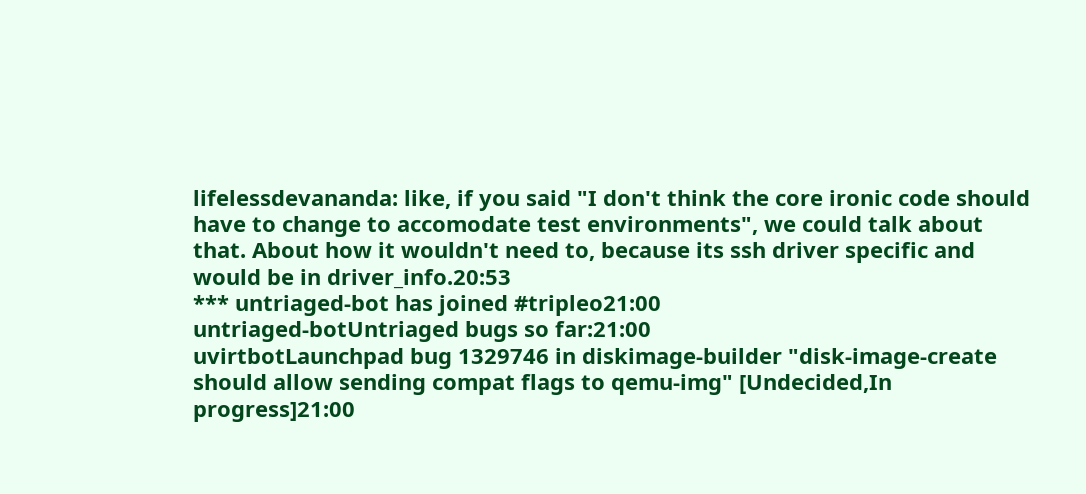lifelessdevananda: like, if you said "I don't think the core ironic code should have to change to accomodate test environments", we could talk about that. About how it wouldn't need to, because its ssh driver specific and would be in driver_info.20:53
*** untriaged-bot has joined #tripleo21:00
untriaged-botUntriaged bugs so far:21:00
uvirtbotLaunchpad bug 1329746 in diskimage-builder "disk-image-create should allow sending compat flags to qemu-img" [Undecided,In progress]21:00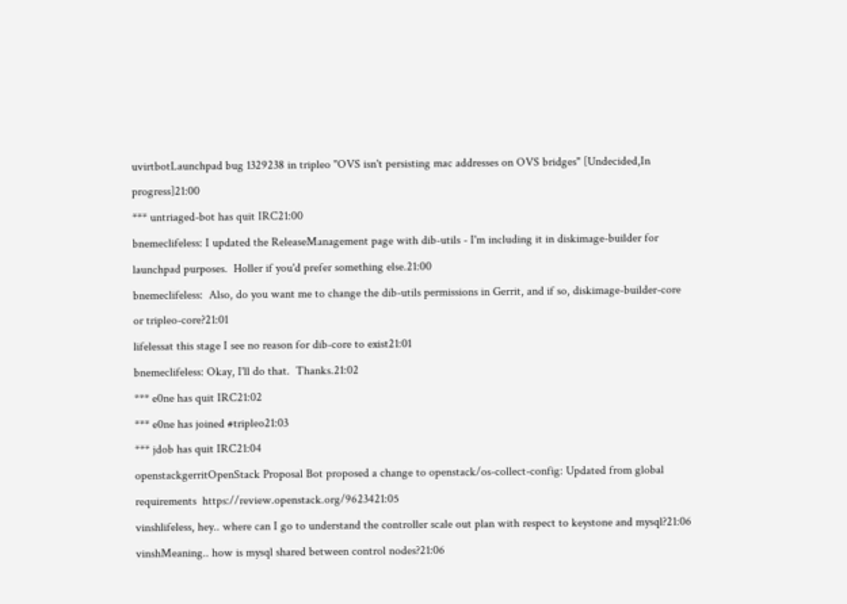uvirtbotLaunchpad bug 1329238 in tripleo "OVS isn't persisting mac addresses on OVS bridges" [Undecided,In progress]21:00
*** untriaged-bot has quit IRC21:00
bnemeclifeless: I updated the ReleaseManagement page with dib-utils - I'm including it in diskimage-builder for launchpad purposes.  Holler if you'd prefer something else.21:00
bnemeclifeless:  Also, do you want me to change the dib-utils permissions in Gerrit, and if so, diskimage-builder-core or tripleo-core?21:01
lifelessat this stage I see no reason for dib-core to exist21:01
bnemeclifeless: Okay, I'll do that.  Thanks.21:02
*** e0ne has quit IRC21:02
*** e0ne has joined #tripleo21:03
*** jdob has quit IRC21:04
openstackgerritOpenStack Proposal Bot proposed a change to openstack/os-collect-config: Updated from global requirements  https://review.openstack.org/9623421:05
vinshlifeless, hey.. where can I go to understand the controller scale out plan with respect to keystone and mysql?21:06
vinshMeaning.. how is mysql shared between control nodes?21:06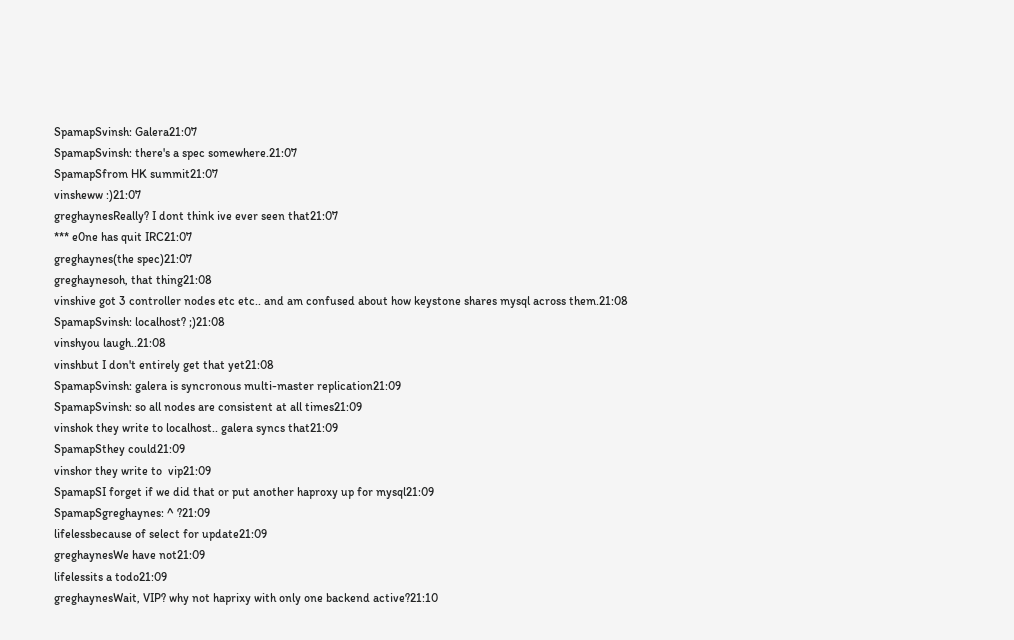SpamapSvinsh: Galera21:07
SpamapSvinsh: there's a spec somewhere.21:07
SpamapSfrom HK summit21:07
vinsheww :)21:07
greghaynesReally? I dont think ive ever seen that21:07
*** e0ne has quit IRC21:07
greghaynes(the spec)21:07
greghaynesoh, that thing21:08
vinshive got 3 controller nodes etc etc.. and am confused about how keystone shares mysql across them.21:08
SpamapSvinsh: localhost? ;)21:08
vinshyou laugh..21:08
vinshbut I don't entirely get that yet21:08
SpamapSvinsh: galera is syncronous multi-master replication21:09
SpamapSvinsh: so all nodes are consistent at all times21:09
vinshok they write to localhost.. galera syncs that21:09
SpamapSthey could21:09
vinshor they write to  vip21:09
SpamapSI forget if we did that or put another haproxy up for mysql21:09
SpamapSgreghaynes: ^ ?21:09
lifelessbecause of select for update21:09
greghaynesWe have not21:09
lifelessits a todo21:09
greghaynesWait, VIP? why not haprixy with only one backend active?21:10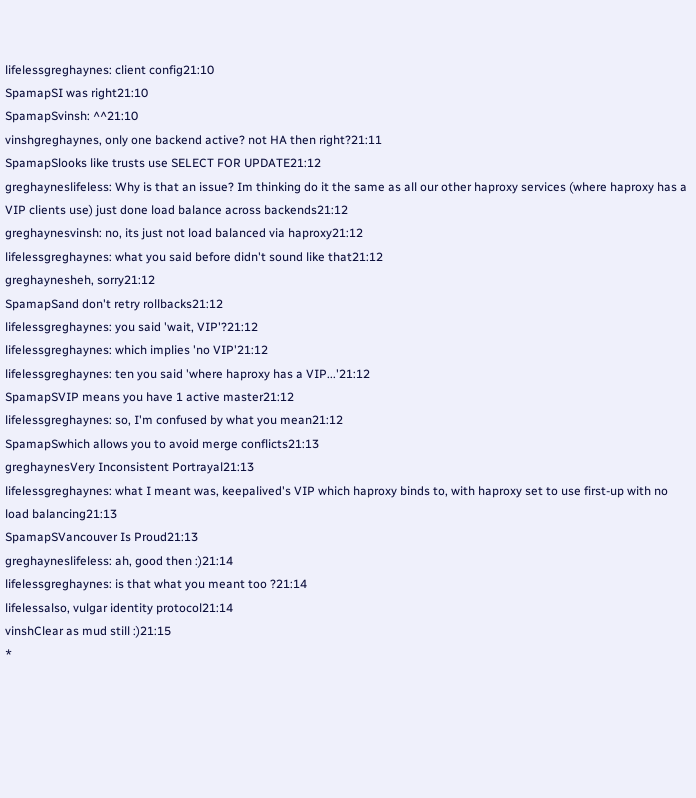lifelessgreghaynes: client config21:10
SpamapSI was right21:10
SpamapSvinsh: ^^21:10
vinshgreghaynes, only one backend active? not HA then right?21:11
SpamapSlooks like trusts use SELECT FOR UPDATE21:12
greghayneslifeless: Why is that an issue? Im thinking do it the same as all our other haproxy services (where haproxy has a VIP clients use) just done load balance across backends21:12
greghaynesvinsh: no, its just not load balanced via haproxy21:12
lifelessgreghaynes: what you said before didn't sound like that21:12
greghaynesheh, sorry21:12
SpamapSand don't retry rollbacks21:12
lifelessgreghaynes: you said 'wait, VIP'?21:12
lifelessgreghaynes: which implies 'no VIP'21:12
lifelessgreghaynes: ten you said 'where haproxy has a VIP...'21:12
SpamapSVIP means you have 1 active master21:12
lifelessgreghaynes: so, I'm confused by what you mean21:12
SpamapSwhich allows you to avoid merge conflicts21:13
greghaynesVery Inconsistent Portrayal21:13
lifelessgreghaynes: what I meant was, keepalived's VIP which haproxy binds to, with haproxy set to use first-up with no load balancing21:13
SpamapSVancouver Is Proud21:13
greghayneslifeless: ah, good then :)21:14
lifelessgreghaynes: is that what you meant too ?21:14
lifelessalso, vulgar identity protocol21:14
vinshClear as mud still :)21:15
*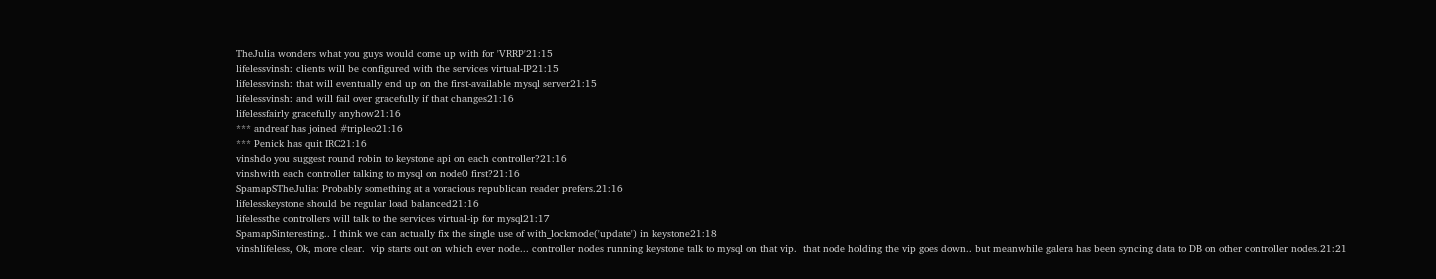TheJulia wonders what you guys would come up with for 'VRRP'21:15
lifelessvinsh: clients will be configured with the services virtual-IP21:15
lifelessvinsh: that will eventually end up on the first-available mysql server21:15
lifelessvinsh: and will fail over gracefully if that changes21:16
lifelessfairly gracefully anyhow21:16
*** andreaf has joined #tripleo21:16
*** Penick has quit IRC21:16
vinshdo you suggest round robin to keystone api on each controller?21:16
vinshwith each controller talking to mysql on node0 first?21:16
SpamapSTheJulia: Probably something at a voracious republican reader prefers.21:16
lifelesskeystone should be regular load balanced21:16
lifelessthe controllers will talk to the services virtual-ip for mysql21:17
SpamapSinteresting.. I think we can actually fix the single use of with_lockmode('update') in keystone21:18
vinshlifeless, Ok, more clear.  vip starts out on which ever node... controller nodes running keystone talk to mysql on that vip.  that node holding the vip goes down.. but meanwhile galera has been syncing data to DB on other controller nodes.21:21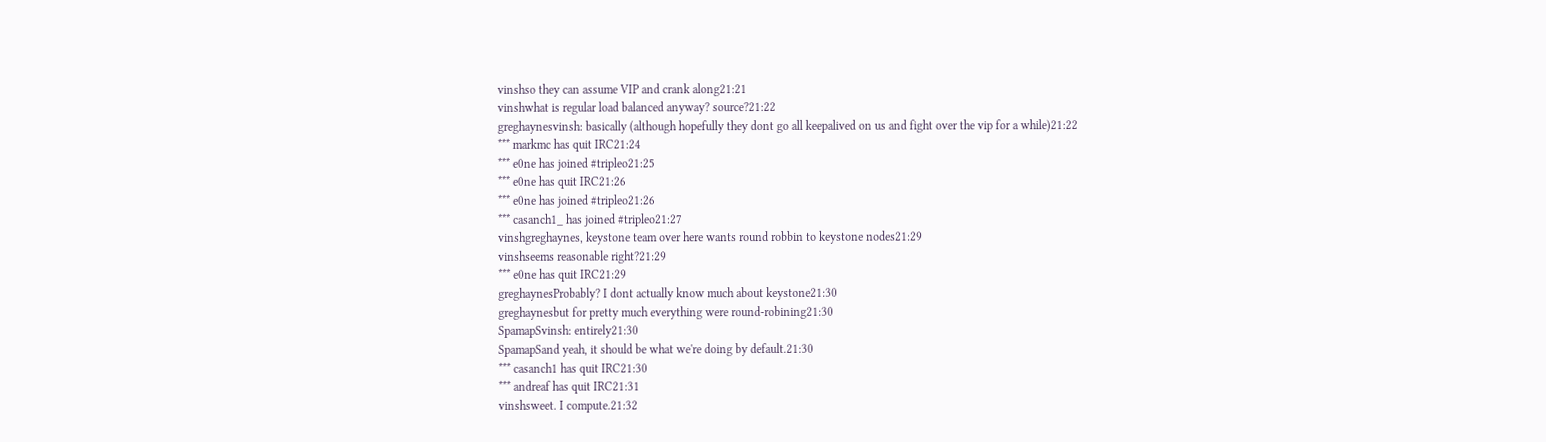vinshso they can assume VIP and crank along21:21
vinshwhat is regular load balanced anyway? source?21:22
greghaynesvinsh: basically (although hopefully they dont go all keepalived on us and fight over the vip for a while)21:22
*** markmc has quit IRC21:24
*** e0ne has joined #tripleo21:25
*** e0ne has quit IRC21:26
*** e0ne has joined #tripleo21:26
*** casanch1_ has joined #tripleo21:27
vinshgreghaynes, keystone team over here wants round robbin to keystone nodes21:29
vinshseems reasonable right?21:29
*** e0ne has quit IRC21:29
greghaynesProbably? I dont actually know much about keystone21:30
greghaynesbut for pretty much everything were round-robining21:30
SpamapSvinsh: entirely21:30
SpamapSand yeah, it should be what we're doing by default.21:30
*** casanch1 has quit IRC21:30
*** andreaf has quit IRC21:31
vinshsweet. I compute.21:32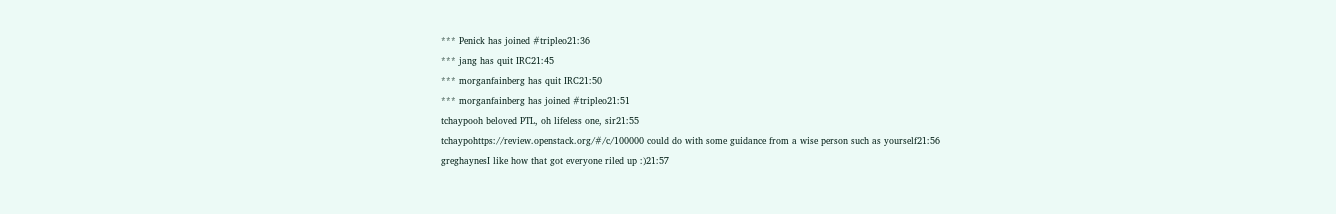*** Penick has joined #tripleo21:36
*** jang has quit IRC21:45
*** morganfainberg has quit IRC21:50
*** morganfainberg has joined #tripleo21:51
tchaypooh beloved PTL, oh lifeless one, sir21:55
tchaypohttps://review.openstack.org/#/c/100000 could do with some guidance from a wise person such as yourself21:56
greghaynesI like how that got everyone riled up :)21:57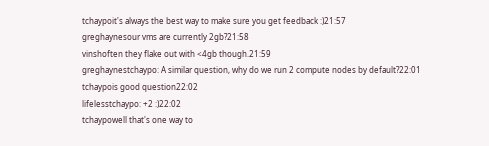tchaypoit's always the best way to make sure you get feedback :)21:57
greghaynesour vms are currently 2gb?21:58
vinshoften they flake out with <4gb though.21:59
greghaynestchaypo: A similar question, why do we run 2 compute nodes by default?22:01
tchaypois good question22:02
lifelesstchaypo: +2 :)22:02
tchaypowell that's one way to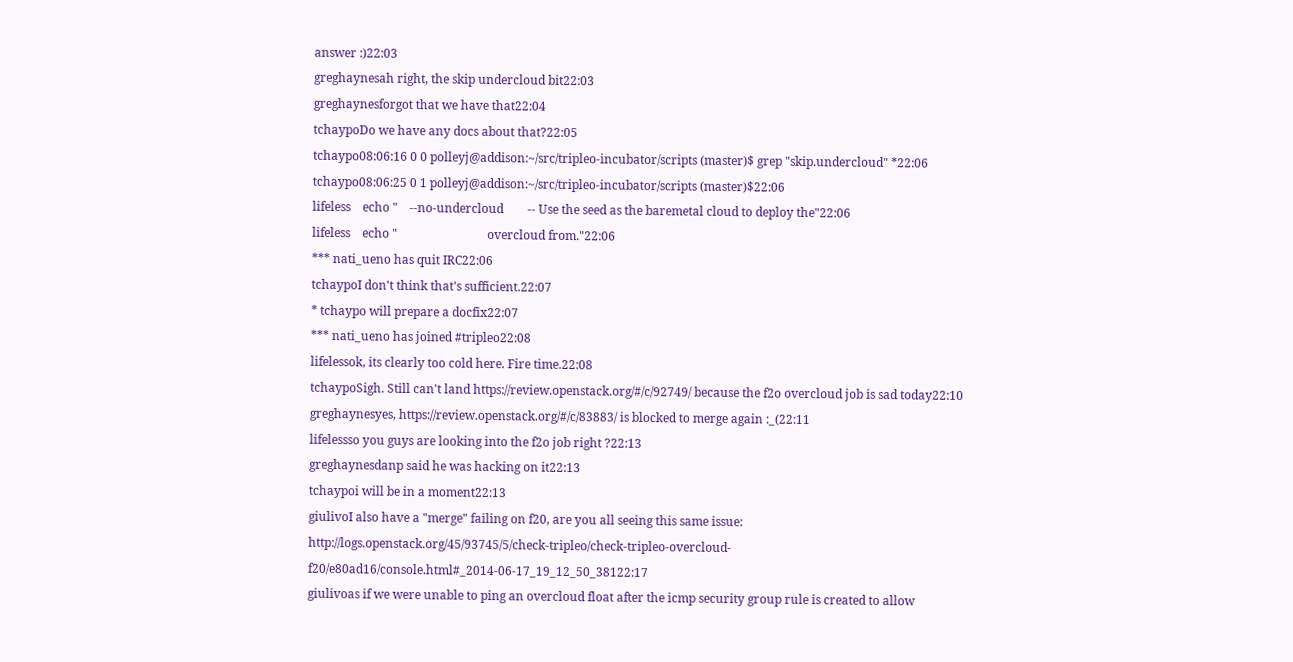answer :)22:03
greghaynesah right, the skip undercloud bit22:03
greghaynesforgot that we have that22:04
tchaypoDo we have any docs about that?22:05
tchaypo08:06:16 0 0 polleyj@addison:~/src/tripleo-incubator/scripts (master)$ grep "skip.undercloud" *22:06
tchaypo08:06:25 0 1 polleyj@addison:~/src/tripleo-incubator/scripts (master)$22:06
lifeless    echo "    --no-undercloud        -- Use the seed as the baremetal cloud to deploy the"22:06
lifeless    echo "                              overcloud from."22:06
*** nati_ueno has quit IRC22:06
tchaypoI don't think that's sufficient.22:07
* tchaypo will prepare a docfix22:07
*** nati_ueno has joined #tripleo22:08
lifelessok, its clearly too cold here. Fire time.22:08
tchaypoSigh. Still can't land https://review.openstack.org/#/c/92749/ because the f2o overcloud job is sad today22:10
greghaynesyes, https://review.openstack.org/#/c/83883/ is blocked to merge again :_(22:11
lifelessso you guys are looking into the f2o job right ?22:13
greghaynesdanp said he was hacking on it22:13
tchaypoi will be in a moment22:13
giulivoI also have a "merge" failing on f20, are you all seeing this same issue: http://logs.openstack.org/45/93745/5/check-tripleo/check-tripleo-overcloud-f20/e80ad16/console.html#_2014-06-17_19_12_50_38122:17
giulivoas if we were unable to ping an overcloud float after the icmp security group rule is created to allow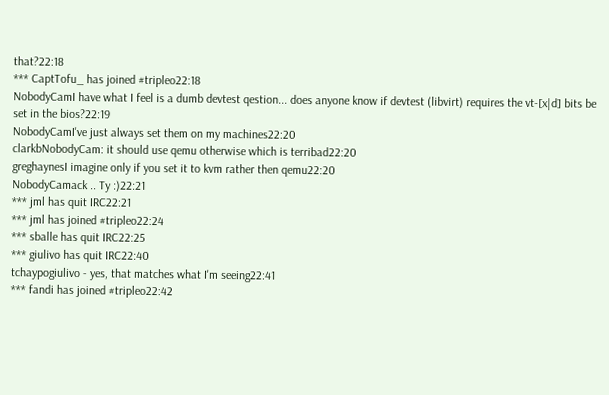that?22:18
*** CaptTofu_ has joined #tripleo22:18
NobodyCamI have what I feel is a dumb devtest qestion... does anyone know if devtest (libvirt) requires the vt-[x|d] bits be set in the bios?22:19
NobodyCamI've just always set them on my machines22:20
clarkbNobodyCam: it should use qemu otherwise which is terribad22:20
greghaynesI imagine only if you set it to kvm rather then qemu22:20
NobodyCamack .. Ty :)22:21
*** jml has quit IRC22:21
*** jml has joined #tripleo22:24
*** sballe has quit IRC22:25
*** giulivo has quit IRC22:40
tchaypogiulivo - yes, that matches what I'm seeing22:41
*** fandi has joined #tripleo22:42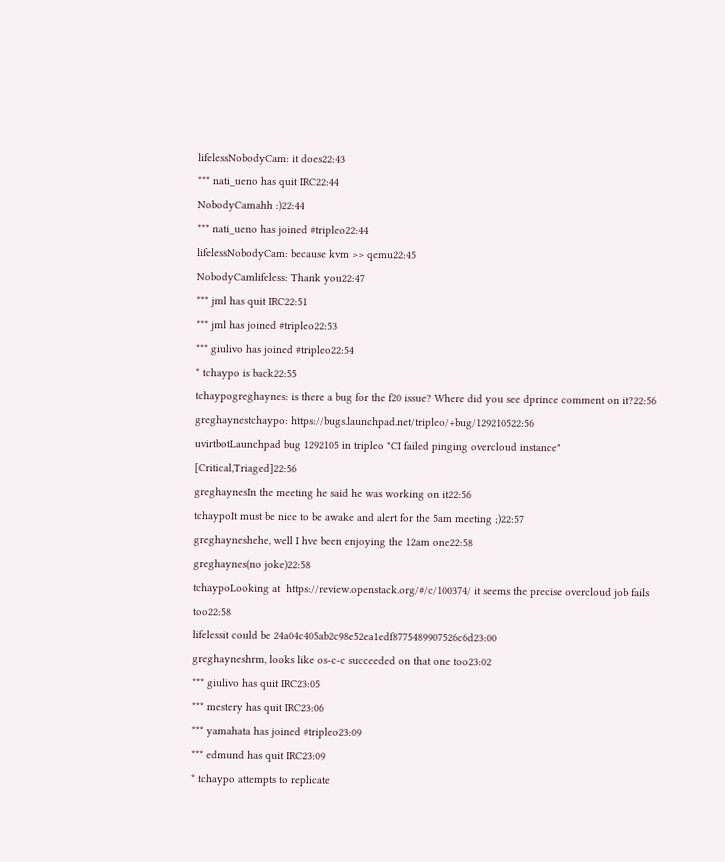lifelessNobodyCam: it does22:43
*** nati_ueno has quit IRC22:44
NobodyCamahh :)22:44
*** nati_ueno has joined #tripleo22:44
lifelessNobodyCam: because kvm >> qemu22:45
NobodyCamlifeless: Thank you22:47
*** jml has quit IRC22:51
*** jml has joined #tripleo22:53
*** giulivo has joined #tripleo22:54
* tchaypo is back22:55
tchaypogreghaynes: is there a bug for the f20 issue? Where did you see dprince comment on it?22:56
greghaynestchaypo: https://bugs.launchpad.net/tripleo/+bug/129210522:56
uvirtbotLaunchpad bug 1292105 in tripleo "CI failed pinging overcloud instance" [Critical,Triaged]22:56
greghaynesIn the meeting he said he was working on it22:56
tchaypoIt must be nice to be awake and alert for the 5am meeting ;)22:57
greghayneshehe, well I hve been enjoying the 12am one22:58
greghaynes(no joke)22:58
tchaypoLooking at  https://review.openstack.org/#/c/100374/ it seems the precise overcloud job fails too22:58
lifelessit could be 24a04c405ab2c98e52ea1edf8775489907526c6d23:00
greghayneshrm, looks like os-c-c succeeded on that one too23:02
*** giulivo has quit IRC23:05
*** mestery has quit IRC23:06
*** yamahata has joined #tripleo23:09
*** edmund has quit IRC23:09
* tchaypo attempts to replicate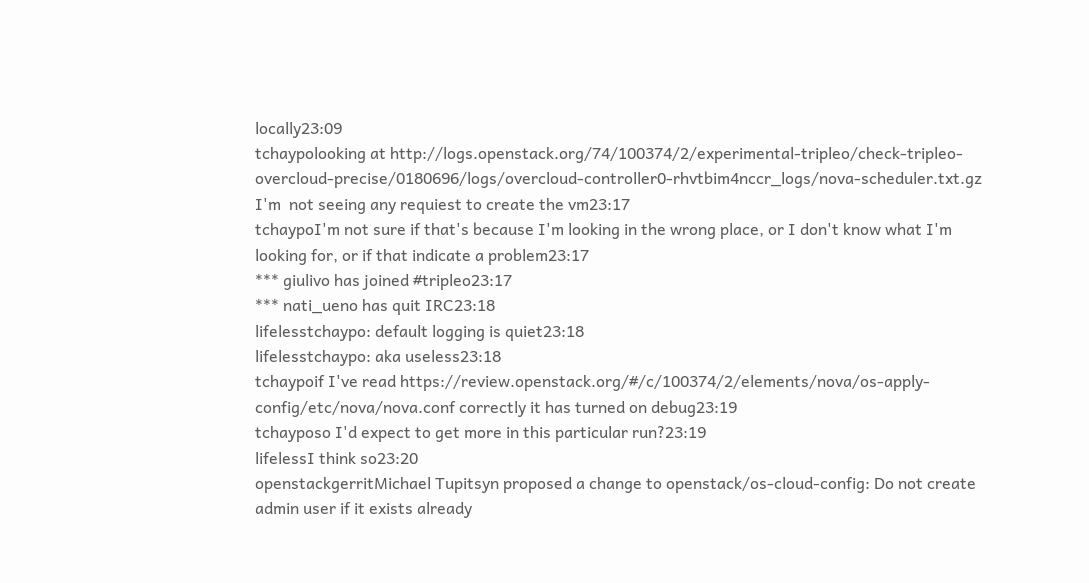locally23:09
tchaypolooking at http://logs.openstack.org/74/100374/2/experimental-tripleo/check-tripleo-overcloud-precise/0180696/logs/overcloud-controller0-rhvtbim4nccr_logs/nova-scheduler.txt.gz I'm  not seeing any requiest to create the vm23:17
tchaypoI'm not sure if that's because I'm looking in the wrong place, or I don't know what I'm looking for, or if that indicate a problem23:17
*** giulivo has joined #tripleo23:17
*** nati_ueno has quit IRC23:18
lifelesstchaypo: default logging is quiet23:18
lifelesstchaypo: aka useless23:18
tchaypoif I've read https://review.openstack.org/#/c/100374/2/elements/nova/os-apply-config/etc/nova/nova.conf correctly it has turned on debug23:19
tchayposo I'd expect to get more in this particular run?23:19
lifelessI think so23:20
openstackgerritMichael Tupitsyn proposed a change to openstack/os-cloud-config: Do not create admin user if it exists already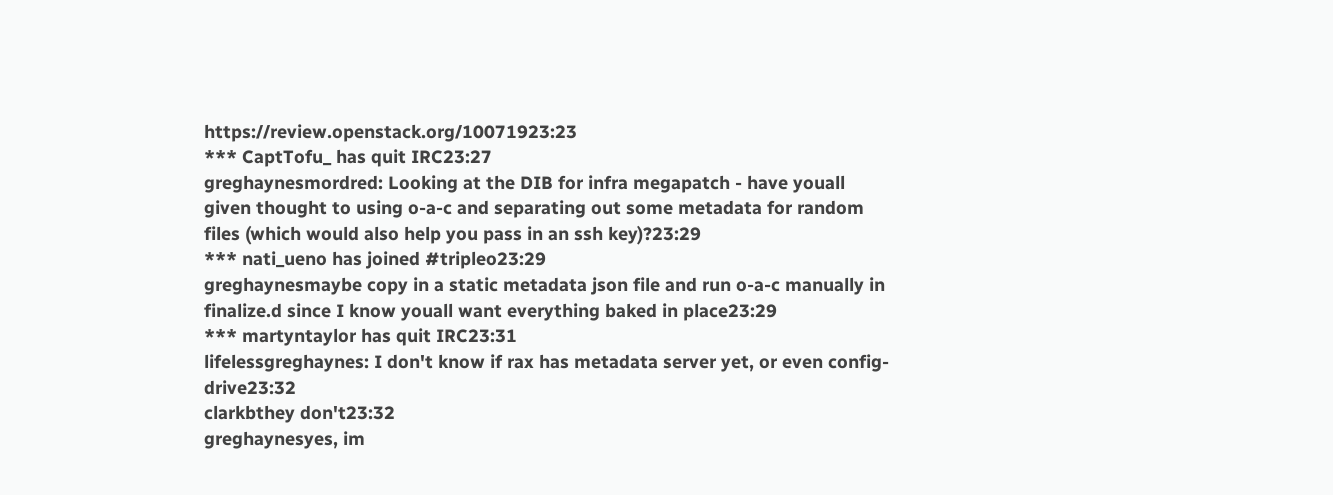https://review.openstack.org/10071923:23
*** CaptTofu_ has quit IRC23:27
greghaynesmordred: Looking at the DIB for infra megapatch - have youall given thought to using o-a-c and separating out some metadata for random files (which would also help you pass in an ssh key)?23:29
*** nati_ueno has joined #tripleo23:29
greghaynesmaybe copy in a static metadata json file and run o-a-c manually in finalize.d since I know youall want everything baked in place23:29
*** martyntaylor has quit IRC23:31
lifelessgreghaynes: I don't know if rax has metadata server yet, or even config-drive23:32
clarkbthey don't23:32
greghaynesyes, im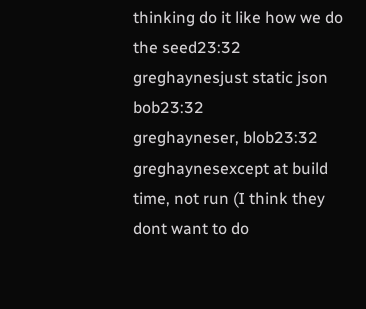thinking do it like how we do the seed23:32
greghaynesjust static json bob23:32
greghayneser, blob23:32
greghaynesexcept at build time, not run (I think they dont want to do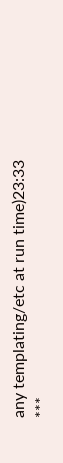any templating/etc at run time)23:33
***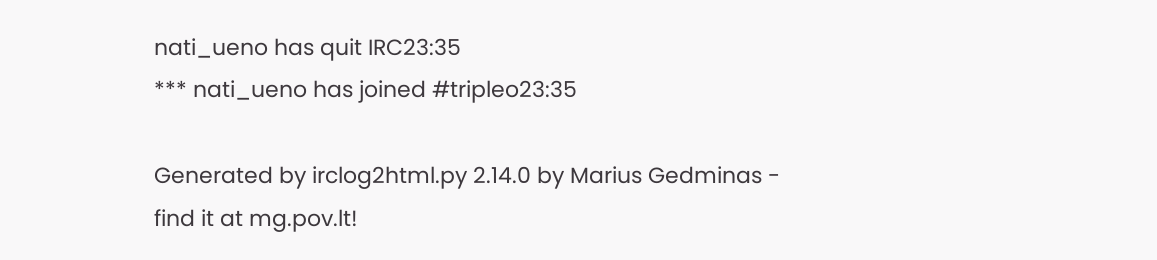nati_ueno has quit IRC23:35
*** nati_ueno has joined #tripleo23:35

Generated by irclog2html.py 2.14.0 by Marius Gedminas - find it at mg.pov.lt!